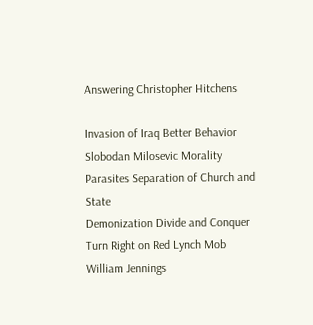Answering Christopher Hitchens

Invasion of Iraq Better Behavior
Slobodan Milosevic Morality
Parasites Separation of Church and State
Demonization Divide and Conquer
Turn Right on Red Lynch Mob
William Jennings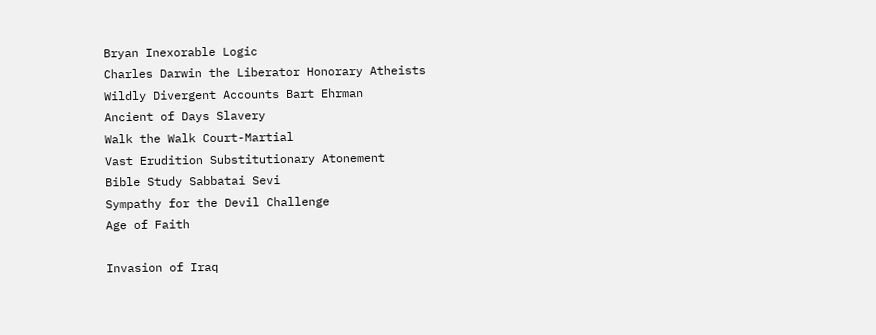Bryan Inexorable Logic
Charles Darwin the Liberator Honorary Atheists
Wildly Divergent Accounts Bart Ehrman
Ancient of Days Slavery
Walk the Walk Court-Martial
Vast Erudition Substitutionary Atonement
Bible Study Sabbatai Sevi
Sympathy for the Devil Challenge
Age of Faith

Invasion of Iraq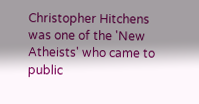Christopher Hitchens was one of the 'New Atheists' who came to public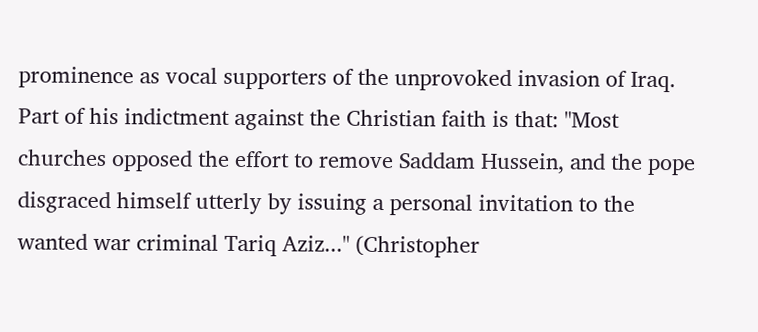prominence as vocal supporters of the unprovoked invasion of Iraq. Part of his indictment against the Christian faith is that: "Most churches opposed the effort to remove Saddam Hussein, and the pope disgraced himself utterly by issuing a personal invitation to the wanted war criminal Tariq Aziz..." (Christopher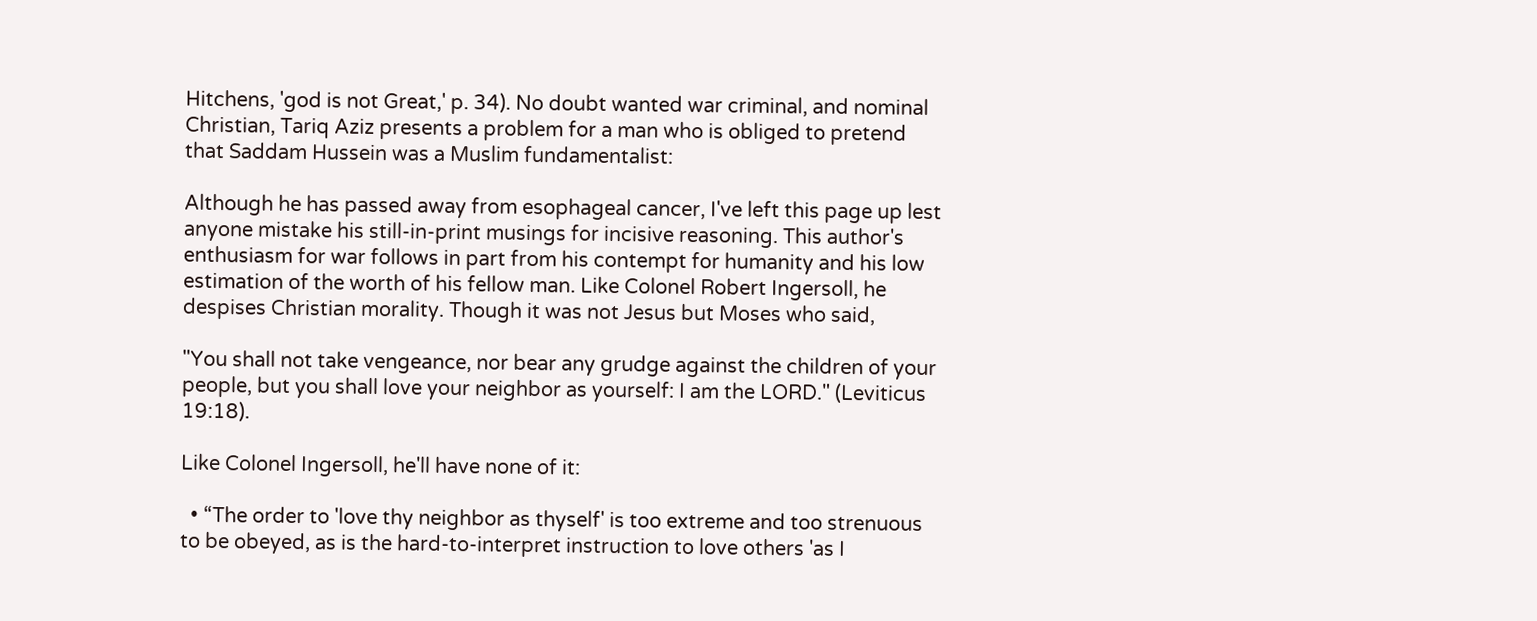Hitchens, 'god is not Great,' p. 34). No doubt wanted war criminal, and nominal Christian, Tariq Aziz presents a problem for a man who is obliged to pretend that Saddam Hussein was a Muslim fundamentalist:

Although he has passed away from esophageal cancer, I've left this page up lest anyone mistake his still-in-print musings for incisive reasoning. This author's enthusiasm for war follows in part from his contempt for humanity and his low estimation of the worth of his fellow man. Like Colonel Robert Ingersoll, he despises Christian morality. Though it was not Jesus but Moses who said,

"You shall not take vengeance, nor bear any grudge against the children of your people, but you shall love your neighbor as yourself: I am the LORD." (Leviticus 19:18).

Like Colonel Ingersoll, he'll have none of it:

  • “The order to 'love thy neighbor as thyself' is too extreme and too strenuous to be obeyed, as is the hard-to-interpret instruction to love others 'as I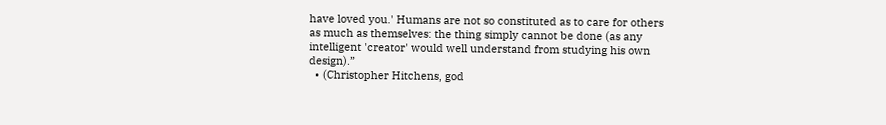have loved you.' Humans are not so constituted as to care for others as much as themselves: the thing simply cannot be done (as any intelligent 'creator' would well understand from studying his own design).”
  • (Christopher Hitchens, god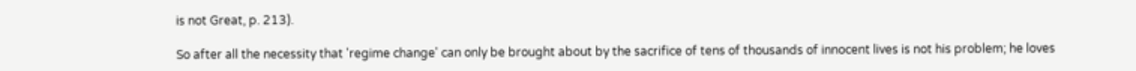is not Great, p. 213).

So after all the necessity that 'regime change' can only be brought about by the sacrifice of tens of thousands of innocent lives is not his problem; he loves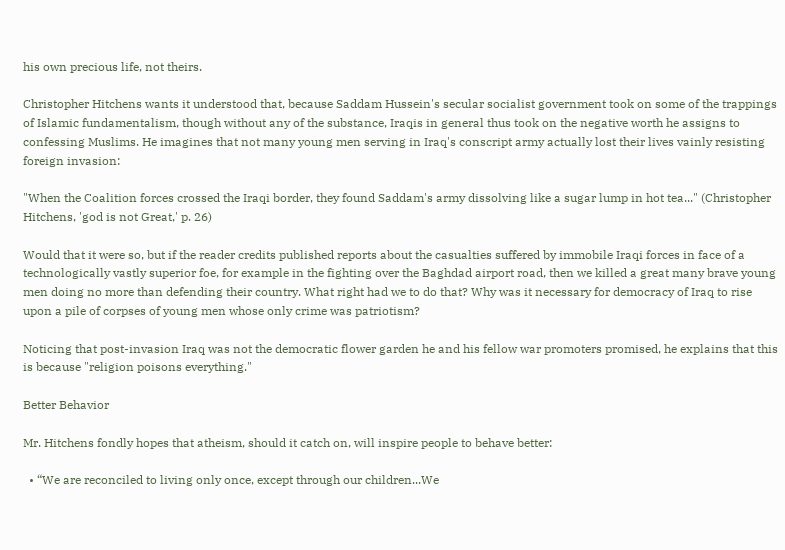his own precious life, not theirs.

Christopher Hitchens wants it understood that, because Saddam Hussein's secular socialist government took on some of the trappings of Islamic fundamentalism, though without any of the substance, Iraqis in general thus took on the negative worth he assigns to confessing Muslims. He imagines that not many young men serving in Iraq's conscript army actually lost their lives vainly resisting foreign invasion:

"When the Coalition forces crossed the Iraqi border, they found Saddam's army dissolving like a sugar lump in hot tea..." (Christopher Hitchens, 'god is not Great,' p. 26)

Would that it were so, but if the reader credits published reports about the casualties suffered by immobile Iraqi forces in face of a technologically vastly superior foe, for example in the fighting over the Baghdad airport road, then we killed a great many brave young men doing no more than defending their country. What right had we to do that? Why was it necessary for democracy of Iraq to rise upon a pile of corpses of young men whose only crime was patriotism?

Noticing that post-invasion Iraq was not the democratic flower garden he and his fellow war promoters promised, he explains that this is because "religion poisons everything."

Better Behavior

Mr. Hitchens fondly hopes that atheism, should it catch on, will inspire people to behave better:

  • “We are reconciled to living only once, except through our children...We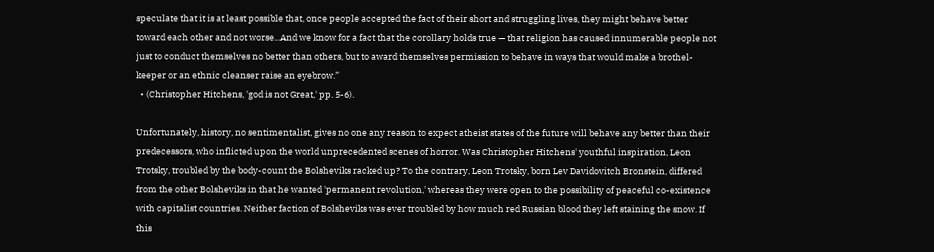speculate that it is at least possible that, once people accepted the fact of their short and struggling lives, they might behave better toward each other and not worse...And we know for a fact that the corollary holds true — that religion has caused innumerable people not just to conduct themselves no better than others, but to award themselves permission to behave in ways that would make a brothel-keeper or an ethnic cleanser raise an eyebrow.”
  • (Christopher Hitchens, 'god is not Great,' pp. 5-6).

Unfortunately, history, no sentimentalist, gives no one any reason to expect atheist states of the future will behave any better than their predecessors, who inflicted upon the world unprecedented scenes of horror. Was Christopher Hitchens' youthful inspiration, Leon Trotsky, troubled by the body-count the Bolsheviks racked up? To the contrary, Leon Trotsky, born Lev Davidovitch Bronstein, differed from the other Bolsheviks in that he wanted 'permanent revolution,' whereas they were open to the possibility of peaceful co-existence with capitalist countries. Neither faction of Bolsheviks was ever troubled by how much red Russian blood they left staining the snow. If this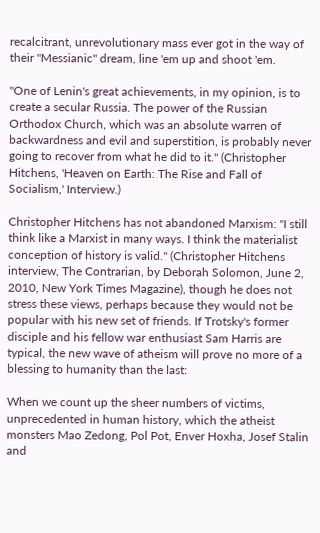recalcitrant, unrevolutionary mass ever got in the way of their "Messianic" dream, line 'em up and shoot 'em.

"One of Lenin's great achievements, in my opinion, is to create a secular Russia. The power of the Russian Orthodox Church, which was an absolute warren of backwardness and evil and superstition, is probably never going to recover from what he did to it." (Christopher Hitchens, 'Heaven on Earth: The Rise and Fall of Socialism,' Interview.)

Christopher Hitchens has not abandoned Marxism: "I still think like a Marxist in many ways. I think the materialist conception of history is valid." (Christopher Hitchens interview, The Contrarian, by Deborah Solomon, June 2, 2010, New York Times Magazine), though he does not stress these views, perhaps because they would not be popular with his new set of friends. If Trotsky's former disciple and his fellow war enthusiast Sam Harris are typical, the new wave of atheism will prove no more of a blessing to humanity than the last:

When we count up the sheer numbers of victims, unprecedented in human history, which the atheist monsters Mao Zedong, Pol Pot, Enver Hoxha, Josef Stalin and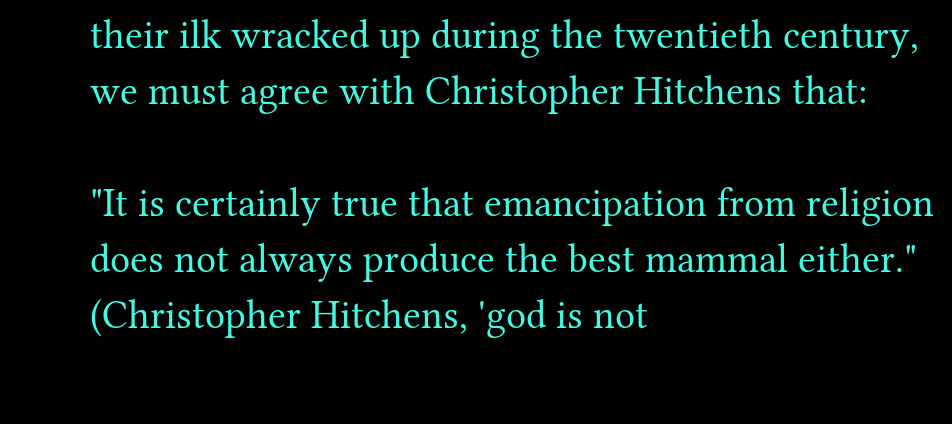their ilk wracked up during the twentieth century, we must agree with Christopher Hitchens that:

"It is certainly true that emancipation from religion does not always produce the best mammal either." (Christopher Hitchens, 'god is not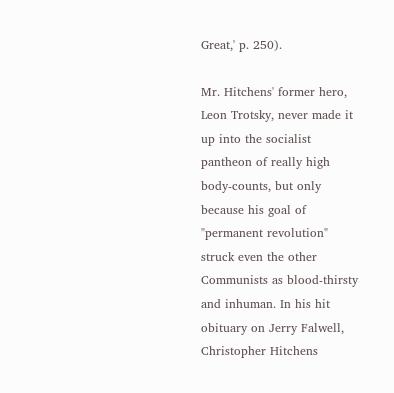Great,' p. 250).

Mr. Hitchens' former hero, Leon Trotsky, never made it up into the socialist pantheon of really high body-counts, but only because his goal of "permanent revolution" struck even the other Communists as blood-thirsty and inhuman. In his hit obituary on Jerry Falwell, Christopher Hitchens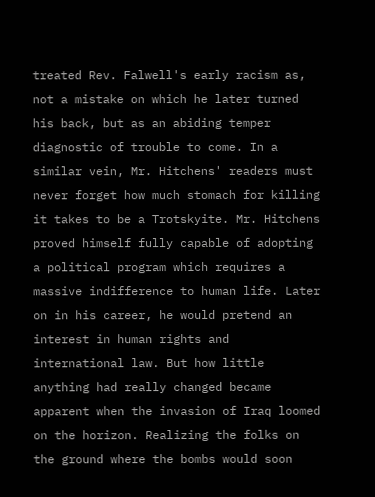treated Rev. Falwell's early racism as, not a mistake on which he later turned his back, but as an abiding temper diagnostic of trouble to come. In a similar vein, Mr. Hitchens' readers must never forget how much stomach for killing it takes to be a Trotskyite. Mr. Hitchens proved himself fully capable of adopting a political program which requires a massive indifference to human life. Later on in his career, he would pretend an interest in human rights and international law. But how little anything had really changed became apparent when the invasion of Iraq loomed on the horizon. Realizing the folks on the ground where the bombs would soon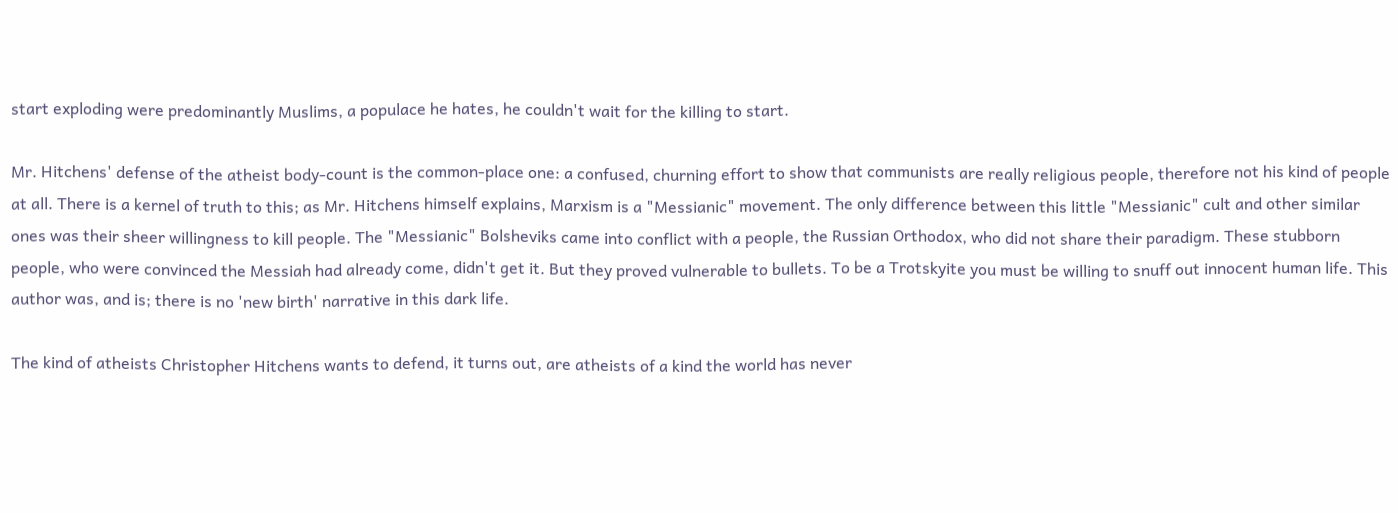start exploding were predominantly Muslims, a populace he hates, he couldn't wait for the killing to start.

Mr. Hitchens' defense of the atheist body-count is the common-place one: a confused, churning effort to show that communists are really religious people, therefore not his kind of people at all. There is a kernel of truth to this; as Mr. Hitchens himself explains, Marxism is a "Messianic" movement. The only difference between this little "Messianic" cult and other similar ones was their sheer willingness to kill people. The "Messianic" Bolsheviks came into conflict with a people, the Russian Orthodox, who did not share their paradigm. These stubborn people, who were convinced the Messiah had already come, didn't get it. But they proved vulnerable to bullets. To be a Trotskyite you must be willing to snuff out innocent human life. This author was, and is; there is no 'new birth' narrative in this dark life.

The kind of atheists Christopher Hitchens wants to defend, it turns out, are atheists of a kind the world has never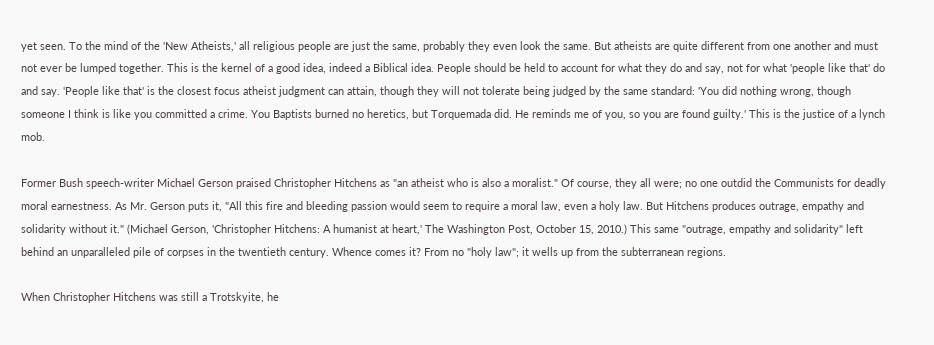yet seen. To the mind of the 'New Atheists,' all religious people are just the same, probably they even look the same. But atheists are quite different from one another and must not ever be lumped together. This is the kernel of a good idea, indeed a Biblical idea. People should be held to account for what they do and say, not for what 'people like that' do and say. 'People like that' is the closest focus atheist judgment can attain, though they will not tolerate being judged by the same standard: 'You did nothing wrong, though someone I think is like you committed a crime. You Baptists burned no heretics, but Torquemada did. He reminds me of you, so you are found guilty.' This is the justice of a lynch mob.

Former Bush speech-writer Michael Gerson praised Christopher Hitchens as "an atheist who is also a moralist." Of course, they all were; no one outdid the Communists for deadly moral earnestness. As Mr. Gerson puts it, "All this fire and bleeding passion would seem to require a moral law, even a holy law. But Hitchens produces outrage, empathy and solidarity without it." (Michael Gerson, 'Christopher Hitchens: A humanist at heart,' The Washington Post, October 15, 2010.) This same "outrage, empathy and solidarity" left behind an unparalleled pile of corpses in the twentieth century. Whence comes it? From no "holy law"; it wells up from the subterranean regions.

When Christopher Hitchens was still a Trotskyite, he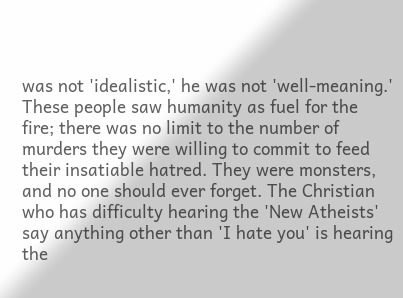was not 'idealistic,' he was not 'well-meaning.' These people saw humanity as fuel for the fire; there was no limit to the number of murders they were willing to commit to feed their insatiable hatred. They were monsters, and no one should ever forget. The Christian who has difficulty hearing the 'New Atheists' say anything other than 'I hate you' is hearing the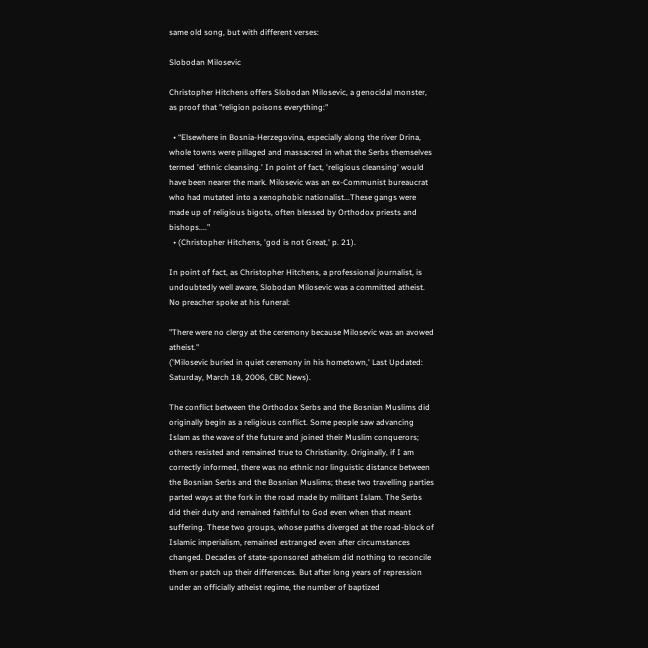same old song, but with different verses:

Slobodan Milosevic

Christopher Hitchens offers Slobodan Milosevic, a genocidal monster, as proof that "religion poisons everything:"

  • “Elsewhere in Bosnia-Herzegovina, especially along the river Drina, whole towns were pillaged and massacred in what the Serbs themselves termed 'ethnic cleansing.' In point of fact, 'religious cleansing' would have been nearer the mark. Milosevic was an ex-Communist bureaucrat who had mutated into a xenophobic nationalist...These gangs were made up of religious bigots, often blessed by Orthodox priests and bishops....”
  • (Christopher Hitchens, 'god is not Great,' p. 21).

In point of fact, as Christopher Hitchens, a professional journalist, is undoubtedly well aware, Slobodan Milosevic was a committed atheist. No preacher spoke at his funeral:

"There were no clergy at the ceremony because Milosevic was an avowed atheist."
('Milosevic buried in quiet ceremony in his hometown,' Last Updated: Saturday, March 18, 2006, CBC News).

The conflict between the Orthodox Serbs and the Bosnian Muslims did originally begin as a religious conflict. Some people saw advancing Islam as the wave of the future and joined their Muslim conquerors; others resisted and remained true to Christianity. Originally, if I am correctly informed, there was no ethnic nor linguistic distance between the Bosnian Serbs and the Bosnian Muslims; these two travelling parties parted ways at the fork in the road made by militant Islam. The Serbs did their duty and remained faithful to God even when that meant suffering. These two groups, whose paths diverged at the road-block of Islamic imperialism, remained estranged even after circumstances changed. Decades of state-sponsored atheism did nothing to reconcile them or patch up their differences. But after long years of repression under an officially atheist regime, the number of baptized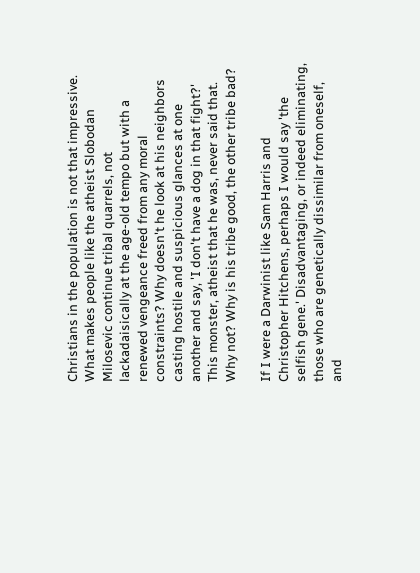Christians in the population is not that impressive. What makes people like the atheist Slobodan Milosevic continue tribal quarrels, not lackadaisically at the age-old tempo but with a renewed vengeance freed from any moral constraints? Why doesn't he look at his neighbors casting hostile and suspicious glances at one another and say, 'I don't have a dog in that fight?' This monster, atheist that he was, never said that. Why not? Why is his tribe good, the other tribe bad?

If I were a Darwinist like Sam Harris and Christopher Hitchens, perhaps I would say 'the selfish gene.' Disadvantaging, or indeed eliminating, those who are genetically dissimilar from oneself, and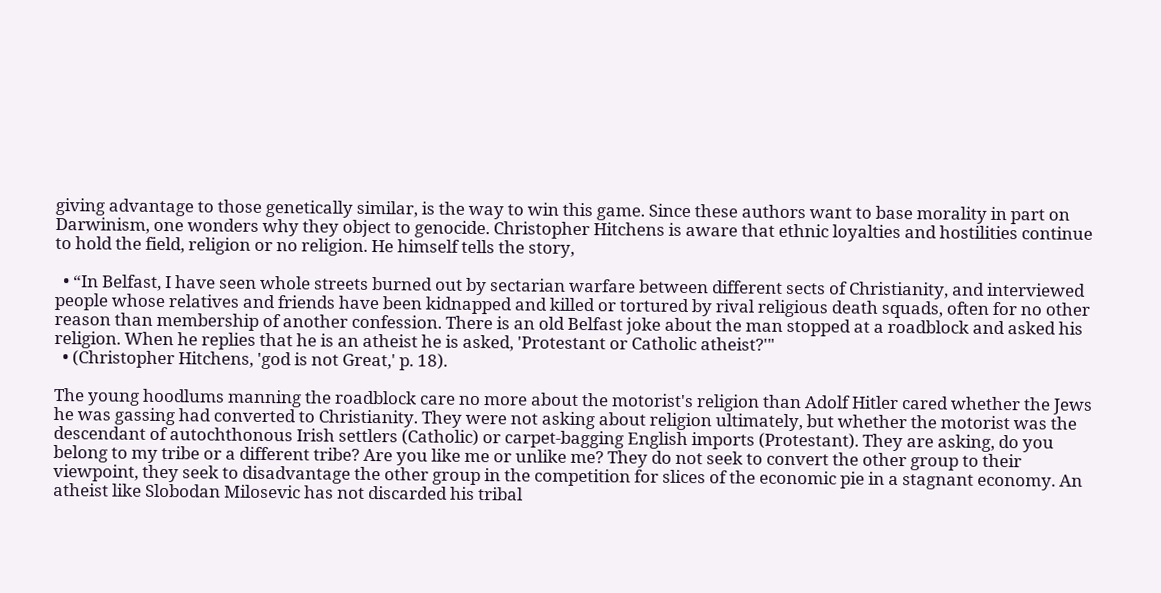giving advantage to those genetically similar, is the way to win this game. Since these authors want to base morality in part on Darwinism, one wonders why they object to genocide. Christopher Hitchens is aware that ethnic loyalties and hostilities continue to hold the field, religion or no religion. He himself tells the story,

  • “In Belfast, I have seen whole streets burned out by sectarian warfare between different sects of Christianity, and interviewed people whose relatives and friends have been kidnapped and killed or tortured by rival religious death squads, often for no other reason than membership of another confession. There is an old Belfast joke about the man stopped at a roadblock and asked his religion. When he replies that he is an atheist he is asked, 'Protestant or Catholic atheist?'"
  • (Christopher Hitchens, 'god is not Great,' p. 18).

The young hoodlums manning the roadblock care no more about the motorist's religion than Adolf Hitler cared whether the Jews he was gassing had converted to Christianity. They were not asking about religion ultimately, but whether the motorist was the descendant of autochthonous Irish settlers (Catholic) or carpet-bagging English imports (Protestant). They are asking, do you belong to my tribe or a different tribe? Are you like me or unlike me? They do not seek to convert the other group to their viewpoint, they seek to disadvantage the other group in the competition for slices of the economic pie in a stagnant economy. An atheist like Slobodan Milosevic has not discarded his tribal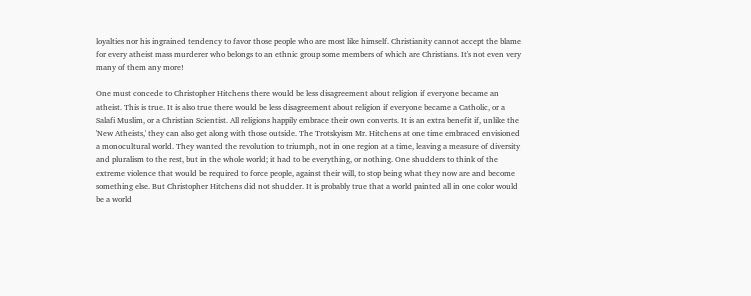loyalties nor his ingrained tendency to favor those people who are most like himself. Christianity cannot accept the blame for every atheist mass murderer who belongs to an ethnic group some members of which are Christians. It's not even very many of them any more!

One must concede to Christopher Hitchens there would be less disagreement about religion if everyone became an atheist. This is true. It is also true there would be less disagreement about religion if everyone became a Catholic, or a Salafi Muslim, or a Christian Scientist. All religions happily embrace their own converts. It is an extra benefit if, unlike the 'New Atheists,' they can also get along with those outside. The Trotskyism Mr. Hitchens at one time embraced envisioned a monocultural world. They wanted the revolution to triumph, not in one region at a time, leaving a measure of diversity and pluralism to the rest, but in the whole world; it had to be everything, or nothing. One shudders to think of the extreme violence that would be required to force people, against their will, to stop being what they now are and become something else. But Christopher Hitchens did not shudder. It is probably true that a world painted all in one color would be a world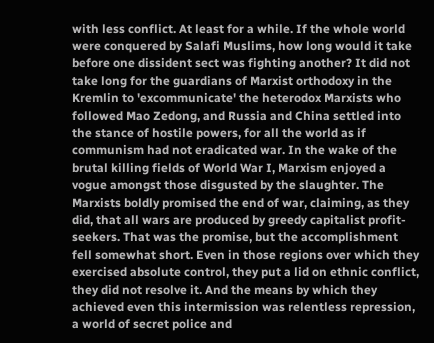with less conflict. At least for a while. If the whole world were conquered by Salafi Muslims, how long would it take before one dissident sect was fighting another? It did not take long for the guardians of Marxist orthodoxy in the Kremlin to 'excommunicate' the heterodox Marxists who followed Mao Zedong, and Russia and China settled into the stance of hostile powers, for all the world as if communism had not eradicated war. In the wake of the brutal killing fields of World War I, Marxism enjoyed a vogue amongst those disgusted by the slaughter. The Marxists boldly promised the end of war, claiming, as they did, that all wars are produced by greedy capitalist profit-seekers. That was the promise, but the accomplishment fell somewhat short. Even in those regions over which they exercised absolute control, they put a lid on ethnic conflict, they did not resolve it. And the means by which they achieved even this intermission was relentless repression, a world of secret police and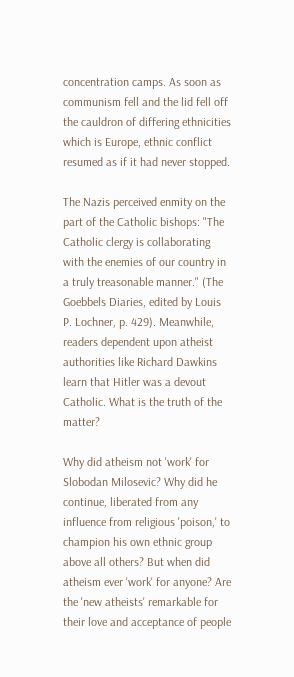concentration camps. As soon as communism fell and the lid fell off the cauldron of differing ethnicities which is Europe, ethnic conflict resumed as if it had never stopped.

The Nazis perceived enmity on the part of the Catholic bishops: "The Catholic clergy is collaborating with the enemies of our country in a truly treasonable manner." (The Goebbels Diaries, edited by Louis P. Lochner, p. 429). Meanwhile, readers dependent upon atheist authorities like Richard Dawkins learn that Hitler was a devout Catholic. What is the truth of the matter?

Why did atheism not 'work' for Slobodan Milosevic? Why did he continue, liberated from any influence from religious 'poison,' to champion his own ethnic group above all others? But when did atheism ever 'work' for anyone? Are the 'new atheists' remarkable for their love and acceptance of people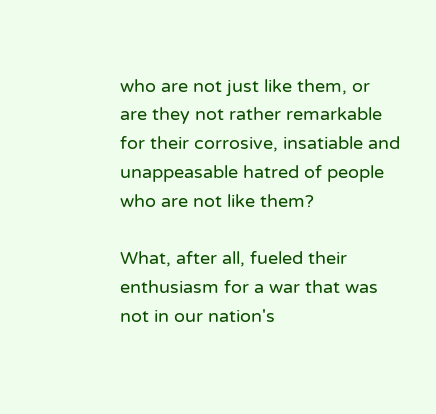who are not just like them, or are they not rather remarkable for their corrosive, insatiable and unappeasable hatred of people who are not like them?

What, after all, fueled their enthusiasm for a war that was not in our nation's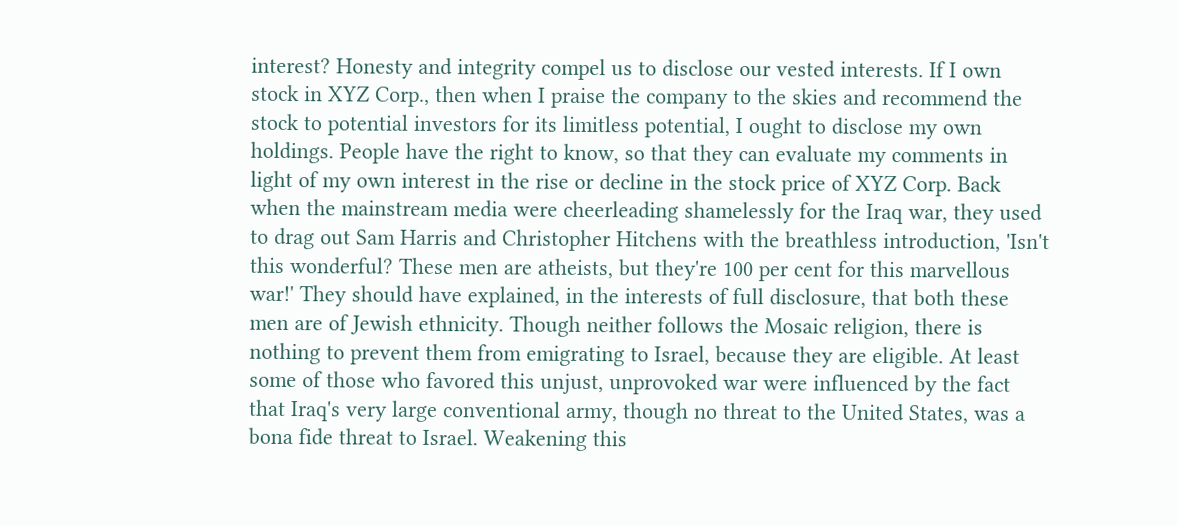interest? Honesty and integrity compel us to disclose our vested interests. If I own stock in XYZ Corp., then when I praise the company to the skies and recommend the stock to potential investors for its limitless potential, I ought to disclose my own holdings. People have the right to know, so that they can evaluate my comments in light of my own interest in the rise or decline in the stock price of XYZ Corp. Back when the mainstream media were cheerleading shamelessly for the Iraq war, they used to drag out Sam Harris and Christopher Hitchens with the breathless introduction, 'Isn't this wonderful? These men are atheists, but they're 100 per cent for this marvellous war!' They should have explained, in the interests of full disclosure, that both these men are of Jewish ethnicity. Though neither follows the Mosaic religion, there is nothing to prevent them from emigrating to Israel, because they are eligible. At least some of those who favored this unjust, unprovoked war were influenced by the fact that Iraq's very large conventional army, though no threat to the United States, was a bona fide threat to Israel. Weakening this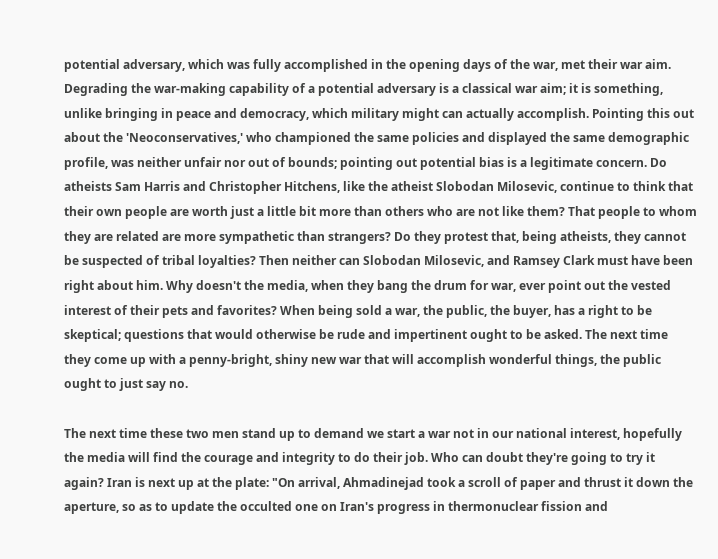potential adversary, which was fully accomplished in the opening days of the war, met their war aim. Degrading the war-making capability of a potential adversary is a classical war aim; it is something, unlike bringing in peace and democracy, which military might can actually accomplish. Pointing this out about the 'Neoconservatives,' who championed the same policies and displayed the same demographic profile, was neither unfair nor out of bounds; pointing out potential bias is a legitimate concern. Do atheists Sam Harris and Christopher Hitchens, like the atheist Slobodan Milosevic, continue to think that their own people are worth just a little bit more than others who are not like them? That people to whom they are related are more sympathetic than strangers? Do they protest that, being atheists, they cannot be suspected of tribal loyalties? Then neither can Slobodan Milosevic, and Ramsey Clark must have been right about him. Why doesn't the media, when they bang the drum for war, ever point out the vested interest of their pets and favorites? When being sold a war, the public, the buyer, has a right to be skeptical; questions that would otherwise be rude and impertinent ought to be asked. The next time they come up with a penny-bright, shiny new war that will accomplish wonderful things, the public ought to just say no.

The next time these two men stand up to demand we start a war not in our national interest, hopefully the media will find the courage and integrity to do their job. Who can doubt they're going to try it again? Iran is next up at the plate: "On arrival, Ahmadinejad took a scroll of paper and thrust it down the aperture, so as to update the occulted one on Iran's progress in thermonuclear fission and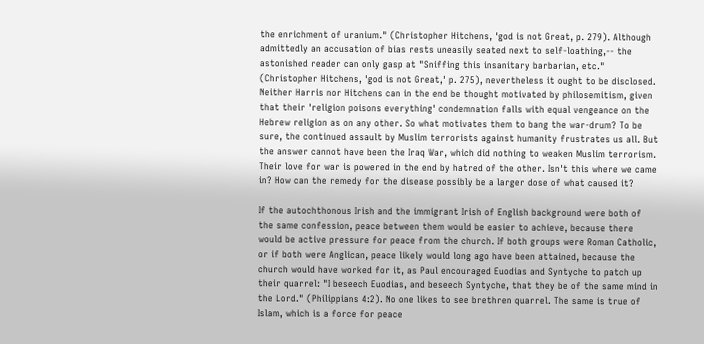the enrichment of uranium." (Christopher Hitchens, 'god is not Great, p. 279). Although admittedly an accusation of bias rests uneasily seated next to self-loathing,-- the astonished reader can only gasp at "Sniffing this insanitary barbarian, etc." (Christopher Hitchens, 'god is not Great,' p. 275), nevertheless it ought to be disclosed. Neither Harris nor Hitchens can in the end be thought motivated by philosemitism, given that their 'religion poisons everything' condemnation falls with equal vengeance on the Hebrew religion as on any other. So what motivates them to bang the war-drum? To be sure, the continued assault by Muslim terrorists against humanity frustrates us all. But the answer cannot have been the Iraq War, which did nothing to weaken Muslim terrorism. Their love for war is powered in the end by hatred of the other. Isn't this where we came in? How can the remedy for the disease possibly be a larger dose of what caused it?

If the autochthonous Irish and the immigrant Irish of English background were both of the same confession, peace between them would be easier to achieve, because there would be active pressure for peace from the church. If both groups were Roman Catholic, or if both were Anglican, peace likely would long ago have been attained, because the church would have worked for it, as Paul encouraged Euodias and Syntyche to patch up their quarrel: "I beseech Euodias, and beseech Syntyche, that they be of the same mind in the Lord." (Philippians 4:2). No one likes to see brethren quarrel. The same is true of Islam, which is a force for peace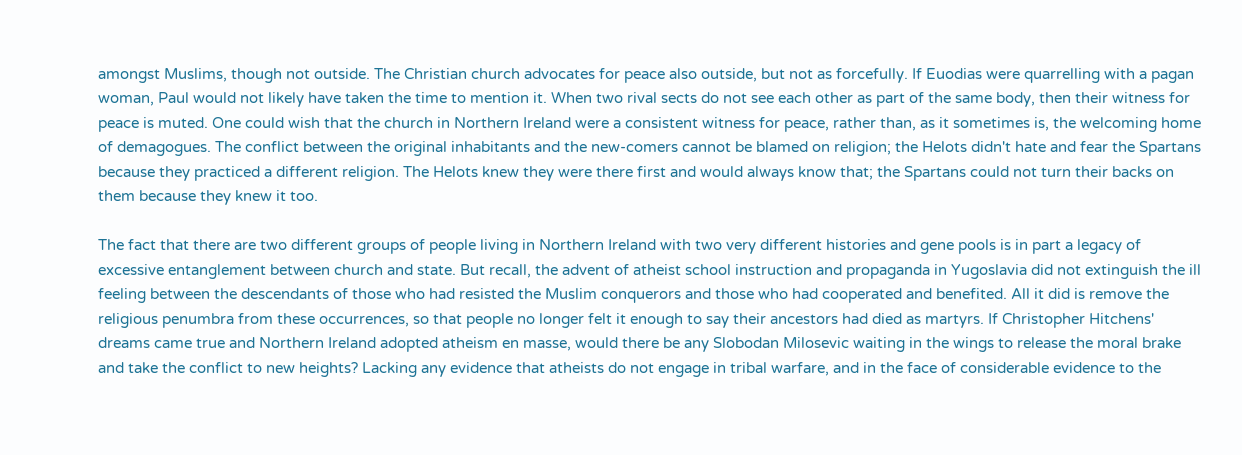amongst Muslims, though not outside. The Christian church advocates for peace also outside, but not as forcefully. If Euodias were quarrelling with a pagan woman, Paul would not likely have taken the time to mention it. When two rival sects do not see each other as part of the same body, then their witness for peace is muted. One could wish that the church in Northern Ireland were a consistent witness for peace, rather than, as it sometimes is, the welcoming home of demagogues. The conflict between the original inhabitants and the new-comers cannot be blamed on religion; the Helots didn't hate and fear the Spartans because they practiced a different religion. The Helots knew they were there first and would always know that; the Spartans could not turn their backs on them because they knew it too.

The fact that there are two different groups of people living in Northern Ireland with two very different histories and gene pools is in part a legacy of excessive entanglement between church and state. But recall, the advent of atheist school instruction and propaganda in Yugoslavia did not extinguish the ill feeling between the descendants of those who had resisted the Muslim conquerors and those who had cooperated and benefited. All it did is remove the religious penumbra from these occurrences, so that people no longer felt it enough to say their ancestors had died as martyrs. If Christopher Hitchens' dreams came true and Northern Ireland adopted atheism en masse, would there be any Slobodan Milosevic waiting in the wings to release the moral brake and take the conflict to new heights? Lacking any evidence that atheists do not engage in tribal warfare, and in the face of considerable evidence to the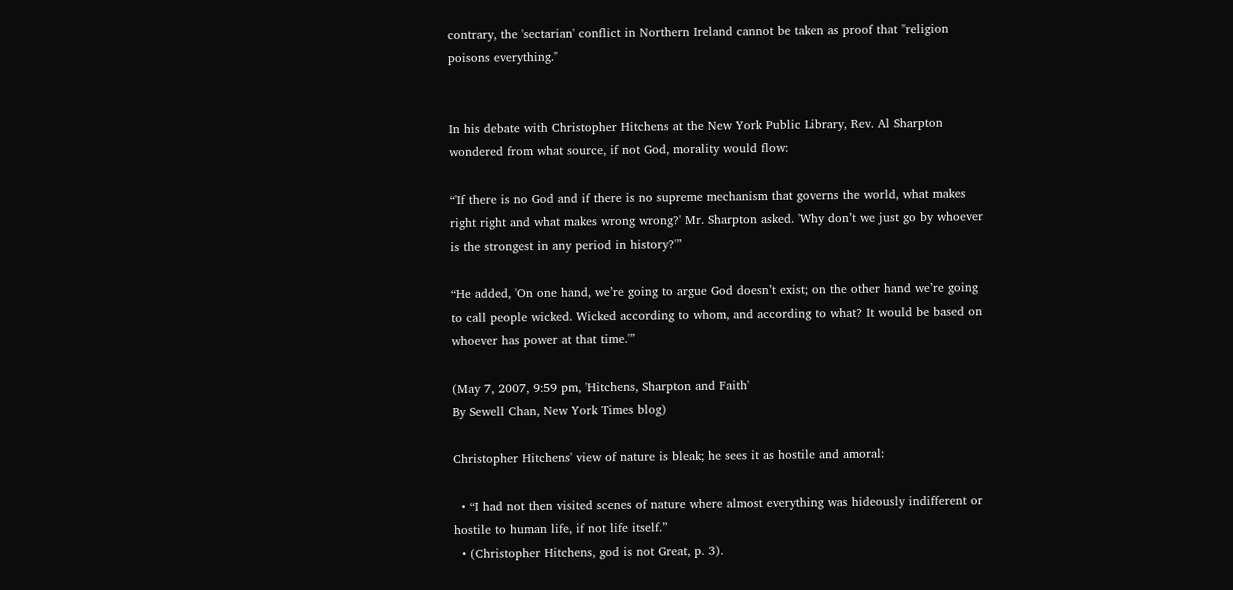contrary, the 'sectarian' conflict in Northern Ireland cannot be taken as proof that "religion poisons everything."


In his debate with Christopher Hitchens at the New York Public Library, Rev. Al Sharpton wondered from what source, if not God, morality would flow:

“'If there is no God and if there is no supreme mechanism that governs the world, what makes right right and what makes wrong wrong?' Mr. Sharpton asked. 'Why don’t we just go by whoever is the strongest in any period in history?'”

“He added, 'On one hand, we’re going to argue God doesn’t exist; on the other hand we’re going to call people wicked. Wicked according to whom, and according to what? It would be based on whoever has power at that time.'”

(May 7, 2007, 9:59 pm, 'Hitchens, Sharpton and Faith'
By Sewell Chan, New York Times blog)

Christopher Hitchens' view of nature is bleak; he sees it as hostile and amoral:

  • “I had not then visited scenes of nature where almost everything was hideously indifferent or hostile to human life, if not life itself.”
  • (Christopher Hitchens, god is not Great, p. 3).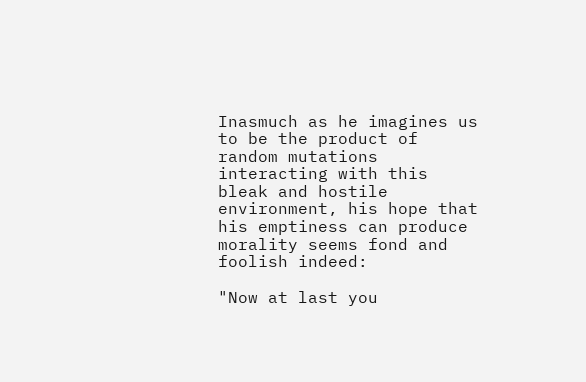Inasmuch as he imagines us to be the product of random mutations interacting with this bleak and hostile environment, his hope that his emptiness can produce morality seems fond and foolish indeed:

"Now at last you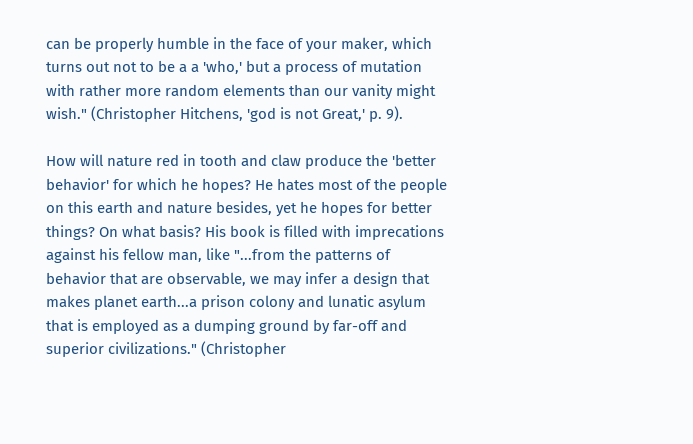can be properly humble in the face of your maker, which turns out not to be a a 'who,' but a process of mutation with rather more random elements than our vanity might wish." (Christopher Hitchens, 'god is not Great,' p. 9).

How will nature red in tooth and claw produce the 'better behavior' for which he hopes? He hates most of the people on this earth and nature besides, yet he hopes for better things? On what basis? His book is filled with imprecations against his fellow man, like "...from the patterns of behavior that are observable, we may infer a design that makes planet earth...a prison colony and lunatic asylum that is employed as a dumping ground by far-off and superior civilizations." (Christopher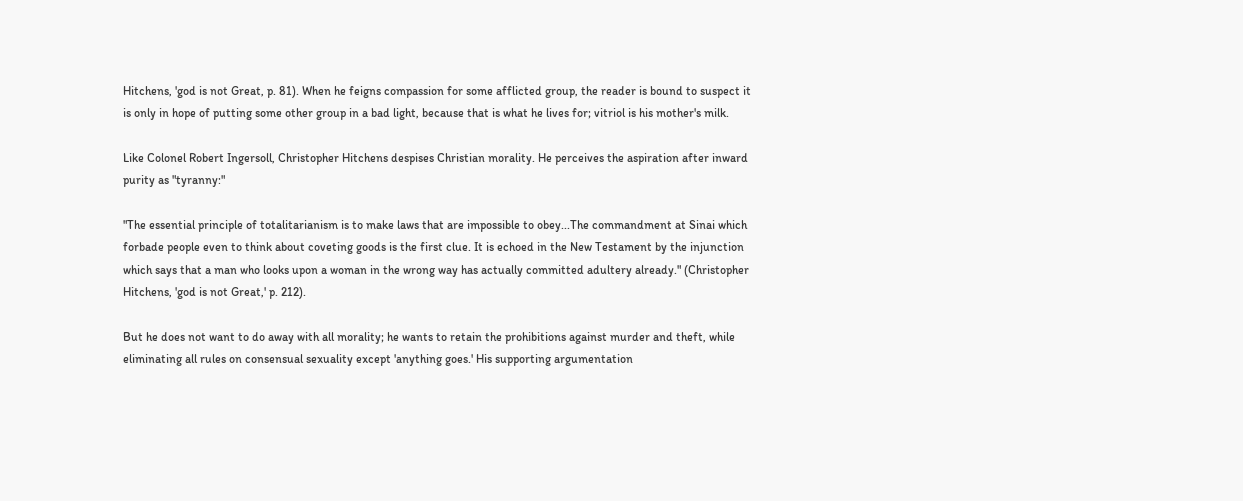Hitchens, 'god is not Great, p. 81). When he feigns compassion for some afflicted group, the reader is bound to suspect it is only in hope of putting some other group in a bad light, because that is what he lives for; vitriol is his mother's milk.

Like Colonel Robert Ingersoll, Christopher Hitchens despises Christian morality. He perceives the aspiration after inward purity as "tyranny:"

"The essential principle of totalitarianism is to make laws that are impossible to obey...The commandment at Sinai which forbade people even to think about coveting goods is the first clue. It is echoed in the New Testament by the injunction which says that a man who looks upon a woman in the wrong way has actually committed adultery already." (Christopher Hitchens, 'god is not Great,' p. 212).

But he does not want to do away with all morality; he wants to retain the prohibitions against murder and theft, while eliminating all rules on consensual sexuality except 'anything goes.' His supporting argumentation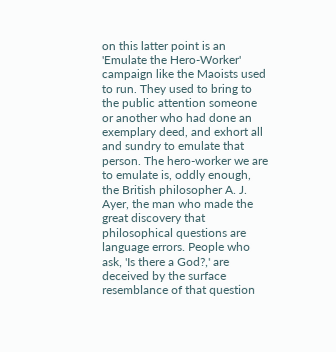on this latter point is an 'Emulate the Hero-Worker' campaign like the Maoists used to run. They used to bring to the public attention someone or another who had done an exemplary deed, and exhort all and sundry to emulate that person. The hero-worker we are to emulate is, oddly enough, the British philosopher A. J. Ayer, the man who made the great discovery that philosophical questions are language errors. People who ask, 'Is there a God?,' are deceived by the surface resemblance of that question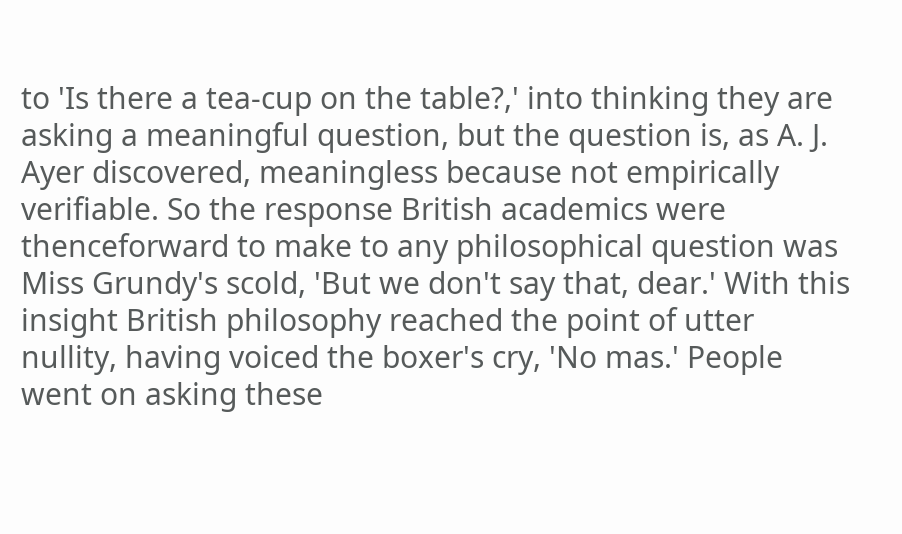to 'Is there a tea-cup on the table?,' into thinking they are asking a meaningful question, but the question is, as A. J. Ayer discovered, meaningless because not empirically verifiable. So the response British academics were thenceforward to make to any philosophical question was Miss Grundy's scold, 'But we don't say that, dear.' With this insight British philosophy reached the point of utter nullity, having voiced the boxer's cry, 'No mas.' People went on asking these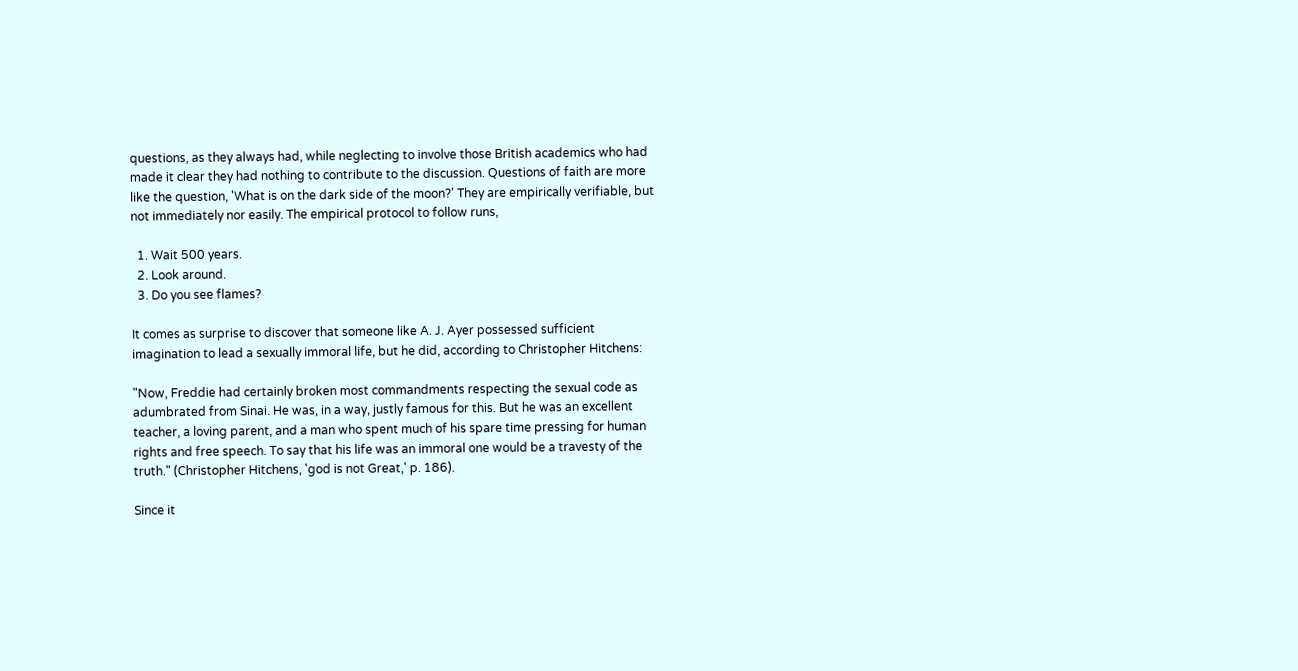questions, as they always had, while neglecting to involve those British academics who had made it clear they had nothing to contribute to the discussion. Questions of faith are more like the question, 'What is on the dark side of the moon?' They are empirically verifiable, but not immediately nor easily. The empirical protocol to follow runs,

  1. Wait 500 years.
  2. Look around.
  3. Do you see flames?

It comes as surprise to discover that someone like A. J. Ayer possessed sufficient imagination to lead a sexually immoral life, but he did, according to Christopher Hitchens:

"Now, Freddie had certainly broken most commandments respecting the sexual code as adumbrated from Sinai. He was, in a way, justly famous for this. But he was an excellent teacher, a loving parent, and a man who spent much of his spare time pressing for human rights and free speech. To say that his life was an immoral one would be a travesty of the truth." (Christopher Hitchens, 'god is not Great,' p. 186).

Since it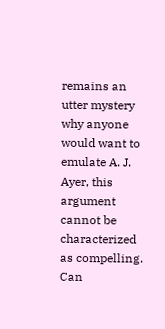remains an utter mystery why anyone would want to emulate A. J. Ayer, this argument cannot be characterized as compelling. Can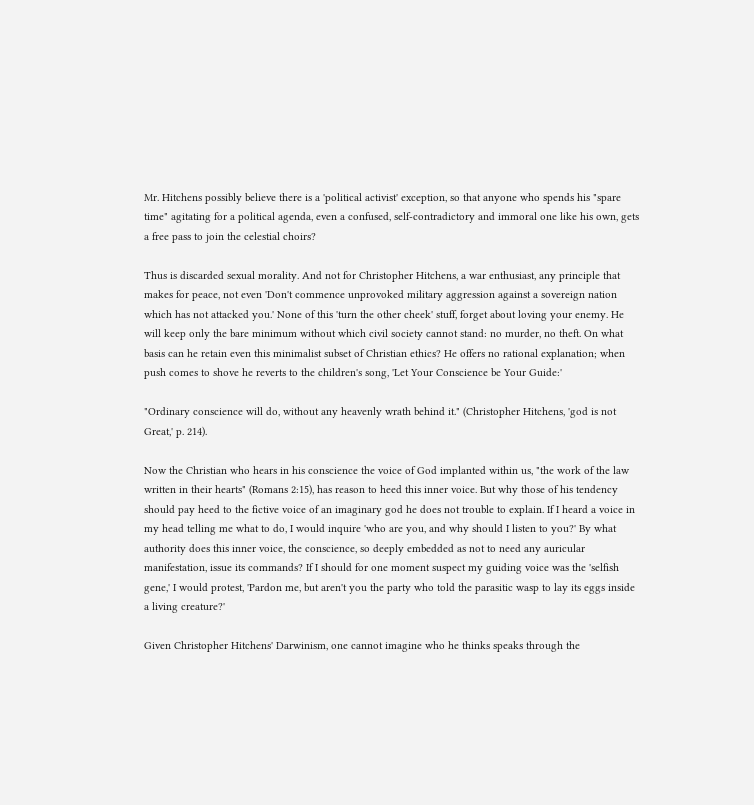Mr. Hitchens possibly believe there is a 'political activist' exception, so that anyone who spends his "spare time" agitating for a political agenda, even a confused, self-contradictory and immoral one like his own, gets a free pass to join the celestial choirs?

Thus is discarded sexual morality. And not for Christopher Hitchens, a war enthusiast, any principle that makes for peace, not even 'Don't commence unprovoked military aggression against a sovereign nation which has not attacked you.' None of this 'turn the other cheek' stuff, forget about loving your enemy. He will keep only the bare minimum without which civil society cannot stand: no murder, no theft. On what basis can he retain even this minimalist subset of Christian ethics? He offers no rational explanation; when push comes to shove he reverts to the children's song, 'Let Your Conscience be Your Guide:'

"Ordinary conscience will do, without any heavenly wrath behind it." (Christopher Hitchens, 'god is not Great,' p. 214).

Now the Christian who hears in his conscience the voice of God implanted within us, "the work of the law written in their hearts" (Romans 2:15), has reason to heed this inner voice. But why those of his tendency should pay heed to the fictive voice of an imaginary god he does not trouble to explain. If I heard a voice in my head telling me what to do, I would inquire 'who are you, and why should I listen to you?' By what authority does this inner voice, the conscience, so deeply embedded as not to need any auricular manifestation, issue its commands? If I should for one moment suspect my guiding voice was the 'selfish gene,' I would protest, 'Pardon me, but aren't you the party who told the parasitic wasp to lay its eggs inside a living creature?'

Given Christopher Hitchens' Darwinism, one cannot imagine who he thinks speaks through the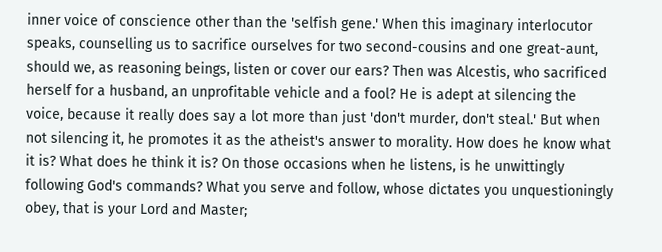inner voice of conscience other than the 'selfish gene.' When this imaginary interlocutor speaks, counselling us to sacrifice ourselves for two second-cousins and one great-aunt, should we, as reasoning beings, listen or cover our ears? Then was Alcestis, who sacrificed herself for a husband, an unprofitable vehicle and a fool? He is adept at silencing the voice, because it really does say a lot more than just 'don't murder, don't steal.' But when not silencing it, he promotes it as the atheist's answer to morality. How does he know what it is? What does he think it is? On those occasions when he listens, is he unwittingly following God's commands? What you serve and follow, whose dictates you unquestioningly obey, that is your Lord and Master;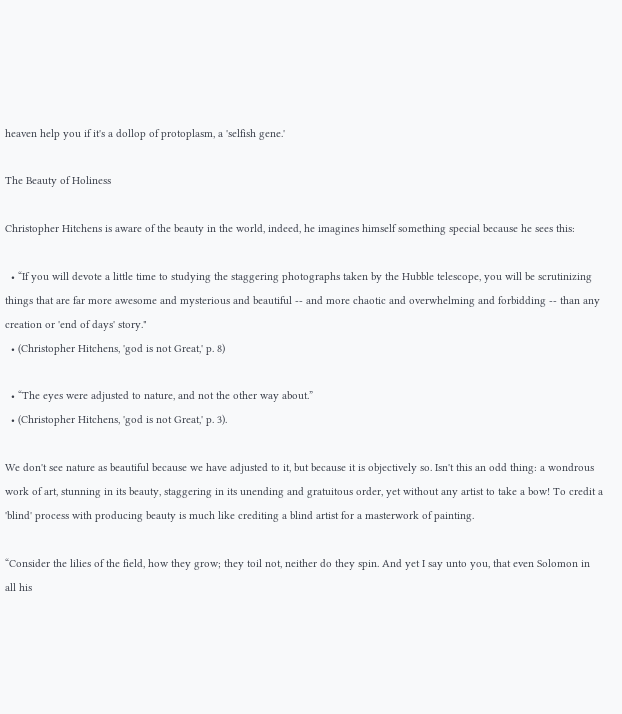heaven help you if it's a dollop of protoplasm, a 'selfish gene.'

The Beauty of Holiness

Christopher Hitchens is aware of the beauty in the world, indeed, he imagines himself something special because he sees this:

  • “If you will devote a little time to studying the staggering photographs taken by the Hubble telescope, you will be scrutinizing things that are far more awesome and mysterious and beautiful -- and more chaotic and overwhelming and forbidding -- than any creation or 'end of days' story."
  • (Christopher Hitchens, 'god is not Great,' p. 8)

  • “The eyes were adjusted to nature, and not the other way about.”
  • (Christopher Hitchens, 'god is not Great,' p. 3).

We don't see nature as beautiful because we have adjusted to it, but because it is objectively so. Isn't this an odd thing: a wondrous work of art, stunning in its beauty, staggering in its unending and gratuitous order, yet without any artist to take a bow! To credit a 'blind' process with producing beauty is much like crediting a blind artist for a masterwork of painting.

“Consider the lilies of the field, how they grow; they toil not, neither do they spin. And yet I say unto you, that even Solomon in all his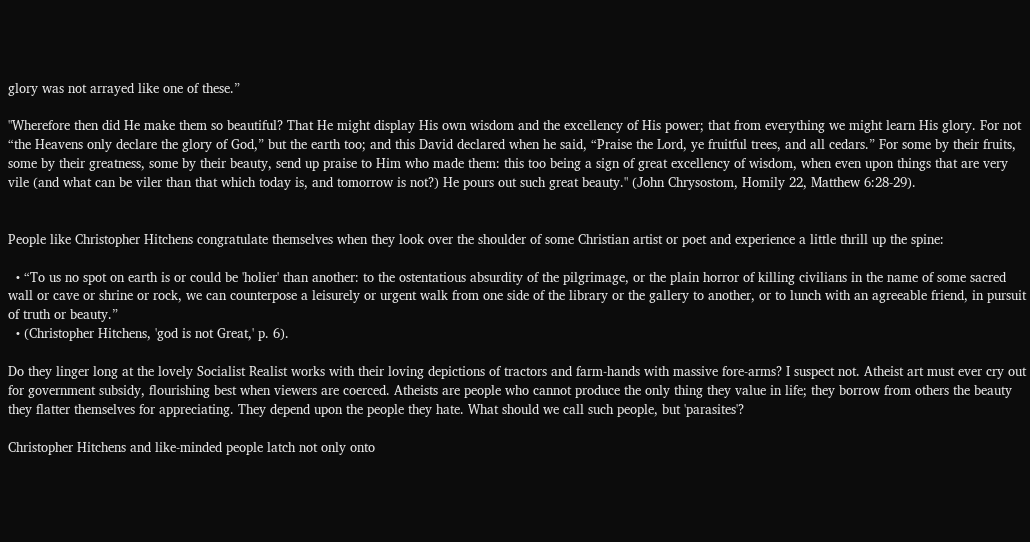glory was not arrayed like one of these.”

"Wherefore then did He make them so beautiful? That He might display His own wisdom and the excellency of His power; that from everything we might learn His glory. For not “the Heavens only declare the glory of God,” but the earth too; and this David declared when he said, “Praise the Lord, ye fruitful trees, and all cedars.” For some by their fruits, some by their greatness, some by their beauty, send up praise to Him who made them: this too being a sign of great excellency of wisdom, when even upon things that are very vile (and what can be viler than that which today is, and tomorrow is not?) He pours out such great beauty." (John Chrysostom, Homily 22, Matthew 6:28-29).


People like Christopher Hitchens congratulate themselves when they look over the shoulder of some Christian artist or poet and experience a little thrill up the spine:

  • “To us no spot on earth is or could be 'holier' than another: to the ostentatious absurdity of the pilgrimage, or the plain horror of killing civilians in the name of some sacred wall or cave or shrine or rock, we can counterpose a leisurely or urgent walk from one side of the library or the gallery to another, or to lunch with an agreeable friend, in pursuit of truth or beauty.”
  • (Christopher Hitchens, 'god is not Great,' p. 6).

Do they linger long at the lovely Socialist Realist works with their loving depictions of tractors and farm-hands with massive fore-arms? I suspect not. Atheist art must ever cry out for government subsidy, flourishing best when viewers are coerced. Atheists are people who cannot produce the only thing they value in life; they borrow from others the beauty they flatter themselves for appreciating. They depend upon the people they hate. What should we call such people, but 'parasites'?

Christopher Hitchens and like-minded people latch not only onto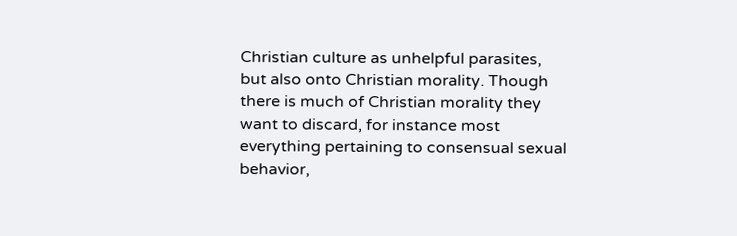Christian culture as unhelpful parasites, but also onto Christian morality. Though there is much of Christian morality they want to discard, for instance most everything pertaining to consensual sexual behavior,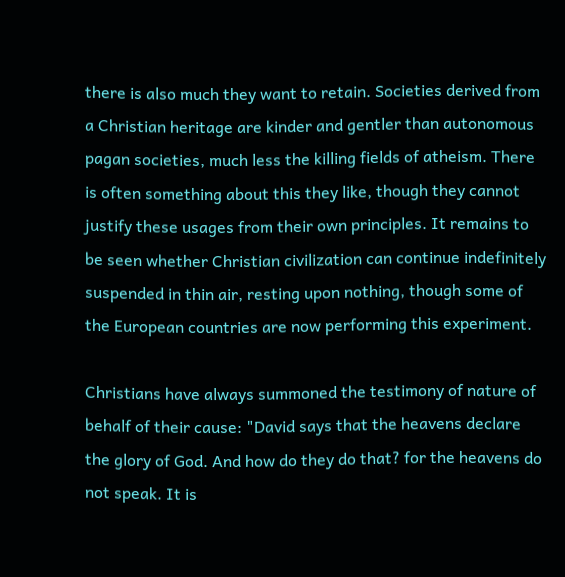there is also much they want to retain. Societies derived from a Christian heritage are kinder and gentler than autonomous pagan societies, much less the killing fields of atheism. There is often something about this they like, though they cannot justify these usages from their own principles. It remains to be seen whether Christian civilization can continue indefinitely suspended in thin air, resting upon nothing, though some of the European countries are now performing this experiment.

Christians have always summoned the testimony of nature of behalf of their cause: "David says that the heavens declare the glory of God. And how do they do that? for the heavens do not speak. It is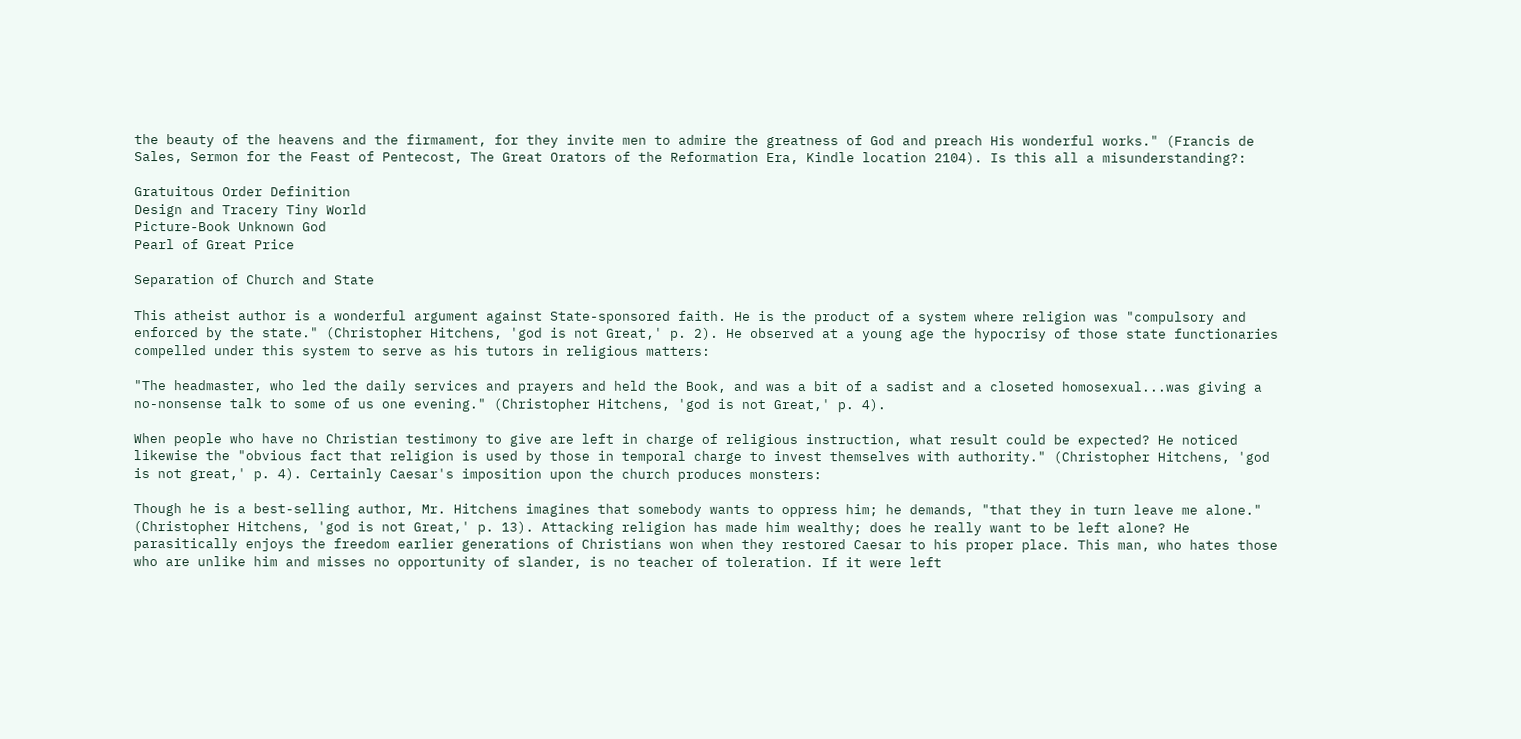the beauty of the heavens and the firmament, for they invite men to admire the greatness of God and preach His wonderful works." (Francis de Sales, Sermon for the Feast of Pentecost, The Great Orators of the Reformation Era, Kindle location 2104). Is this all a misunderstanding?:

Gratuitous Order Definition
Design and Tracery Tiny World
Picture-Book Unknown God
Pearl of Great Price

Separation of Church and State

This atheist author is a wonderful argument against State-sponsored faith. He is the product of a system where religion was "compulsory and enforced by the state." (Christopher Hitchens, 'god is not Great,' p. 2). He observed at a young age the hypocrisy of those state functionaries compelled under this system to serve as his tutors in religious matters:

"The headmaster, who led the daily services and prayers and held the Book, and was a bit of a sadist and a closeted homosexual...was giving a no-nonsense talk to some of us one evening." (Christopher Hitchens, 'god is not Great,' p. 4).

When people who have no Christian testimony to give are left in charge of religious instruction, what result could be expected? He noticed likewise the "obvious fact that religion is used by those in temporal charge to invest themselves with authority." (Christopher Hitchens, 'god is not great,' p. 4). Certainly Caesar's imposition upon the church produces monsters:

Though he is a best-selling author, Mr. Hitchens imagines that somebody wants to oppress him; he demands, "that they in turn leave me alone." (Christopher Hitchens, 'god is not Great,' p. 13). Attacking religion has made him wealthy; does he really want to be left alone? He parasitically enjoys the freedom earlier generations of Christians won when they restored Caesar to his proper place. This man, who hates those who are unlike him and misses no opportunity of slander, is no teacher of toleration. If it were left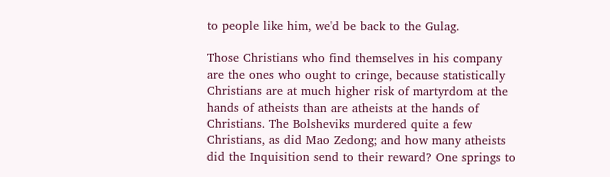to people like him, we'd be back to the Gulag.

Those Christians who find themselves in his company are the ones who ought to cringe, because statistically Christians are at much higher risk of martyrdom at the hands of atheists than are atheists at the hands of Christians. The Bolsheviks murdered quite a few Christians, as did Mao Zedong; and how many atheists did the Inquisition send to their reward? One springs to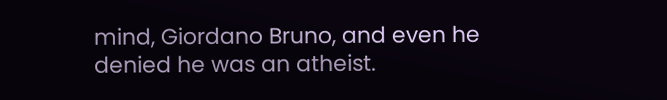mind, Giordano Bruno, and even he denied he was an atheist.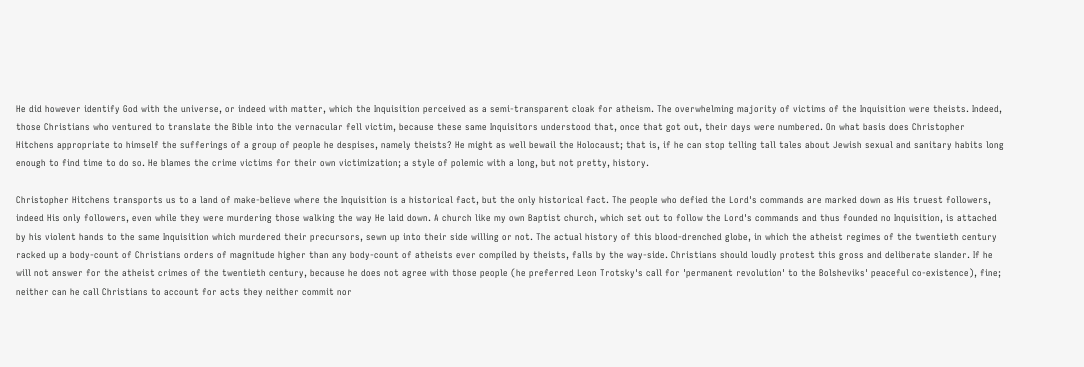He did however identify God with the universe, or indeed with matter, which the Inquisition perceived as a semi-transparent cloak for atheism. The overwhelming majority of victims of the Inquisition were theists. Indeed, those Christians who ventured to translate the Bible into the vernacular fell victim, because these same Inquisitors understood that, once that got out, their days were numbered. On what basis does Christopher Hitchens appropriate to himself the sufferings of a group of people he despises, namely theists? He might as well bewail the Holocaust; that is, if he can stop telling tall tales about Jewish sexual and sanitary habits long enough to find time to do so. He blames the crime victims for their own victimization; a style of polemic with a long, but not pretty, history.

Christopher Hitchens transports us to a land of make-believe where the Inquisition is a historical fact, but the only historical fact. The people who defied the Lord's commands are marked down as His truest followers, indeed His only followers, even while they were murdering those walking the way He laid down. A church like my own Baptist church, which set out to follow the Lord's commands and thus founded no Inquisition, is attached by his violent hands to the same Inquisition which murdered their precursors, sewn up into their side willing or not. The actual history of this blood-drenched globe, in which the atheist regimes of the twentieth century racked up a body-count of Christians orders of magnitude higher than any body-count of atheists ever compiled by theists, falls by the way-side. Christians should loudly protest this gross and deliberate slander. If he will not answer for the atheist crimes of the twentieth century, because he does not agree with those people (he preferred Leon Trotsky's call for 'permanent revolution' to the Bolsheviks' peaceful co-existence), fine; neither can he call Christians to account for acts they neither commit nor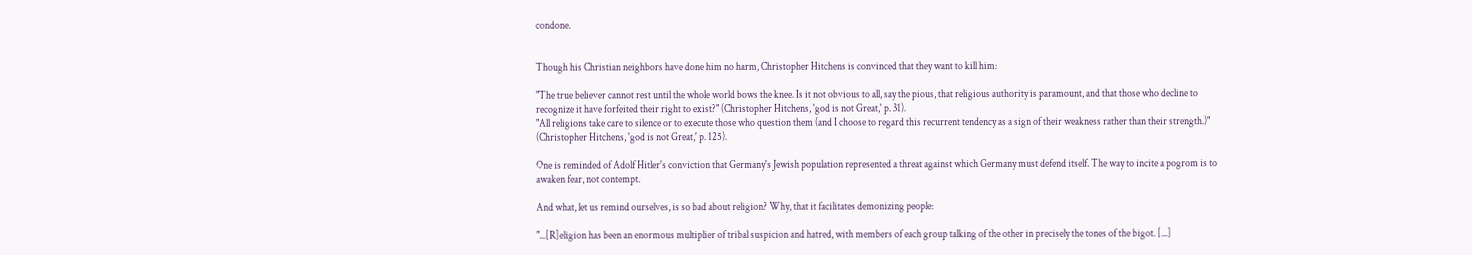condone.


Though his Christian neighbors have done him no harm, Christopher Hitchens is convinced that they want to kill him:

"The true believer cannot rest until the whole world bows the knee. Is it not obvious to all, say the pious, that religious authority is paramount, and that those who decline to recognize it have forfeited their right to exist?" (Christopher Hitchens, 'god is not Great,' p. 31).
"All religions take care to silence or to execute those who question them (and I choose to regard this recurrent tendency as a sign of their weakness rather than their strength.)" (Christopher Hitchens, 'god is not Great,' p. 125).

One is reminded of Adolf Hitler's conviction that Germany's Jewish population represented a threat against which Germany must defend itself. The way to incite a pogrom is to awaken fear, not contempt.

And what, let us remind ourselves, is so bad about religion? Why, that it facilitates demonizing people:

"...[R]eligion has been an enormous multiplier of tribal suspicion and hatred, with members of each group talking of the other in precisely the tones of the bigot. [...]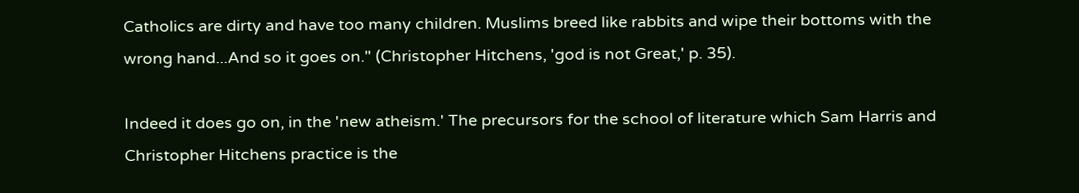Catholics are dirty and have too many children. Muslims breed like rabbits and wipe their bottoms with the wrong hand...And so it goes on." (Christopher Hitchens, 'god is not Great,' p. 35).

Indeed it does go on, in the 'new atheism.' The precursors for the school of literature which Sam Harris and Christopher Hitchens practice is the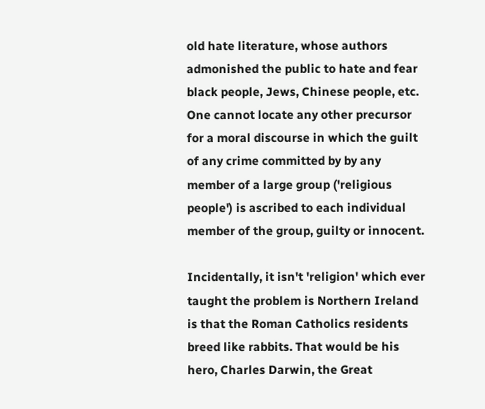old hate literature, whose authors admonished the public to hate and fear black people, Jews, Chinese people, etc. One cannot locate any other precursor for a moral discourse in which the guilt of any crime committed by by any member of a large group ('religious people') is ascribed to each individual member of the group, guilty or innocent.

Incidentally, it isn't 'religion' which ever taught the problem is Northern Ireland is that the Roman Catholics residents breed like rabbits. That would be his hero, Charles Darwin, the Great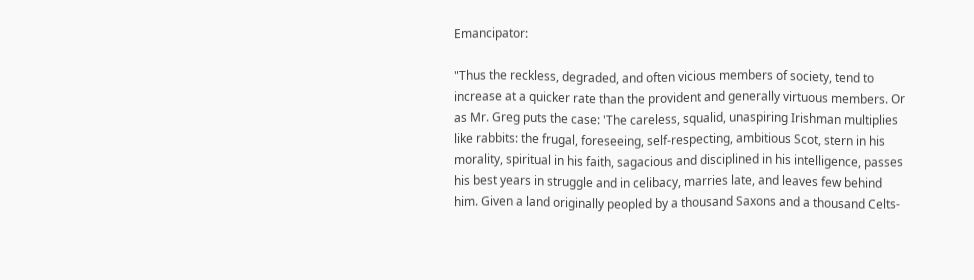Emancipator:

"Thus the reckless, degraded, and often vicious members of society, tend to increase at a quicker rate than the provident and generally virtuous members. Or as Mr. Greg puts the case: 'The careless, squalid, unaspiring Irishman multiplies like rabbits: the frugal, foreseeing, self-respecting, ambitious Scot, stern in his morality, spiritual in his faith, sagacious and disciplined in his intelligence, passes his best years in struggle and in celibacy, marries late, and leaves few behind him. Given a land originally peopled by a thousand Saxons and a thousand Celts-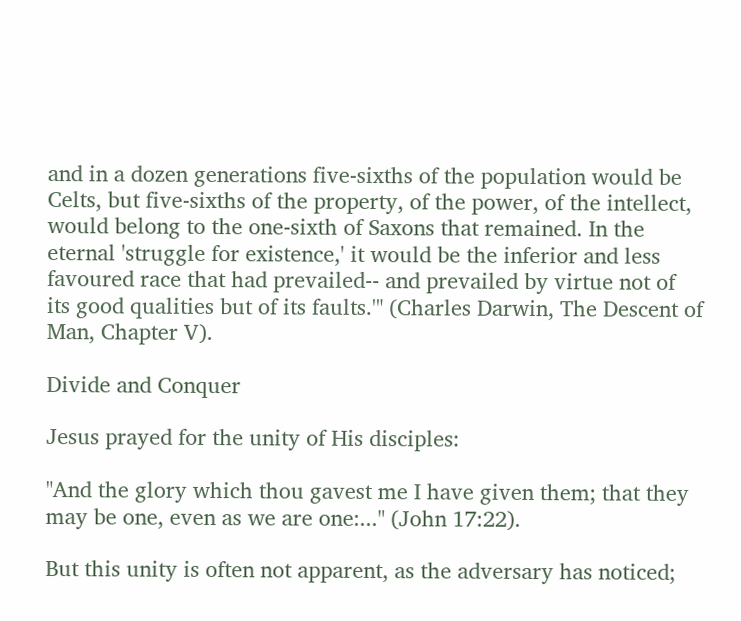and in a dozen generations five-sixths of the population would be Celts, but five-sixths of the property, of the power, of the intellect, would belong to the one-sixth of Saxons that remained. In the eternal 'struggle for existence,' it would be the inferior and less favoured race that had prevailed-- and prevailed by virtue not of its good qualities but of its faults.'" (Charles Darwin, The Descent of Man, Chapter V).

Divide and Conquer

Jesus prayed for the unity of His disciples:

"And the glory which thou gavest me I have given them; that they may be one, even as we are one:..." (John 17:22).

But this unity is often not apparent, as the adversary has noticed;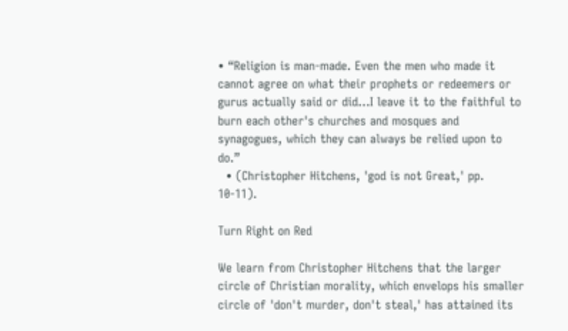• “Religion is man-made. Even the men who made it cannot agree on what their prophets or redeemers or gurus actually said or did...I leave it to the faithful to burn each other's churches and mosques and synagogues, which they can always be relied upon to do.”
  • (Christopher Hitchens, 'god is not Great,' pp. 10-11).

Turn Right on Red

We learn from Christopher Hitchens that the larger circle of Christian morality, which envelops his smaller circle of 'don't murder, don't steal,' has attained its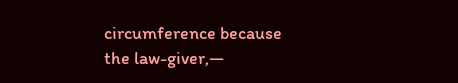circumference because the law-giver,—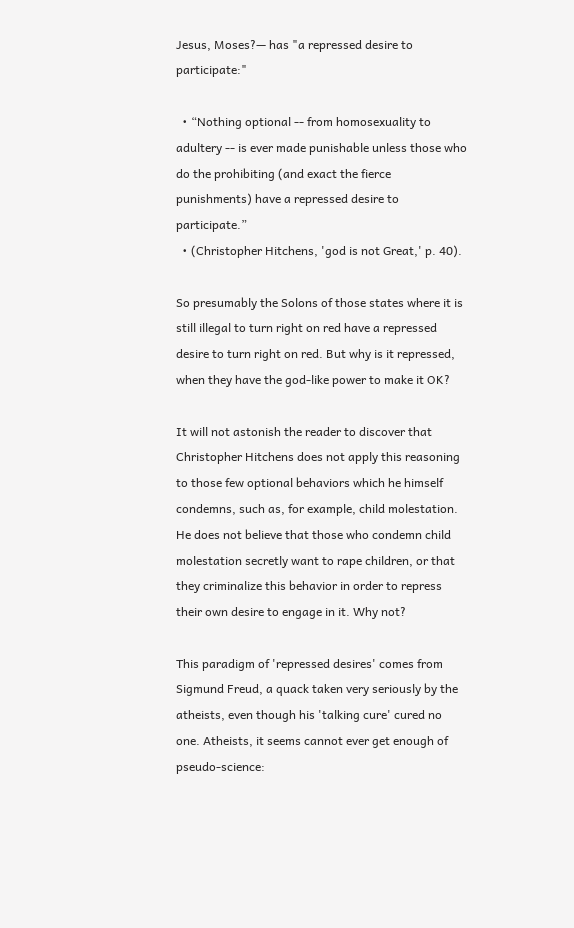Jesus, Moses?— has "a repressed desire to participate:"

  • “Nothing optional -- from homosexuality to adultery -- is ever made punishable unless those who do the prohibiting (and exact the fierce punishments) have a repressed desire to participate.”
  • (Christopher Hitchens, 'god is not Great,' p. 40).

So presumably the Solons of those states where it is still illegal to turn right on red have a repressed desire to turn right on red. But why is it repressed, when they have the god-like power to make it OK?

It will not astonish the reader to discover that Christopher Hitchens does not apply this reasoning to those few optional behaviors which he himself condemns, such as, for example, child molestation. He does not believe that those who condemn child molestation secretly want to rape children, or that they criminalize this behavior in order to repress their own desire to engage in it. Why not?

This paradigm of 'repressed desires' comes from Sigmund Freud, a quack taken very seriously by the atheists, even though his 'talking cure' cured no one. Atheists, it seems cannot ever get enough of pseudo-science: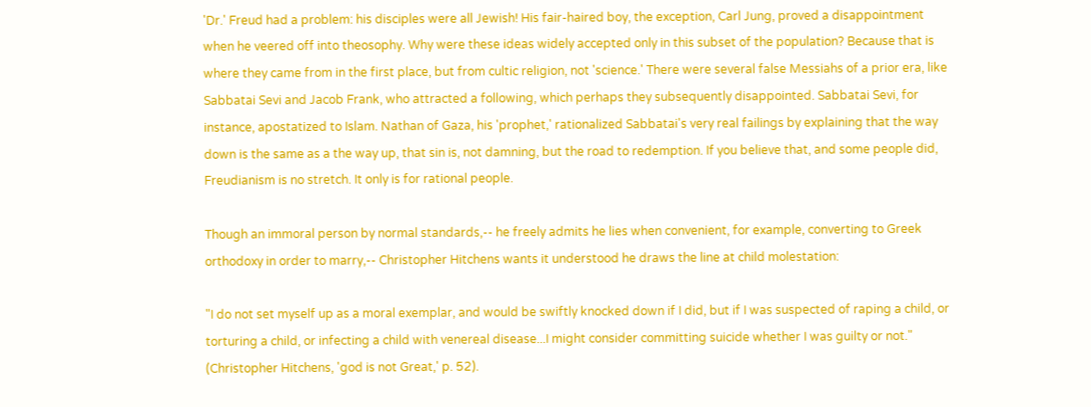'Dr.' Freud had a problem: his disciples were all Jewish! His fair-haired boy, the exception, Carl Jung, proved a disappointment when he veered off into theosophy. Why were these ideas widely accepted only in this subset of the population? Because that is where they came from in the first place, but from cultic religion, not 'science.' There were several false Messiahs of a prior era, like Sabbatai Sevi and Jacob Frank, who attracted a following, which perhaps they subsequently disappointed. Sabbatai Sevi, for instance, apostatized to Islam. Nathan of Gaza, his 'prophet,' rationalized Sabbatai's very real failings by explaining that the way down is the same as a the way up, that sin is, not damning, but the road to redemption. If you believe that, and some people did, Freudianism is no stretch. It only is for rational people.

Though an immoral person by normal standards,-- he freely admits he lies when convenient, for example, converting to Greek orthodoxy in order to marry,-- Christopher Hitchens wants it understood he draws the line at child molestation:

"I do not set myself up as a moral exemplar, and would be swiftly knocked down if I did, but if I was suspected of raping a child, or torturing a child, or infecting a child with venereal disease...I might consider committing suicide whether I was guilty or not." (Christopher Hitchens, 'god is not Great,' p. 52).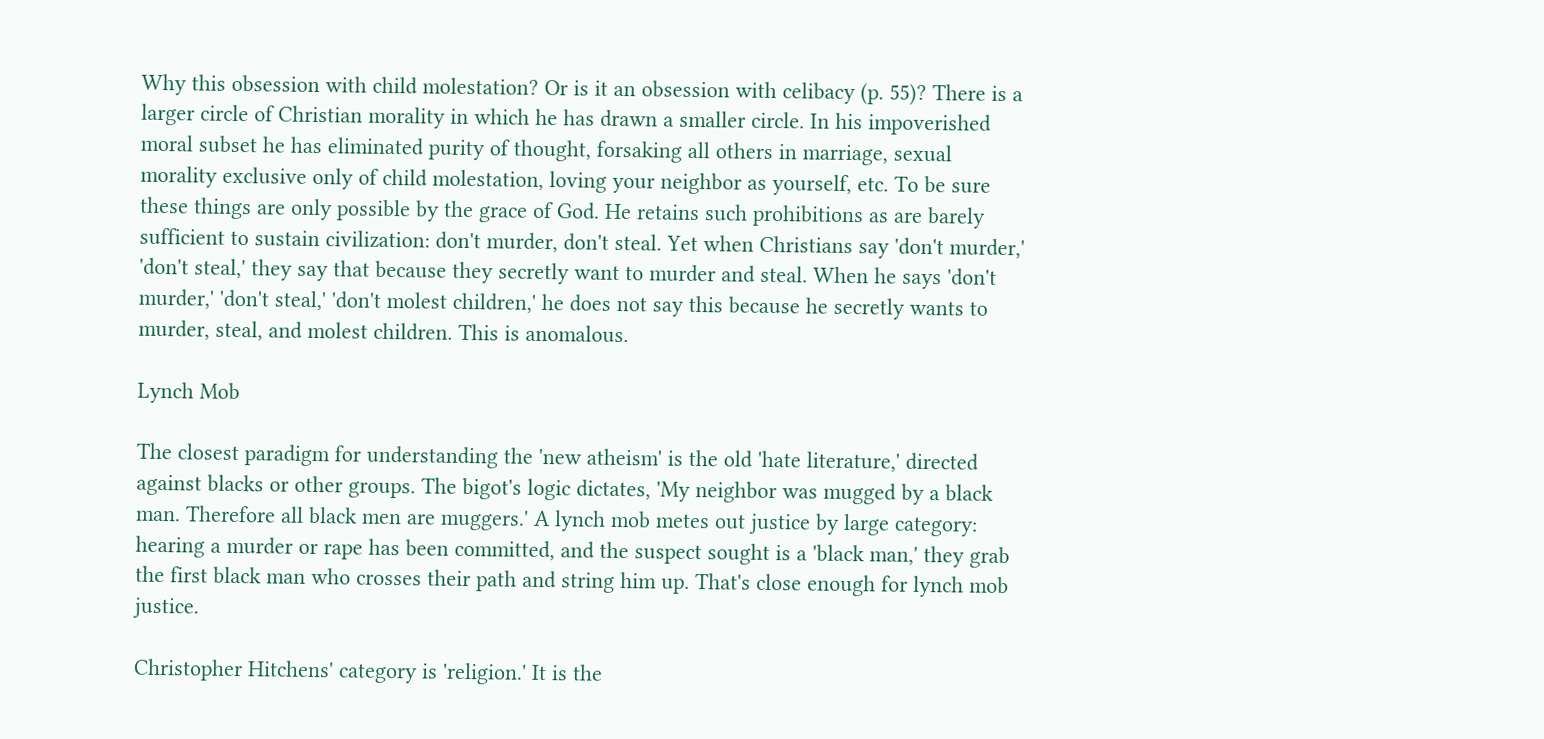Why this obsession with child molestation? Or is it an obsession with celibacy (p. 55)? There is a larger circle of Christian morality in which he has drawn a smaller circle. In his impoverished moral subset he has eliminated purity of thought, forsaking all others in marriage, sexual morality exclusive only of child molestation, loving your neighbor as yourself, etc. To be sure these things are only possible by the grace of God. He retains such prohibitions as are barely sufficient to sustain civilization: don't murder, don't steal. Yet when Christians say 'don't murder,' 'don't steal,' they say that because they secretly want to murder and steal. When he says 'don't murder,' 'don't steal,' 'don't molest children,' he does not say this because he secretly wants to murder, steal, and molest children. This is anomalous.

Lynch Mob

The closest paradigm for understanding the 'new atheism' is the old 'hate literature,' directed against blacks or other groups. The bigot's logic dictates, 'My neighbor was mugged by a black man. Therefore all black men are muggers.' A lynch mob metes out justice by large category: hearing a murder or rape has been committed, and the suspect sought is a 'black man,' they grab the first black man who crosses their path and string him up. That's close enough for lynch mob justice.

Christopher Hitchens' category is 'religion.' It is the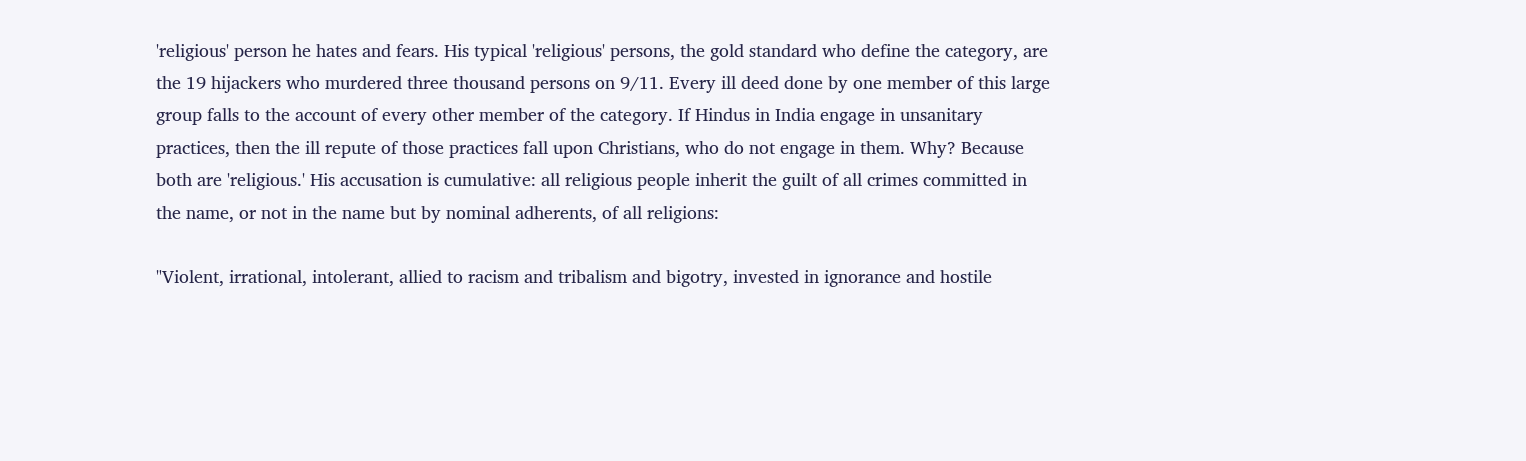'religious' person he hates and fears. His typical 'religious' persons, the gold standard who define the category, are the 19 hijackers who murdered three thousand persons on 9/11. Every ill deed done by one member of this large group falls to the account of every other member of the category. If Hindus in India engage in unsanitary practices, then the ill repute of those practices fall upon Christians, who do not engage in them. Why? Because both are 'religious.' His accusation is cumulative: all religious people inherit the guilt of all crimes committed in the name, or not in the name but by nominal adherents, of all religions:

"Violent, irrational, intolerant, allied to racism and tribalism and bigotry, invested in ignorance and hostile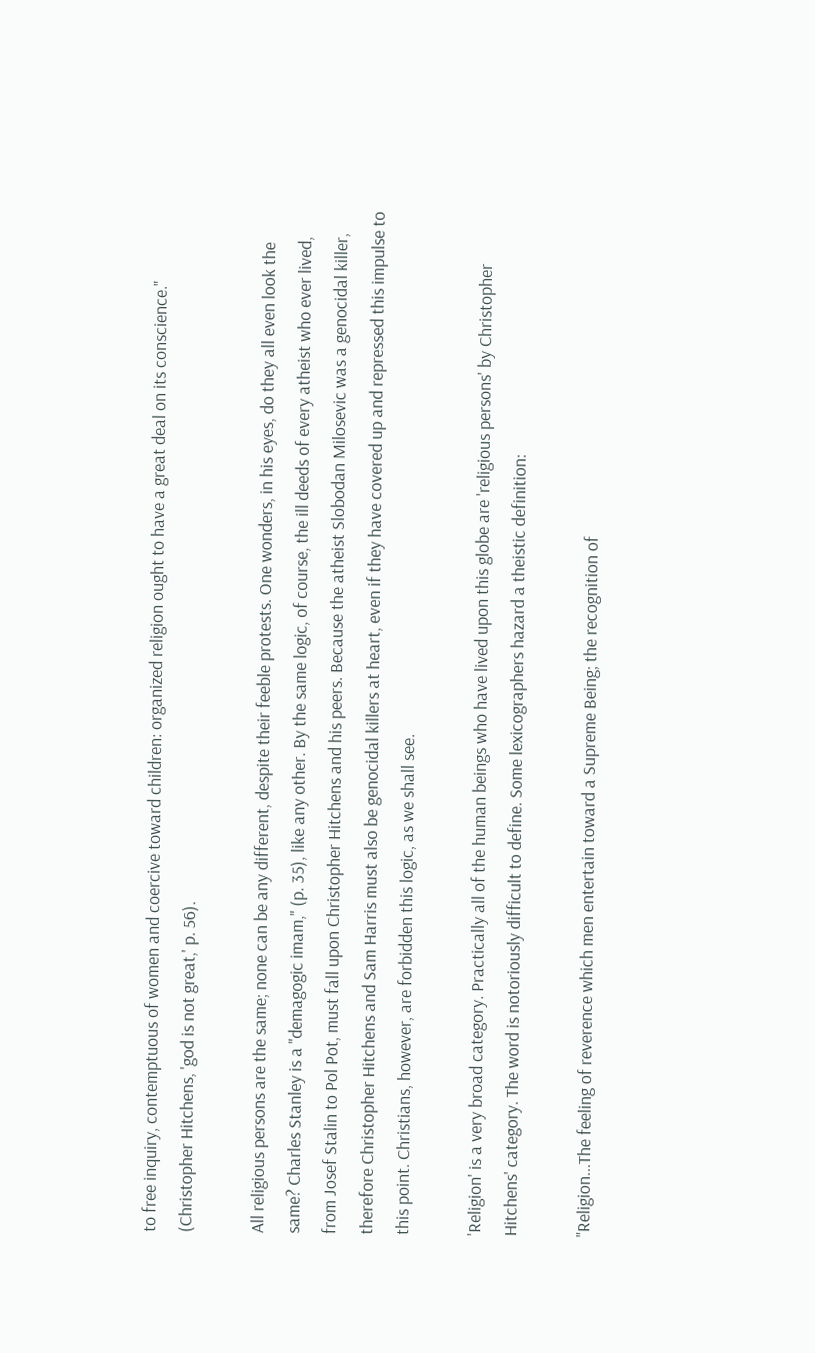to free inquiry, contemptuous of women and coercive toward children: organized religion ought to have a great deal on its conscience." (Christopher Hitchens, 'god is not great,' p. 56).

All religious persons are the same; none can be any different, despite their feeble protests. One wonders, in his eyes, do they all even look the same? Charles Stanley is a "demagogic imam," (p. 35), like any other. By the same logic, of course, the ill deeds of every atheist who ever lived, from Josef Stalin to Pol Pot, must fall upon Christopher Hitchens and his peers. Because the atheist Slobodan Milosevic was a genocidal killer, therefore Christopher Hitchens and Sam Harris must also be genocidal killers at heart, even if they have covered up and repressed this impulse to this point. Christians, however, are forbidden this logic, as we shall see.

'Religion' is a very broad category. Practically all of the human beings who have lived upon this globe are 'religious persons' by Christopher Hitchens' category. The word is notoriously difficult to define. Some lexicographers hazard a theistic definition:

"Religion...The feeling of reverence which men entertain toward a Supreme Being; the recognition of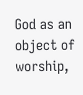God as an object of worship,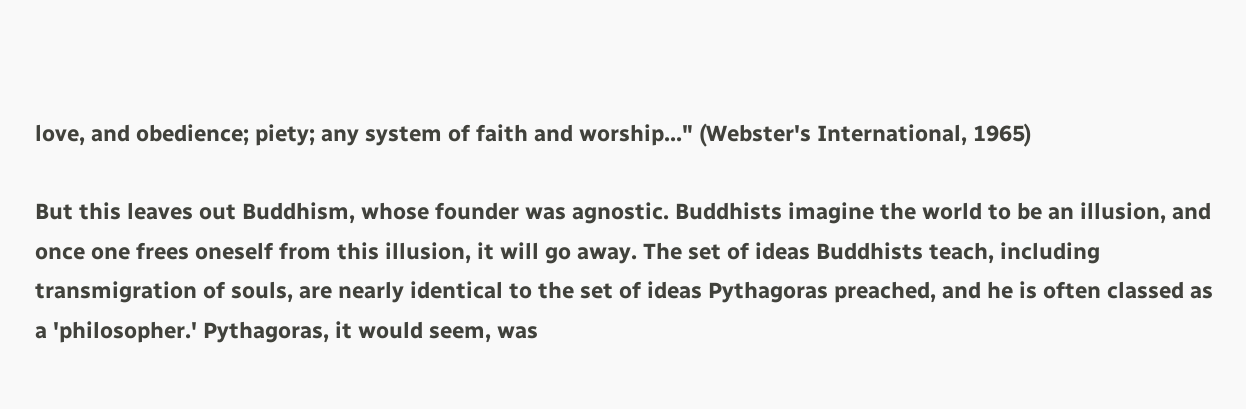love, and obedience; piety; any system of faith and worship..." (Webster's International, 1965)

But this leaves out Buddhism, whose founder was agnostic. Buddhists imagine the world to be an illusion, and once one frees oneself from this illusion, it will go away. The set of ideas Buddhists teach, including transmigration of souls, are nearly identical to the set of ideas Pythagoras preached, and he is often classed as a 'philosopher.' Pythagoras, it would seem, was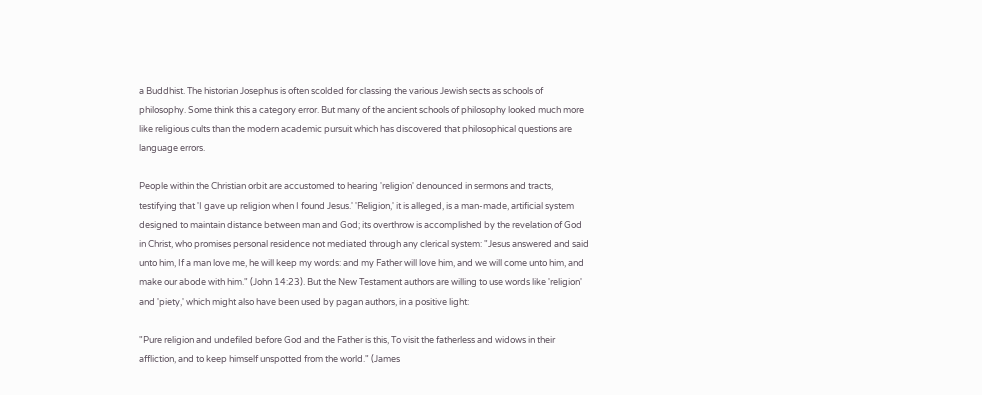a Buddhist. The historian Josephus is often scolded for classing the various Jewish sects as schools of philosophy. Some think this a category error. But many of the ancient schools of philosophy looked much more like religious cults than the modern academic pursuit which has discovered that philosophical questions are language errors.

People within the Christian orbit are accustomed to hearing 'religion' denounced in sermons and tracts, testifying that 'I gave up religion when I found Jesus.' 'Religion,' it is alleged, is a man-made, artificial system designed to maintain distance between man and God; its overthrow is accomplished by the revelation of God in Christ, who promises personal residence not mediated through any clerical system: "Jesus answered and said unto him, If a man love me, he will keep my words: and my Father will love him, and we will come unto him, and make our abode with him." (John 14:23). But the New Testament authors are willing to use words like 'religion' and 'piety,' which might also have been used by pagan authors, in a positive light:

"Pure religion and undefiled before God and the Father is this, To visit the fatherless and widows in their affliction, and to keep himself unspotted from the world." (James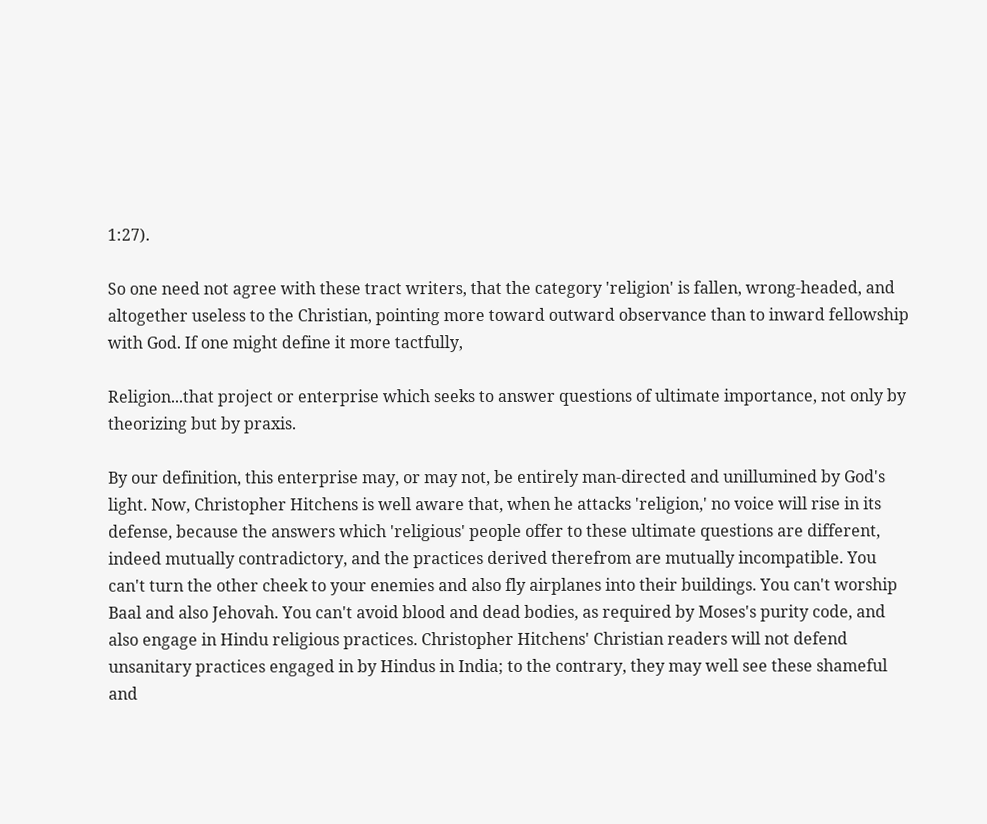1:27).

So one need not agree with these tract writers, that the category 'religion' is fallen, wrong-headed, and altogether useless to the Christian, pointing more toward outward observance than to inward fellowship with God. If one might define it more tactfully,

Religion...that project or enterprise which seeks to answer questions of ultimate importance, not only by theorizing but by praxis.

By our definition, this enterprise may, or may not, be entirely man-directed and unillumined by God's light. Now, Christopher Hitchens is well aware that, when he attacks 'religion,' no voice will rise in its defense, because the answers which 'religious' people offer to these ultimate questions are different, indeed mutually contradictory, and the practices derived therefrom are mutually incompatible. You can't turn the other cheek to your enemies and also fly airplanes into their buildings. You can't worship Baal and also Jehovah. You can't avoid blood and dead bodies, as required by Moses's purity code, and also engage in Hindu religious practices. Christopher Hitchens' Christian readers will not defend unsanitary practices engaged in by Hindus in India; to the contrary, they may well see these shameful and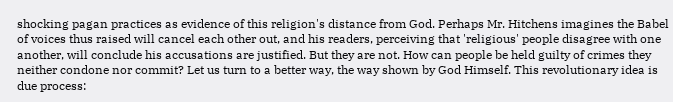shocking pagan practices as evidence of this religion's distance from God. Perhaps Mr. Hitchens imagines the Babel of voices thus raised will cancel each other out, and his readers, perceiving that 'religious' people disagree with one another, will conclude his accusations are justified. But they are not. How can people be held guilty of crimes they neither condone nor commit? Let us turn to a better way, the way shown by God Himself. This revolutionary idea is due process: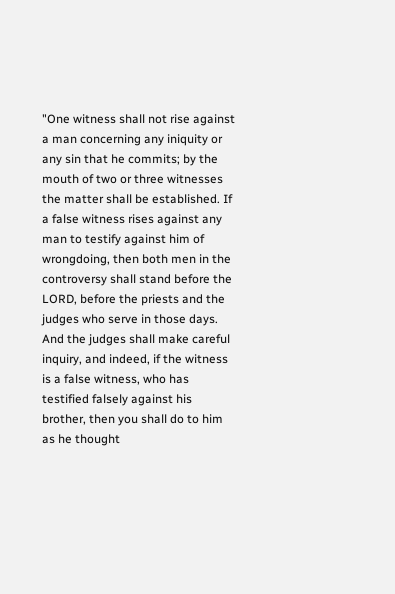"One witness shall not rise against a man concerning any iniquity or any sin that he commits; by the mouth of two or three witnesses the matter shall be established. If a false witness rises against any man to testify against him of wrongdoing, then both men in the controversy shall stand before the LORD, before the priests and the judges who serve in those days. And the judges shall make careful inquiry, and indeed, if the witness is a false witness, who has testified falsely against his brother, then you shall do to him as he thought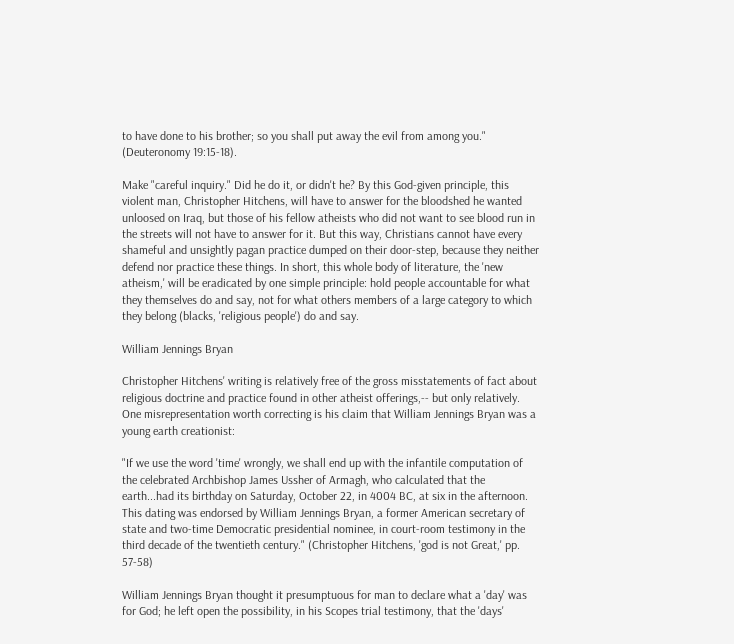to have done to his brother; so you shall put away the evil from among you." (Deuteronomy 19:15-18).

Make "careful inquiry." Did he do it, or didn't he? By this God-given principle, this violent man, Christopher Hitchens, will have to answer for the bloodshed he wanted unloosed on Iraq, but those of his fellow atheists who did not want to see blood run in the streets will not have to answer for it. But this way, Christians cannot have every shameful and unsightly pagan practice dumped on their door-step, because they neither defend nor practice these things. In short, this whole body of literature, the 'new atheism,' will be eradicated by one simple principle: hold people accountable for what they themselves do and say, not for what others members of a large category to which they belong (blacks, 'religious people') do and say.

William Jennings Bryan

Christopher Hitchens' writing is relatively free of the gross misstatements of fact about religious doctrine and practice found in other atheist offerings,-- but only relatively. One misrepresentation worth correcting is his claim that William Jennings Bryan was a young earth creationist:

"If we use the word 'time' wrongly, we shall end up with the infantile computation of the celebrated Archbishop James Ussher of Armagh, who calculated that the earth...had its birthday on Saturday, October 22, in 4004 BC, at six in the afternoon. This dating was endorsed by William Jennings Bryan, a former American secretary of state and two-time Democratic presidential nominee, in court-room testimony in the third decade of the twentieth century." (Christopher Hitchens, 'god is not Great,' pp. 57-58)

William Jennings Bryan thought it presumptuous for man to declare what a 'day' was for God; he left open the possibility, in his Scopes trial testimony, that the 'days'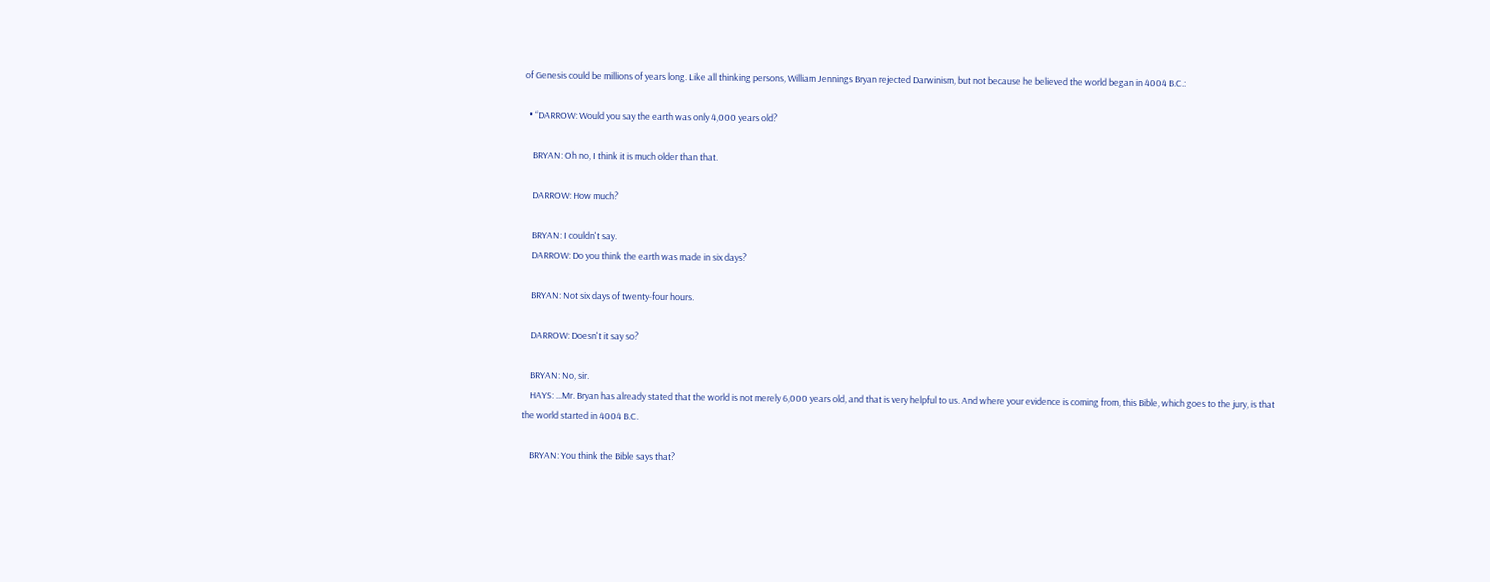of Genesis could be millions of years long. Like all thinking persons, William Jennings Bryan rejected Darwinism, but not because he believed the world began in 4004 B.C.:

  • “DARROW: Would you say the earth was only 4,000 years old?

    BRYAN: Oh no, I think it is much older than that.

    DARROW: How much?

    BRYAN: I couldn't say.
    DARROW: Do you think the earth was made in six days?

    BRYAN: Not six days of twenty-four hours.

    DARROW: Doesn't it say so?

    BRYAN: No, sir.
    HAYS: ...Mr. Bryan has already stated that the world is not merely 6,000 years old, and that is very helpful to us. And where your evidence is coming from, this Bible, which goes to the jury, is that the world started in 4004 B.C.

    BRYAN: You think the Bible says that?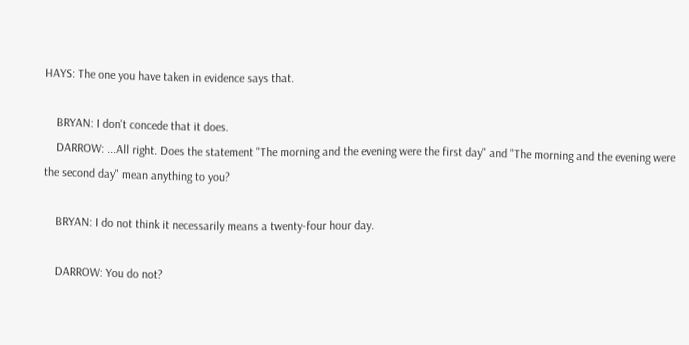HAYS: The one you have taken in evidence says that.

    BRYAN: I don't concede that it does.
    DARROW: ...All right. Does the statement "The morning and the evening were the first day" and "The morning and the evening were the second day" mean anything to you?

    BRYAN: I do not think it necessarily means a twenty-four hour day.

    DARROW: You do not?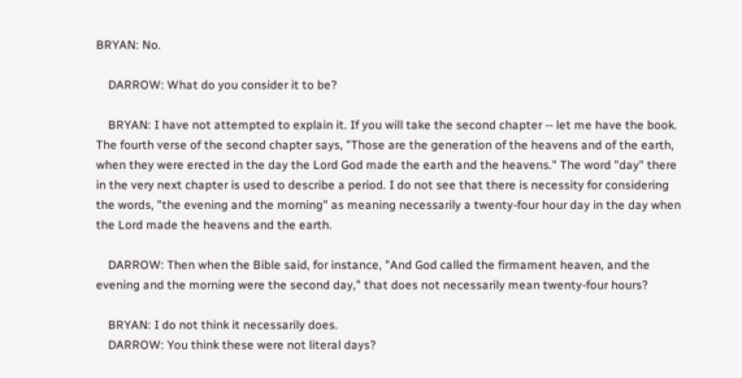BRYAN: No.

    DARROW: What do you consider it to be?

    BRYAN: I have not attempted to explain it. If you will take the second chapter -- let me have the book. The fourth verse of the second chapter says, "Those are the generation of the heavens and of the earth, when they were erected in the day the Lord God made the earth and the heavens." The word "day" there in the very next chapter is used to describe a period. I do not see that there is necessity for considering the words, "the evening and the morning" as meaning necessarily a twenty-four hour day in the day when the Lord made the heavens and the earth.

    DARROW: Then when the Bible said, for instance, "And God called the firmament heaven, and the evening and the morning were the second day," that does not necessarily mean twenty-four hours?

    BRYAN: I do not think it necessarily does.
    DARROW: You think these were not literal days?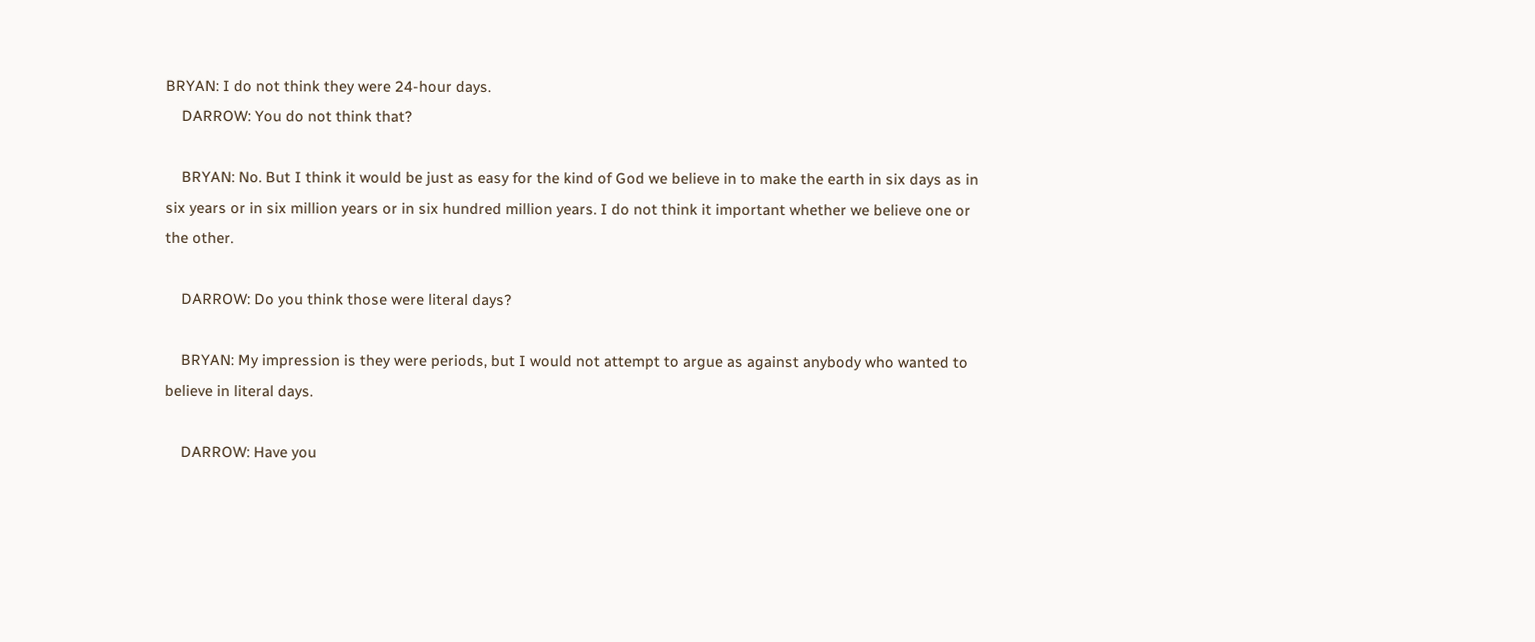BRYAN: I do not think they were 24-hour days.
    DARROW: You do not think that?

    BRYAN: No. But I think it would be just as easy for the kind of God we believe in to make the earth in six days as in six years or in six million years or in six hundred million years. I do not think it important whether we believe one or the other.

    DARROW: Do you think those were literal days?

    BRYAN: My impression is they were periods, but I would not attempt to argue as against anybody who wanted to believe in literal days.

    DARROW: Have you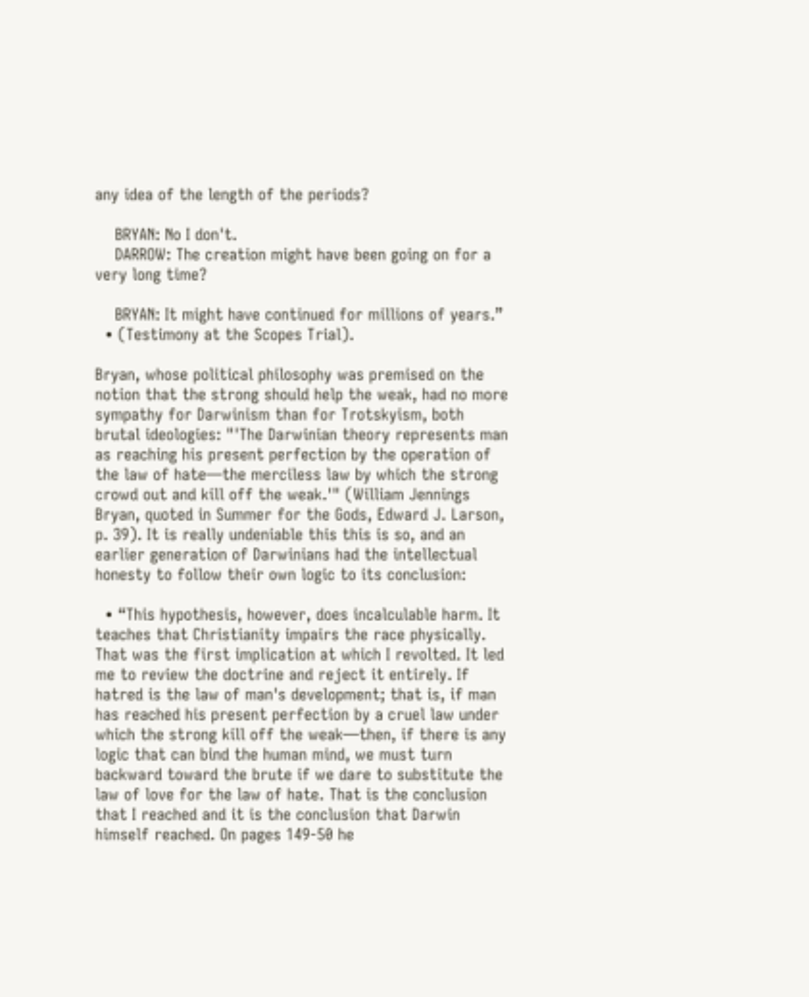any idea of the length of the periods?

    BRYAN: No I don't.
    DARROW: The creation might have been going on for a very long time?

    BRYAN: It might have continued for millions of years.”
  • (Testimony at the Scopes Trial).

Bryan, whose political philosophy was premised on the notion that the strong should help the weak, had no more sympathy for Darwinism than for Trotskyism, both brutal ideologies: "'The Darwinian theory represents man as reaching his present perfection by the operation of the law of hate—the merciless law by which the strong crowd out and kill off the weak.'" (William Jennings Bryan, quoted in Summer for the Gods, Edward J. Larson, p. 39). It is really undeniable this this is so, and an earlier generation of Darwinians had the intellectual honesty to follow their own logic to its conclusion:

  • “This hypothesis, however, does incalculable harm. It teaches that Christianity impairs the race physically. That was the first implication at which I revolted. It led me to review the doctrine and reject it entirely. If hatred is the law of man's development; that is, if man has reached his present perfection by a cruel law under which the strong kill off the weak—then, if there is any logic that can bind the human mind, we must turn backward toward the brute if we dare to substitute the law of love for the law of hate. That is the conclusion that I reached and it is the conclusion that Darwin himself reached. On pages 149-50 he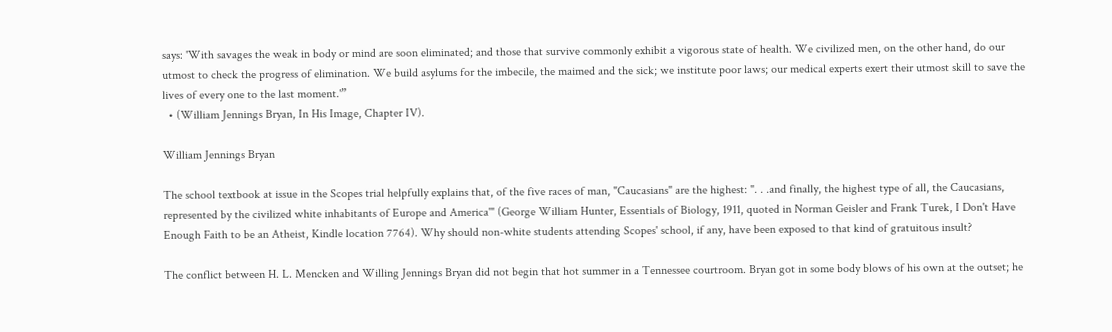says: 'With savages the weak in body or mind are soon eliminated; and those that survive commonly exhibit a vigorous state of health. We civilized men, on the other hand, do our utmost to check the progress of elimination. We build asylums for the imbecile, the maimed and the sick; we institute poor laws; our medical experts exert their utmost skill to save the lives of every one to the last moment.'”
  • (William Jennings Bryan, In His Image, Chapter IV).

William Jennings Bryan

The school textbook at issue in the Scopes trial helpfully explains that, of the five races of man, "Caucasians" are the highest: ". . .and finally, the highest type of all, the Caucasians, represented by the civilized white inhabitants of Europe and America'" (George William Hunter, Essentials of Biology, 1911, quoted in Norman Geisler and Frank Turek, I Don't Have Enough Faith to be an Atheist, Kindle location 7764). Why should non-white students attending Scopes' school, if any, have been exposed to that kind of gratuitous insult?

The conflict between H. L. Mencken and Willing Jennings Bryan did not begin that hot summer in a Tennessee courtroom. Bryan got in some body blows of his own at the outset; he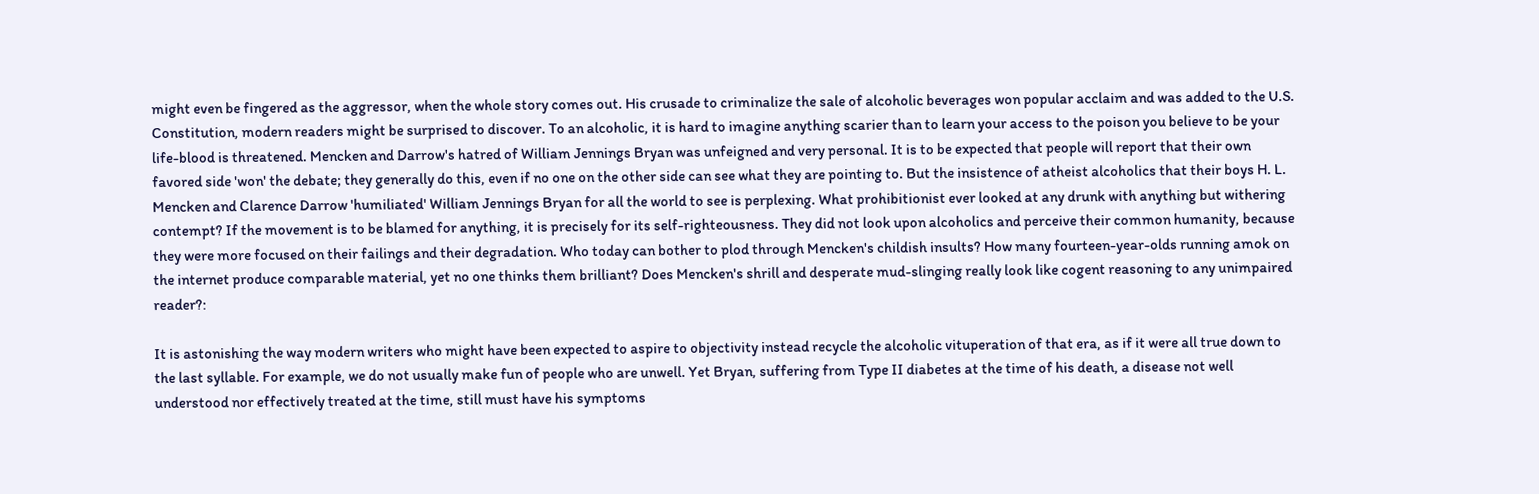might even be fingered as the aggressor, when the whole story comes out. His crusade to criminalize the sale of alcoholic beverages won popular acclaim and was added to the U.S. Constitution, modern readers might be surprised to discover. To an alcoholic, it is hard to imagine anything scarier than to learn your access to the poison you believe to be your life-blood is threatened. Mencken and Darrow's hatred of William Jennings Bryan was unfeigned and very personal. It is to be expected that people will report that their own favored side 'won' the debate; they generally do this, even if no one on the other side can see what they are pointing to. But the insistence of atheist alcoholics that their boys H. L. Mencken and Clarence Darrow 'humiliated' William Jennings Bryan for all the world to see is perplexing. What prohibitionist ever looked at any drunk with anything but withering contempt? If the movement is to be blamed for anything, it is precisely for its self-righteousness. They did not look upon alcoholics and perceive their common humanity, because they were more focused on their failings and their degradation. Who today can bother to plod through Mencken's childish insults? How many fourteen-year-olds running amok on the internet produce comparable material, yet no one thinks them brilliant? Does Mencken's shrill and desperate mud-slinging really look like cogent reasoning to any unimpaired reader?:

It is astonishing the way modern writers who might have been expected to aspire to objectivity instead recycle the alcoholic vituperation of that era, as if it were all true down to the last syllable. For example, we do not usually make fun of people who are unwell. Yet Bryan, suffering from Type II diabetes at the time of his death, a disease not well understood nor effectively treated at the time, still must have his symptoms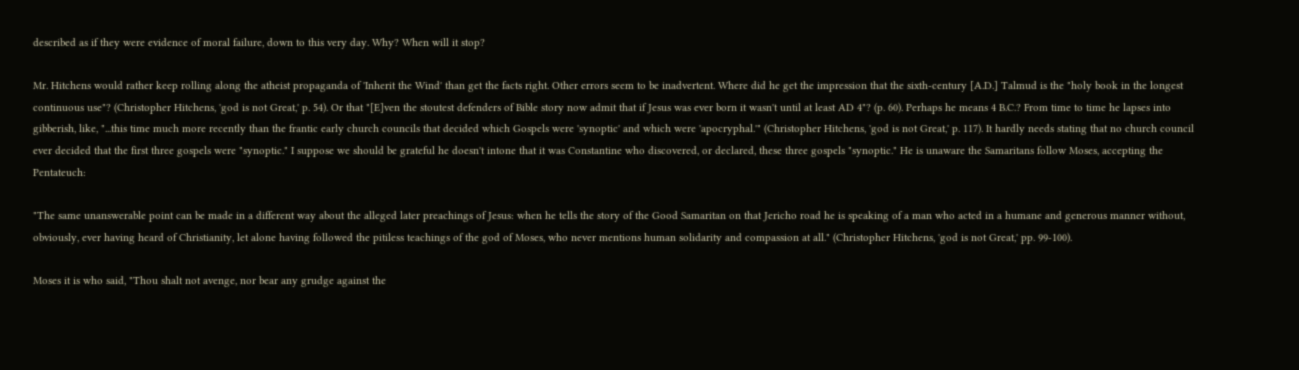described as if they were evidence of moral failure, down to this very day. Why? When will it stop?

Mr. Hitchens would rather keep rolling along the atheist propaganda of 'Inherit the Wind' than get the facts right. Other errors seem to be inadvertent. Where did he get the impression that the sixth-century [A.D.] Talmud is the "holy book in the longest continuous use"? (Christopher Hitchens, 'god is not Great,' p. 54). Or that "[E]ven the stoutest defenders of Bible story now admit that if Jesus was ever born it wasn't until at least AD 4"? (p. 60). Perhaps he means 4 B.C.? From time to time he lapses into gibberish, like, "...this time much more recently than the frantic early church councils that decided which Gospels were 'synoptic' and which were 'apocryphal.'" (Christopher Hitchens, 'god is not Great,' p. 117). It hardly needs stating that no church council ever decided that the first three gospels were "synoptic." I suppose we should be grateful he doesn't intone that it was Constantine who discovered, or declared, these three gospels "synoptic." He is unaware the Samaritans follow Moses, accepting the Pentateuch:

"The same unanswerable point can be made in a different way about the alleged later preachings of Jesus: when he tells the story of the Good Samaritan on that Jericho road he is speaking of a man who acted in a humane and generous manner without, obviously, ever having heard of Christianity, let alone having followed the pitiless teachings of the god of Moses, who never mentions human solidarity and compassion at all." (Christopher Hitchens, 'god is not Great,' pp. 99-100).

Moses it is who said, "Thou shalt not avenge, nor bear any grudge against the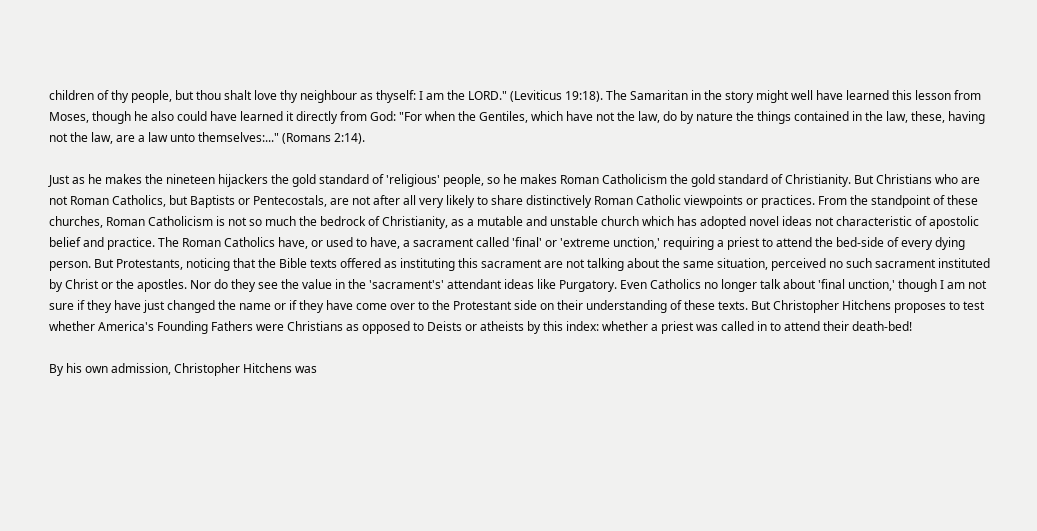children of thy people, but thou shalt love thy neighbour as thyself: I am the LORD." (Leviticus 19:18). The Samaritan in the story might well have learned this lesson from Moses, though he also could have learned it directly from God: "For when the Gentiles, which have not the law, do by nature the things contained in the law, these, having not the law, are a law unto themselves:..." (Romans 2:14).

Just as he makes the nineteen hijackers the gold standard of 'religious' people, so he makes Roman Catholicism the gold standard of Christianity. But Christians who are not Roman Catholics, but Baptists or Pentecostals, are not after all very likely to share distinctively Roman Catholic viewpoints or practices. From the standpoint of these churches, Roman Catholicism is not so much the bedrock of Christianity, as a mutable and unstable church which has adopted novel ideas not characteristic of apostolic belief and practice. The Roman Catholics have, or used to have, a sacrament called 'final' or 'extreme unction,' requiring a priest to attend the bed-side of every dying person. But Protestants, noticing that the Bible texts offered as instituting this sacrament are not talking about the same situation, perceived no such sacrament instituted by Christ or the apostles. Nor do they see the value in the 'sacrament's' attendant ideas like Purgatory. Even Catholics no longer talk about 'final unction,' though I am not sure if they have just changed the name or if they have come over to the Protestant side on their understanding of these texts. But Christopher Hitchens proposes to test whether America's Founding Fathers were Christians as opposed to Deists or atheists by this index: whether a priest was called in to attend their death-bed!

By his own admission, Christopher Hitchens was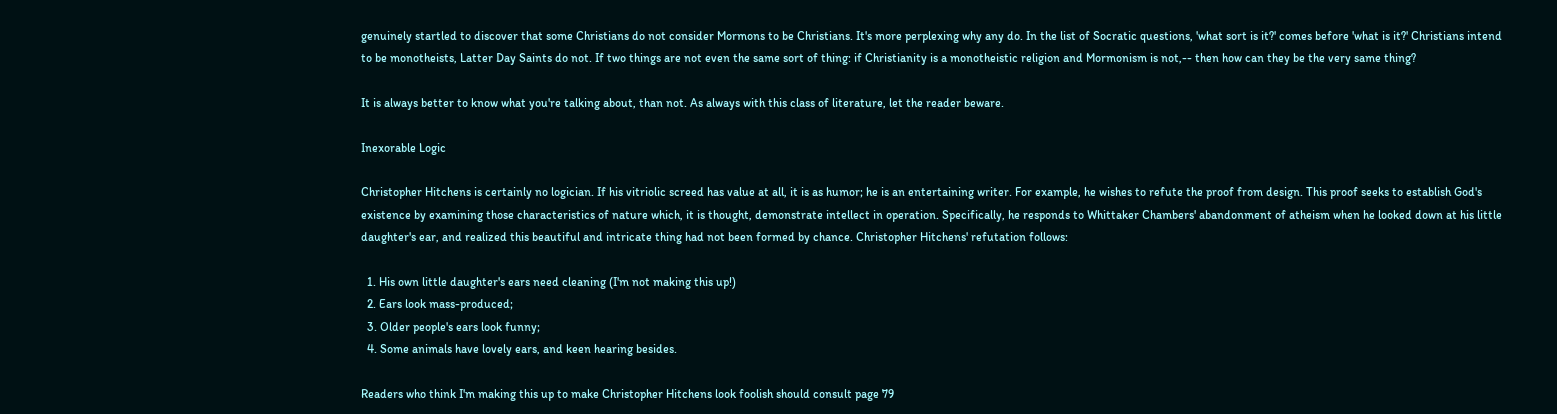genuinely startled to discover that some Christians do not consider Mormons to be Christians. It's more perplexing why any do. In the list of Socratic questions, 'what sort is it?' comes before 'what is it?' Christians intend to be monotheists, Latter Day Saints do not. If two things are not even the same sort of thing: if Christianity is a monotheistic religion and Mormonism is not,-- then how can they be the very same thing?

It is always better to know what you're talking about, than not. As always with this class of literature, let the reader beware.

Inexorable Logic

Christopher Hitchens is certainly no logician. If his vitriolic screed has value at all, it is as humor; he is an entertaining writer. For example, he wishes to refute the proof from design. This proof seeks to establish God's existence by examining those characteristics of nature which, it is thought, demonstrate intellect in operation. Specifically, he responds to Whittaker Chambers' abandonment of atheism when he looked down at his little daughter's ear, and realized this beautiful and intricate thing had not been formed by chance. Christopher Hitchens' refutation follows:

  1. His own little daughter's ears need cleaning (I'm not making this up!)
  2. Ears look mass-produced;
  3. Older people's ears look funny;
  4. Some animals have lovely ears, and keen hearing besides.

Readers who think I'm making this up to make Christopher Hitchens look foolish should consult page 79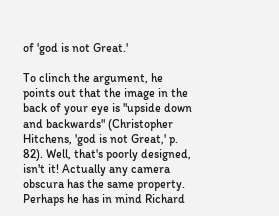of 'god is not Great.'

To clinch the argument, he points out that the image in the back of your eye is "upside down and backwards" (Christopher Hitchens, 'god is not Great,' p. 82). Well, that's poorly designed, isn't it! Actually any camera obscura has the same property. Perhaps he has in mind Richard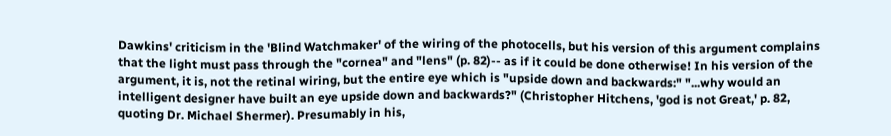Dawkins' criticism in the 'Blind Watchmaker' of the wiring of the photocells, but his version of this argument complains that the light must pass through the "cornea" and "lens" (p. 82)-- as if it could be done otherwise! In his version of the argument, it is, not the retinal wiring, but the entire eye which is "upside down and backwards:" "...why would an intelligent designer have built an eye upside down and backwards?" (Christopher Hitchens, 'god is not Great,' p. 82, quoting Dr. Michael Shermer). Presumably in his,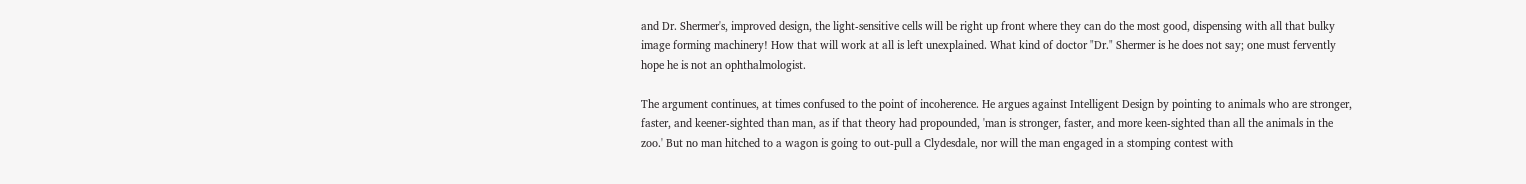and Dr. Shermer's, improved design, the light-sensitive cells will be right up front where they can do the most good, dispensing with all that bulky image forming machinery! How that will work at all is left unexplained. What kind of doctor "Dr." Shermer is he does not say; one must fervently hope he is not an ophthalmologist.

The argument continues, at times confused to the point of incoherence. He argues against Intelligent Design by pointing to animals who are stronger, faster, and keener-sighted than man, as if that theory had propounded, 'man is stronger, faster, and more keen-sighted than all the animals in the zoo.' But no man hitched to a wagon is going to out-pull a Clydesdale, nor will the man engaged in a stomping contest with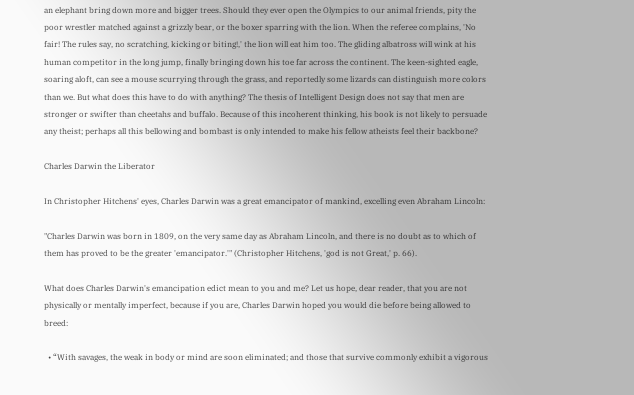an elephant bring down more and bigger trees. Should they ever open the Olympics to our animal friends, pity the poor wrestler matched against a grizzly bear, or the boxer sparring with the lion. When the referee complains, 'No fair! The rules say, no scratching, kicking or biting!,' the lion will eat him too. The gliding albatross will wink at his human competitor in the long jump, finally bringing down his toe far across the continent. The keen-sighted eagle, soaring aloft, can see a mouse scurrying through the grass, and reportedly some lizards can distinguish more colors than we. But what does this have to do with anything? The thesis of Intelligent Design does not say that men are stronger or swifter than cheetahs and buffalo. Because of this incoherent thinking, his book is not likely to persuade any theist; perhaps all this bellowing and bombast is only intended to make his fellow atheists feel their backbone?

Charles Darwin the Liberator

In Christopher Hitchens' eyes, Charles Darwin was a great emancipator of mankind, excelling even Abraham Lincoln:

"Charles Darwin was born in 1809, on the very same day as Abraham Lincoln, and there is no doubt as to which of them has proved to be the greater 'emancipator.'" (Christopher Hitchens, 'god is not Great,' p. 66).

What does Charles Darwin's emancipation edict mean to you and me? Let us hope, dear reader, that you are not physically or mentally imperfect, because if you are, Charles Darwin hoped you would die before being allowed to breed:

  • “With savages, the weak in body or mind are soon eliminated; and those that survive commonly exhibit a vigorous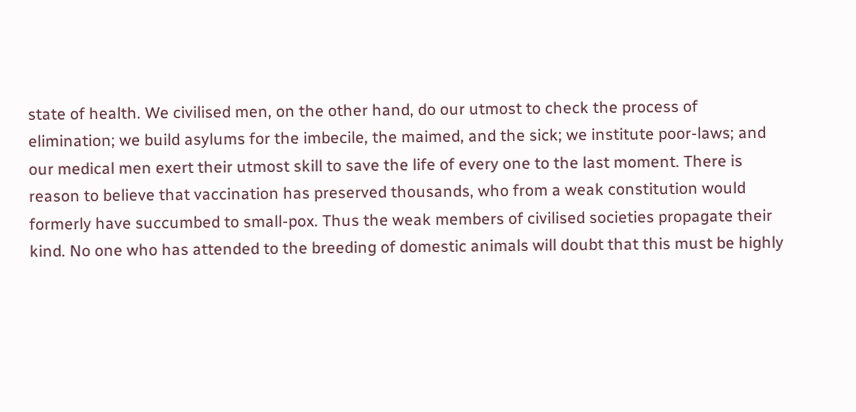state of health. We civilised men, on the other hand, do our utmost to check the process of elimination; we build asylums for the imbecile, the maimed, and the sick; we institute poor-laws; and our medical men exert their utmost skill to save the life of every one to the last moment. There is reason to believe that vaccination has preserved thousands, who from a weak constitution would formerly have succumbed to small-pox. Thus the weak members of civilised societies propagate their kind. No one who has attended to the breeding of domestic animals will doubt that this must be highly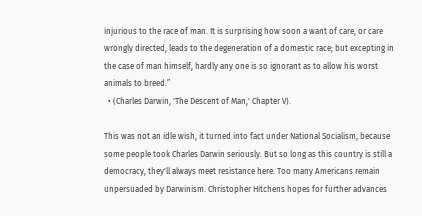injurious to the race of man. It is surprising how soon a want of care, or care wrongly directed, leads to the degeneration of a domestic race; but excepting in the case of man himself, hardly any one is so ignorant as to allow his worst animals to breed.”
  • (Charles Darwin, 'The Descent of Man,' Chapter V).

This was not an idle wish, it turned into fact under National Socialism, because some people took Charles Darwin seriously. But so long as this country is still a democracy, they'll always meet resistance here. Too many Americans remain unpersuaded by Darwinism. Christopher Hitchens hopes for further advances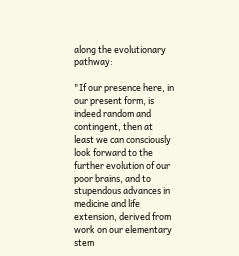along the evolutionary pathway:

"If our presence here, in our present form, is indeed random and contingent, then at least we can consciously look forward to the further evolution of our poor brains, and to stupendous advances in medicine and life extension, derived from work on our elementary stem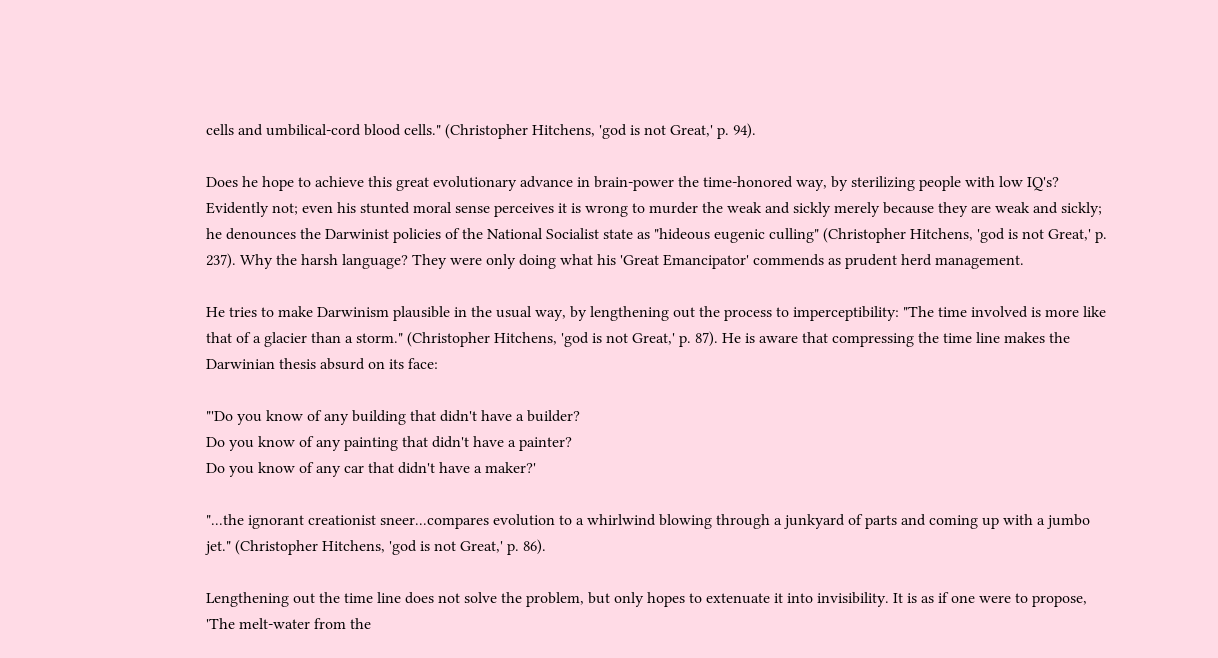cells and umbilical-cord blood cells." (Christopher Hitchens, 'god is not Great,' p. 94).

Does he hope to achieve this great evolutionary advance in brain-power the time-honored way, by sterilizing people with low IQ's? Evidently not; even his stunted moral sense perceives it is wrong to murder the weak and sickly merely because they are weak and sickly; he denounces the Darwinist policies of the National Socialist state as "hideous eugenic culling" (Christopher Hitchens, 'god is not Great,' p. 237). Why the harsh language? They were only doing what his 'Great Emancipator' commends as prudent herd management.

He tries to make Darwinism plausible in the usual way, by lengthening out the process to imperceptibility: "The time involved is more like that of a glacier than a storm." (Christopher Hitchens, 'god is not Great,' p. 87). He is aware that compressing the time line makes the Darwinian thesis absurd on its face:

"'Do you know of any building that didn't have a builder?
Do you know of any painting that didn't have a painter?
Do you know of any car that didn't have a maker?'

"...the ignorant creationist sneer...compares evolution to a whirlwind blowing through a junkyard of parts and coming up with a jumbo jet." (Christopher Hitchens, 'god is not Great,' p. 86).

Lengthening out the time line does not solve the problem, but only hopes to extenuate it into invisibility. It is as if one were to propose, 'The melt-water from the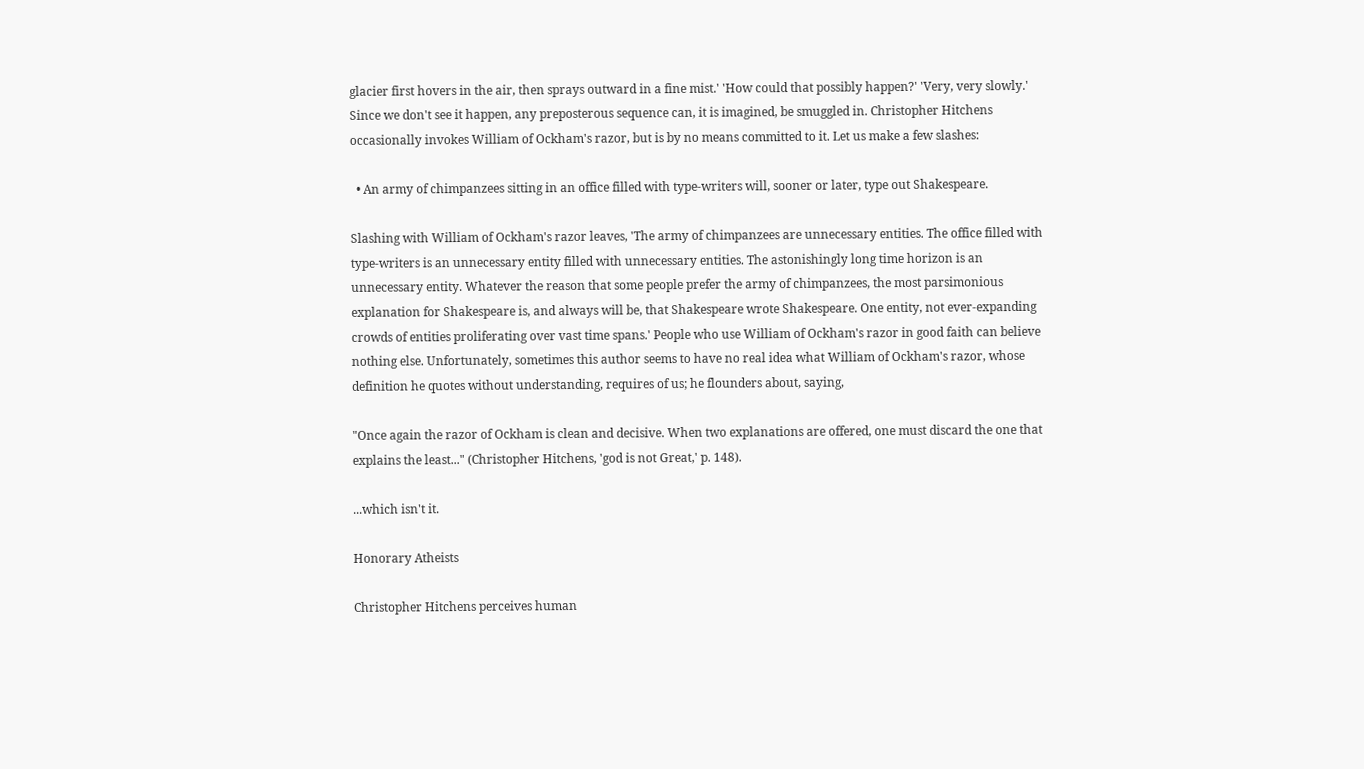glacier first hovers in the air, then sprays outward in a fine mist.' 'How could that possibly happen?' 'Very, very slowly.' Since we don't see it happen, any preposterous sequence can, it is imagined, be smuggled in. Christopher Hitchens occasionally invokes William of Ockham's razor, but is by no means committed to it. Let us make a few slashes:

  • An army of chimpanzees sitting in an office filled with type-writers will, sooner or later, type out Shakespeare.

Slashing with William of Ockham's razor leaves, 'The army of chimpanzees are unnecessary entities. The office filled with type-writers is an unnecessary entity filled with unnecessary entities. The astonishingly long time horizon is an unnecessary entity. Whatever the reason that some people prefer the army of chimpanzees, the most parsimonious explanation for Shakespeare is, and always will be, that Shakespeare wrote Shakespeare. One entity, not ever-expanding crowds of entities proliferating over vast time spans.' People who use William of Ockham's razor in good faith can believe nothing else. Unfortunately, sometimes this author seems to have no real idea what William of Ockham's razor, whose definition he quotes without understanding, requires of us; he flounders about, saying,

"Once again the razor of Ockham is clean and decisive. When two explanations are offered, one must discard the one that explains the least..." (Christopher Hitchens, 'god is not Great,' p. 148).

...which isn't it.

Honorary Atheists

Christopher Hitchens perceives human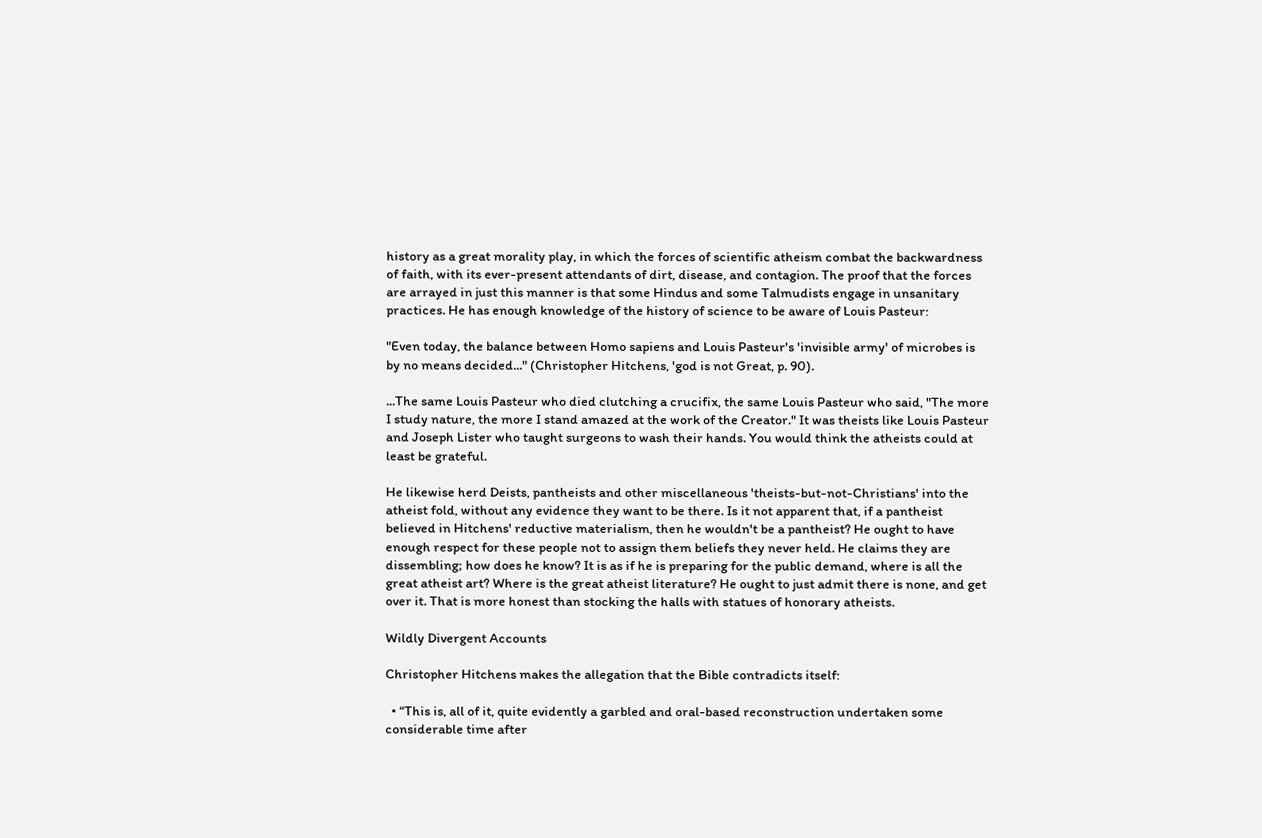history as a great morality play, in which the forces of scientific atheism combat the backwardness of faith, with its ever-present attendants of dirt, disease, and contagion. The proof that the forces are arrayed in just this manner is that some Hindus and some Talmudists engage in unsanitary practices. He has enough knowledge of the history of science to be aware of Louis Pasteur:

"Even today, the balance between Homo sapiens and Louis Pasteur's 'invisible army' of microbes is by no means decided..." (Christopher Hitchens, 'god is not Great, p. 90).

...The same Louis Pasteur who died clutching a crucifix, the same Louis Pasteur who said, "The more I study nature, the more I stand amazed at the work of the Creator." It was theists like Louis Pasteur and Joseph Lister who taught surgeons to wash their hands. You would think the atheists could at least be grateful.

He likewise herd Deists, pantheists and other miscellaneous 'theists-but-not-Christians' into the atheist fold, without any evidence they want to be there. Is it not apparent that, if a pantheist believed in Hitchens' reductive materialism, then he wouldn't be a pantheist? He ought to have enough respect for these people not to assign them beliefs they never held. He claims they are dissembling; how does he know? It is as if he is preparing for the public demand, where is all the great atheist art? Where is the great atheist literature? He ought to just admit there is none, and get over it. That is more honest than stocking the halls with statues of honorary atheists.

Wildly Divergent Accounts

Christopher Hitchens makes the allegation that the Bible contradicts itself:

  • “This is, all of it, quite evidently a garbled and oral-based reconstruction undertaken some considerable time after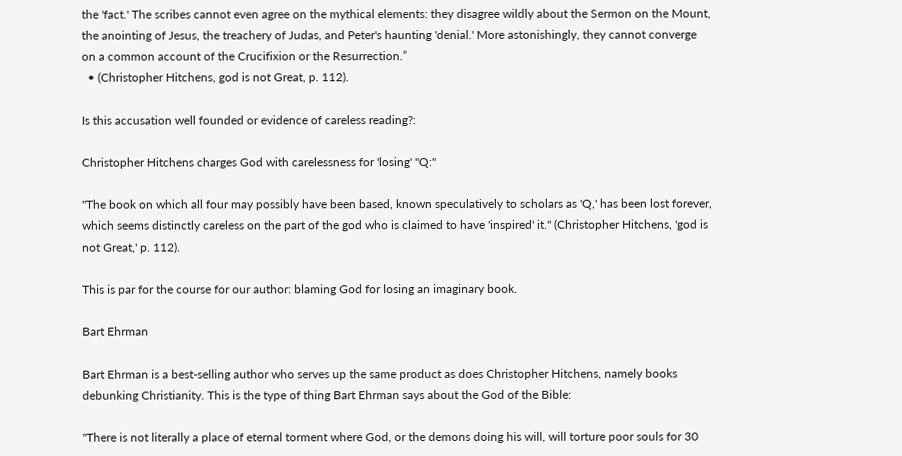the 'fact.' The scribes cannot even agree on the mythical elements: they disagree wildly about the Sermon on the Mount, the anointing of Jesus, the treachery of Judas, and Peter's haunting 'denial.' More astonishingly, they cannot converge on a common account of the Crucifixion or the Resurrection.”
  • (Christopher Hitchens, god is not Great, p. 112).

Is this accusation well founded or evidence of careless reading?:

Christopher Hitchens charges God with carelessness for 'losing' "Q:"

"The book on which all four may possibly have been based, known speculatively to scholars as 'Q,' has been lost forever, which seems distinctly careless on the part of the god who is claimed to have 'inspired' it." (Christopher Hitchens, 'god is not Great,' p. 112).

This is par for the course for our author: blaming God for losing an imaginary book.

Bart Ehrman

Bart Ehrman is a best-selling author who serves up the same product as does Christopher Hitchens, namely books debunking Christianity. This is the type of thing Bart Ehrman says about the God of the Bible:

"There is not literally a place of eternal torment where God, or the demons doing his will, will torture poor souls for 30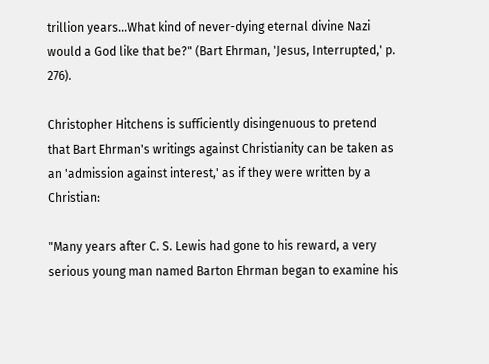trillion years...What kind of never-dying eternal divine Nazi would a God like that be?" (Bart Ehrman, 'Jesus, Interrupted,' p. 276).

Christopher Hitchens is sufficiently disingenuous to pretend that Bart Ehrman's writings against Christianity can be taken as an 'admission against interest,' as if they were written by a Christian:

"Many years after C. S. Lewis had gone to his reward, a very serious young man named Barton Ehrman began to examine his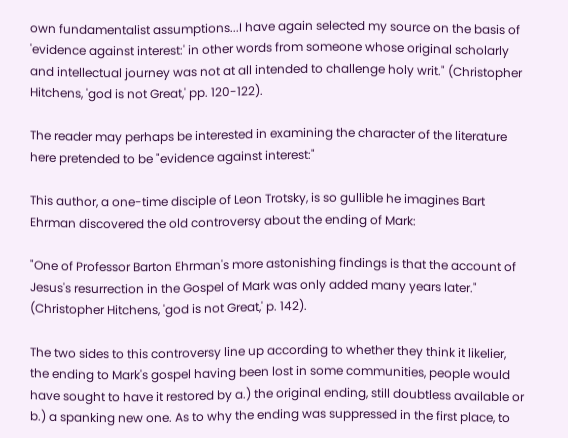own fundamentalist assumptions...I have again selected my source on the basis of 'evidence against interest:' in other words from someone whose original scholarly and intellectual journey was not at all intended to challenge holy writ." (Christopher Hitchens, 'god is not Great,' pp. 120-122).

The reader may perhaps be interested in examining the character of the literature here pretended to be "evidence against interest:"

This author, a one-time disciple of Leon Trotsky, is so gullible he imagines Bart Ehrman discovered the old controversy about the ending of Mark:

"One of Professor Barton Ehrman's more astonishing findings is that the account of Jesus's resurrection in the Gospel of Mark was only added many years later." (Christopher Hitchens, 'god is not Great,' p. 142).

The two sides to this controversy line up according to whether they think it likelier, the ending to Mark's gospel having been lost in some communities, people would have sought to have it restored by a.) the original ending, still doubtless available or b.) a spanking new one. As to why the ending was suppressed in the first place, to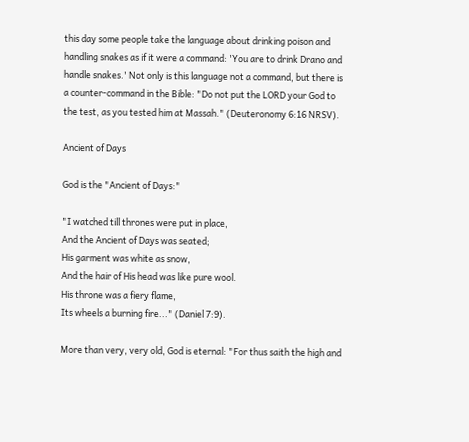this day some people take the language about drinking poison and handling snakes as if it were a command: 'You are to drink Drano and handle snakes.' Not only is this language not a command, but there is a counter-command in the Bible: "Do not put the LORD your God to the test, as you tested him at Massah." (Deuteronomy 6:16 NRSV).

Ancient of Days

God is the "Ancient of Days:"

"I watched till thrones were put in place,
And the Ancient of Days was seated;
His garment was white as snow,
And the hair of His head was like pure wool.
His throne was a fiery flame,
Its wheels a burning fire..." (Daniel 7:9).

More than very, very old, God is eternal: "For thus saith the high and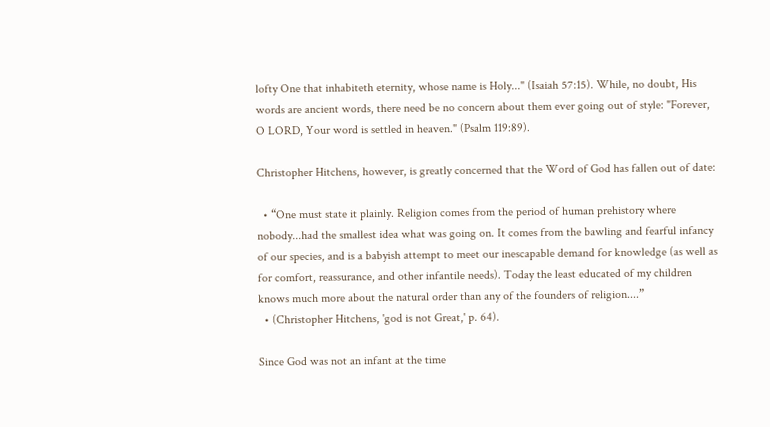lofty One that inhabiteth eternity, whose name is Holy..." (Isaiah 57:15). While, no doubt, His words are ancient words, there need be no concern about them ever going out of style: "Forever, O LORD, Your word is settled in heaven." (Psalm 119:89).

Christopher Hitchens, however, is greatly concerned that the Word of God has fallen out of date:

  • “One must state it plainly. Religion comes from the period of human prehistory where nobody...had the smallest idea what was going on. It comes from the bawling and fearful infancy of our species, and is a babyish attempt to meet our inescapable demand for knowledge (as well as for comfort, reassurance, and other infantile needs). Today the least educated of my children knows much more about the natural order than any of the founders of religion....”
  • (Christopher Hitchens, 'god is not Great,' p. 64).

Since God was not an infant at the time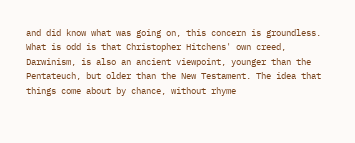and did know what was going on, this concern is groundless. What is odd is that Christopher Hitchens' own creed, Darwinism, is also an ancient viewpoint, younger than the Pentateuch, but older than the New Testament. The idea that things come about by chance, without rhyme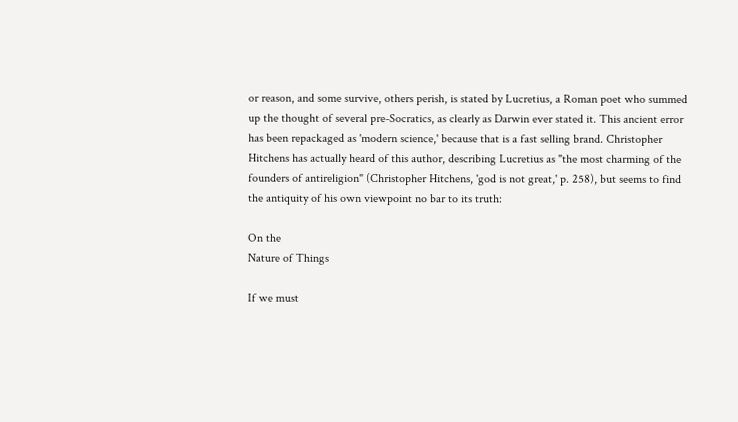or reason, and some survive, others perish, is stated by Lucretius, a Roman poet who summed up the thought of several pre-Socratics, as clearly as Darwin ever stated it. This ancient error has been repackaged as 'modern science,' because that is a fast selling brand. Christopher Hitchens has actually heard of this author, describing Lucretius as "the most charming of the founders of antireligion" (Christopher Hitchens, 'god is not great,' p. 258), but seems to find the antiquity of his own viewpoint no bar to its truth:

On the
Nature of Things

If we must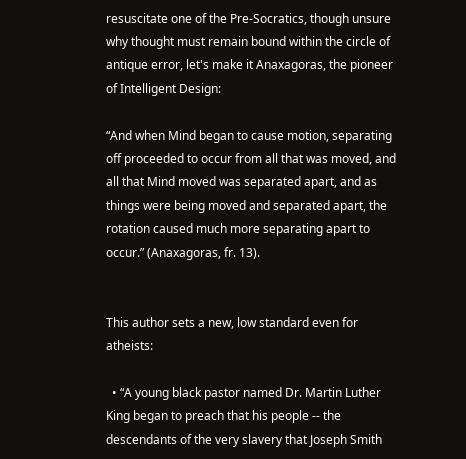resuscitate one of the Pre-Socratics, though unsure why thought must remain bound within the circle of antique error, let's make it Anaxagoras, the pioneer of Intelligent Design:

“And when Mind began to cause motion, separating off proceeded to occur from all that was moved, and all that Mind moved was separated apart, and as things were being moved and separated apart, the rotation caused much more separating apart to occur.” (Anaxagoras, fr. 13).


This author sets a new, low standard even for atheists:

  • “A young black pastor named Dr. Martin Luther King began to preach that his people -- the descendants of the very slavery that Joseph Smith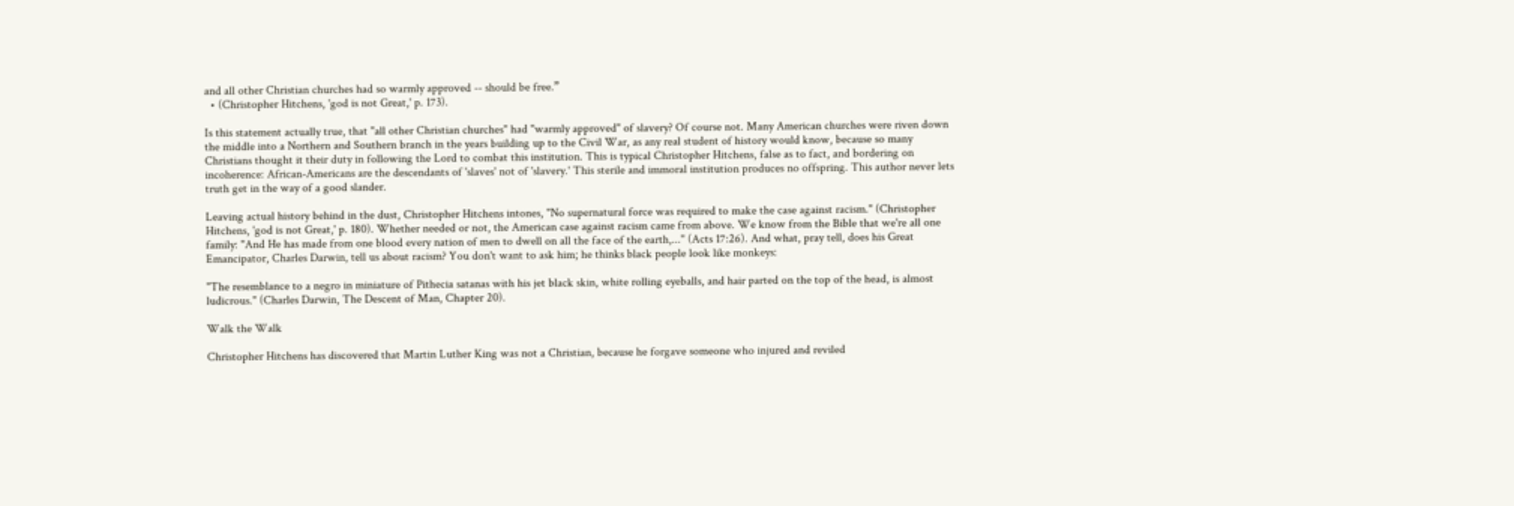and all other Christian churches had so warmly approved -- should be free.”
  • (Christopher Hitchens, 'god is not Great,' p. 173).

Is this statement actually true, that "all other Christian churches" had "warmly approved" of slavery? Of course not. Many American churches were riven down the middle into a Northern and Southern branch in the years building up to the Civil War, as any real student of history would know, because so many Christians thought it their duty in following the Lord to combat this institution. This is typical Christopher Hitchens, false as to fact, and bordering on incoherence: African-Americans are the descendants of 'slaves' not of 'slavery.' This sterile and immoral institution produces no offspring. This author never lets truth get in the way of a good slander.

Leaving actual history behind in the dust, Christopher Hitchens intones, "No supernatural force was required to make the case against racism." (Christopher Hitchens, 'god is not Great,' p. 180). Whether needed or not, the American case against racism came from above. We know from the Bible that we're all one family: "And He has made from one blood every nation of men to dwell on all the face of the earth,..." (Acts 17:26). And what, pray tell, does his Great Emancipator, Charles Darwin, tell us about racism? You don't want to ask him; he thinks black people look like monkeys:

"The resemblance to a negro in miniature of Pithecia satanas with his jet black skin, white rolling eyeballs, and hair parted on the top of the head, is almost ludicrous." (Charles Darwin, The Descent of Man, Chapter 20).

Walk the Walk

Christopher Hitchens has discovered that Martin Luther King was not a Christian, because he forgave someone who injured and reviled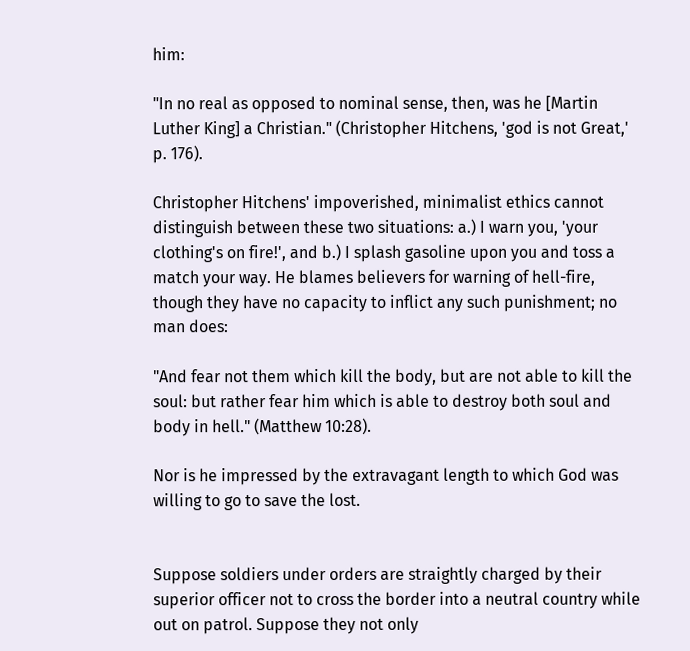him:

"In no real as opposed to nominal sense, then, was he [Martin Luther King] a Christian." (Christopher Hitchens, 'god is not Great,' p. 176).

Christopher Hitchens' impoverished, minimalist ethics cannot distinguish between these two situations: a.) I warn you, 'your clothing's on fire!', and b.) I splash gasoline upon you and toss a match your way. He blames believers for warning of hell-fire, though they have no capacity to inflict any such punishment; no man does:

"And fear not them which kill the body, but are not able to kill the soul: but rather fear him which is able to destroy both soul and body in hell." (Matthew 10:28).

Nor is he impressed by the extravagant length to which God was willing to go to save the lost.


Suppose soldiers under orders are straightly charged by their superior officer not to cross the border into a neutral country while out on patrol. Suppose they not only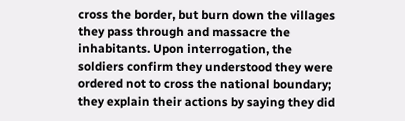cross the border, but burn down the villages they pass through and massacre the inhabitants. Upon interrogation, the soldiers confirm they understood they were ordered not to cross the national boundary; they explain their actions by saying they did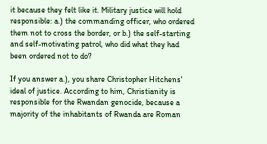it because they felt like it. Military justice will hold responsible: a.) the commanding officer, who ordered them not to cross the border, or b.) the self-starting and self-motivating patrol, who did what they had been ordered not to do?

If you answer a.), you share Christopher Hitchens' ideal of justice. According to him, Christianity is responsible for the Rwandan genocide, because a majority of the inhabitants of Rwanda are Roman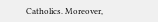Catholics. Moreover,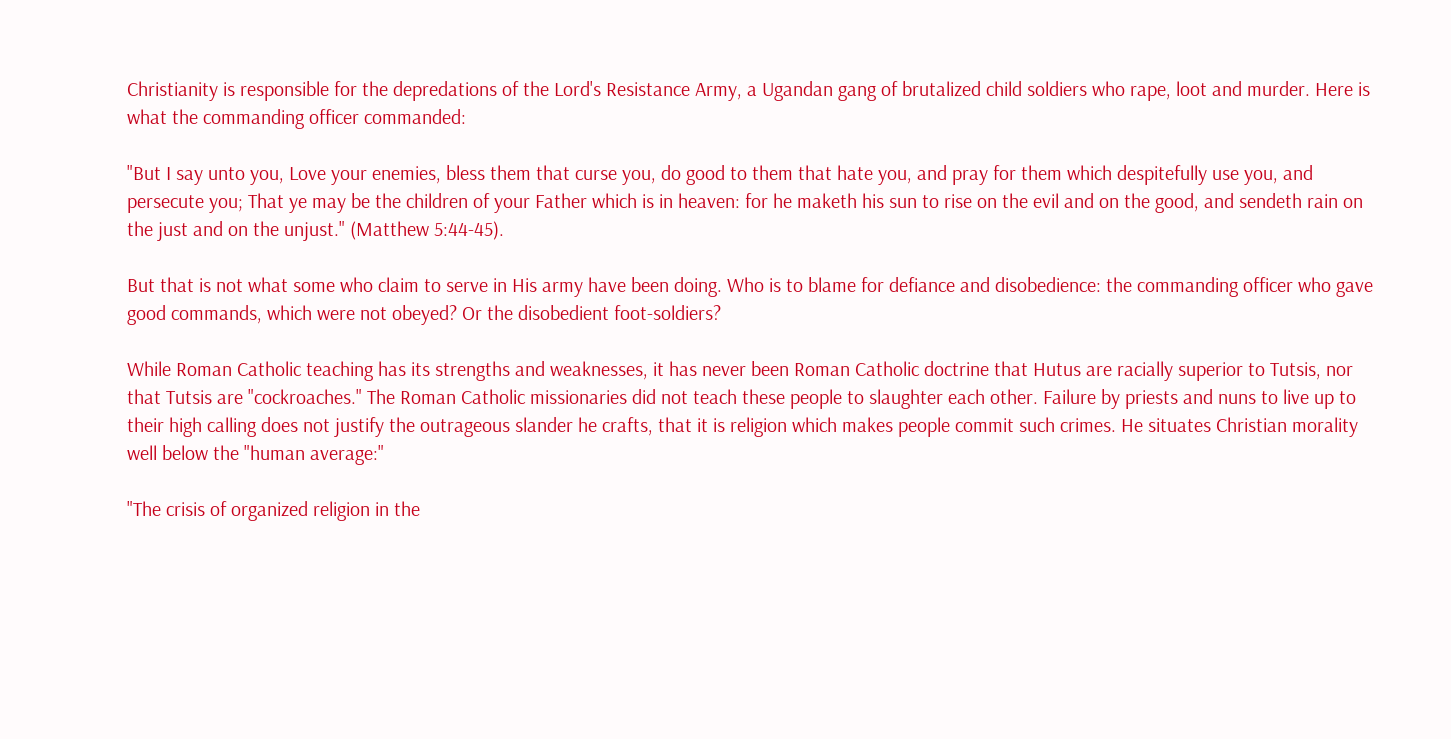Christianity is responsible for the depredations of the Lord's Resistance Army, a Ugandan gang of brutalized child soldiers who rape, loot and murder. Here is what the commanding officer commanded:

"But I say unto you, Love your enemies, bless them that curse you, do good to them that hate you, and pray for them which despitefully use you, and persecute you; That ye may be the children of your Father which is in heaven: for he maketh his sun to rise on the evil and on the good, and sendeth rain on the just and on the unjust." (Matthew 5:44-45).

But that is not what some who claim to serve in His army have been doing. Who is to blame for defiance and disobedience: the commanding officer who gave good commands, which were not obeyed? Or the disobedient foot-soldiers?

While Roman Catholic teaching has its strengths and weaknesses, it has never been Roman Catholic doctrine that Hutus are racially superior to Tutsis, nor that Tutsis are "cockroaches." The Roman Catholic missionaries did not teach these people to slaughter each other. Failure by priests and nuns to live up to their high calling does not justify the outrageous slander he crafts, that it is religion which makes people commit such crimes. He situates Christian morality well below the "human average:"

"The crisis of organized religion in the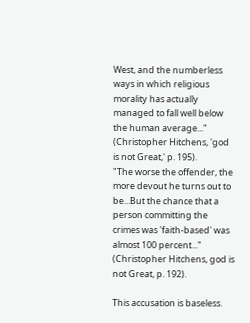West, and the numberless ways in which religious morality has actually managed to fall well below the human average..." (Christopher Hitchens, 'god is not Great,' p. 195).
"The worse the offender, the more devout he turns out to be...But the chance that a person committing the crimes was 'faith-based' was almost 100 percent..." (Christopher Hitchens, god is not Great, p. 192).

This accusation is baseless.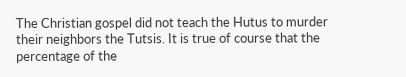The Christian gospel did not teach the Hutus to murder their neighbors the Tutsis. It is true of course that the percentage of the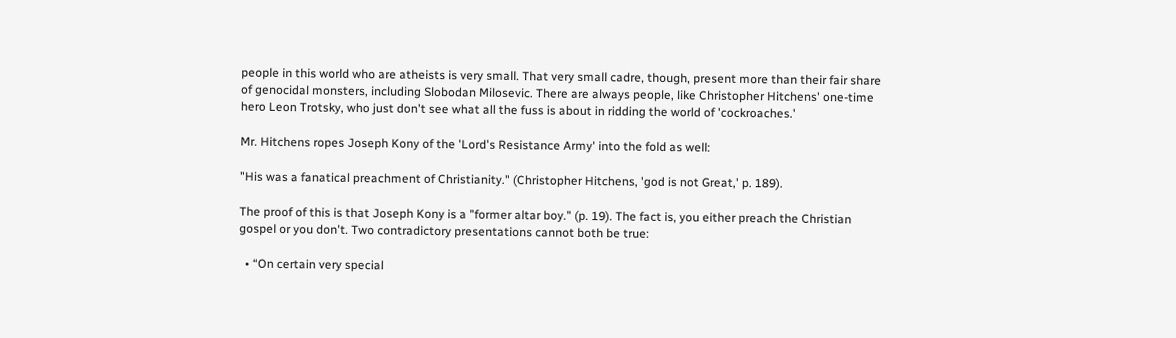people in this world who are atheists is very small. That very small cadre, though, present more than their fair share of genocidal monsters, including Slobodan Milosevic. There are always people, like Christopher Hitchens' one-time hero Leon Trotsky, who just don't see what all the fuss is about in ridding the world of 'cockroaches.'

Mr. Hitchens ropes Joseph Kony of the 'Lord's Resistance Army' into the fold as well:

"His was a fanatical preachment of Christianity." (Christopher Hitchens, 'god is not Great,' p. 189).

The proof of this is that Joseph Kony is a "former altar boy." (p. 19). The fact is, you either preach the Christian gospel or you don't. Two contradictory presentations cannot both be true:

  • “On certain very special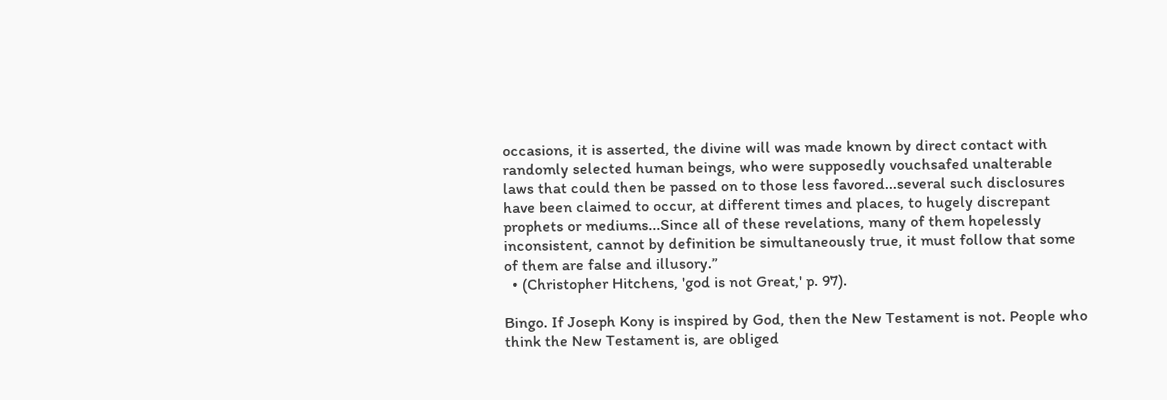occasions, it is asserted, the divine will was made known by direct contact with randomly selected human beings, who were supposedly vouchsafed unalterable laws that could then be passed on to those less favored...several such disclosures have been claimed to occur, at different times and places, to hugely discrepant prophets or mediums...Since all of these revelations, many of them hopelessly inconsistent, cannot by definition be simultaneously true, it must follow that some of them are false and illusory.”
  • (Christopher Hitchens, 'god is not Great,' p. 97).

Bingo. If Joseph Kony is inspired by God, then the New Testament is not. People who think the New Testament is, are obliged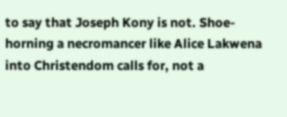to say that Joseph Kony is not. Shoe-horning a necromancer like Alice Lakwena into Christendom calls for, not a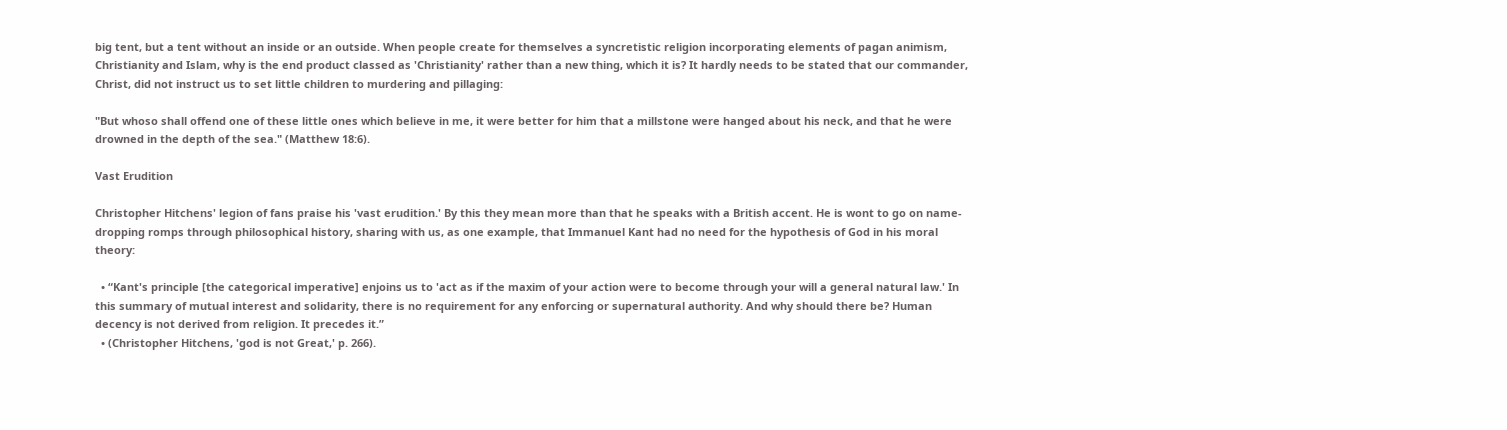big tent, but a tent without an inside or an outside. When people create for themselves a syncretistic religion incorporating elements of pagan animism, Christianity and Islam, why is the end product classed as 'Christianity' rather than a new thing, which it is? It hardly needs to be stated that our commander, Christ, did not instruct us to set little children to murdering and pillaging:

"But whoso shall offend one of these little ones which believe in me, it were better for him that a millstone were hanged about his neck, and that he were drowned in the depth of the sea." (Matthew 18:6).

Vast Erudition

Christopher Hitchens' legion of fans praise his 'vast erudition.' By this they mean more than that he speaks with a British accent. He is wont to go on name-dropping romps through philosophical history, sharing with us, as one example, that Immanuel Kant had no need for the hypothesis of God in his moral theory:

  • “Kant's principle [the categorical imperative] enjoins us to 'act as if the maxim of your action were to become through your will a general natural law.' In this summary of mutual interest and solidarity, there is no requirement for any enforcing or supernatural authority. And why should there be? Human decency is not derived from religion. It precedes it.”
  • (Christopher Hitchens, 'god is not Great,' p. 266).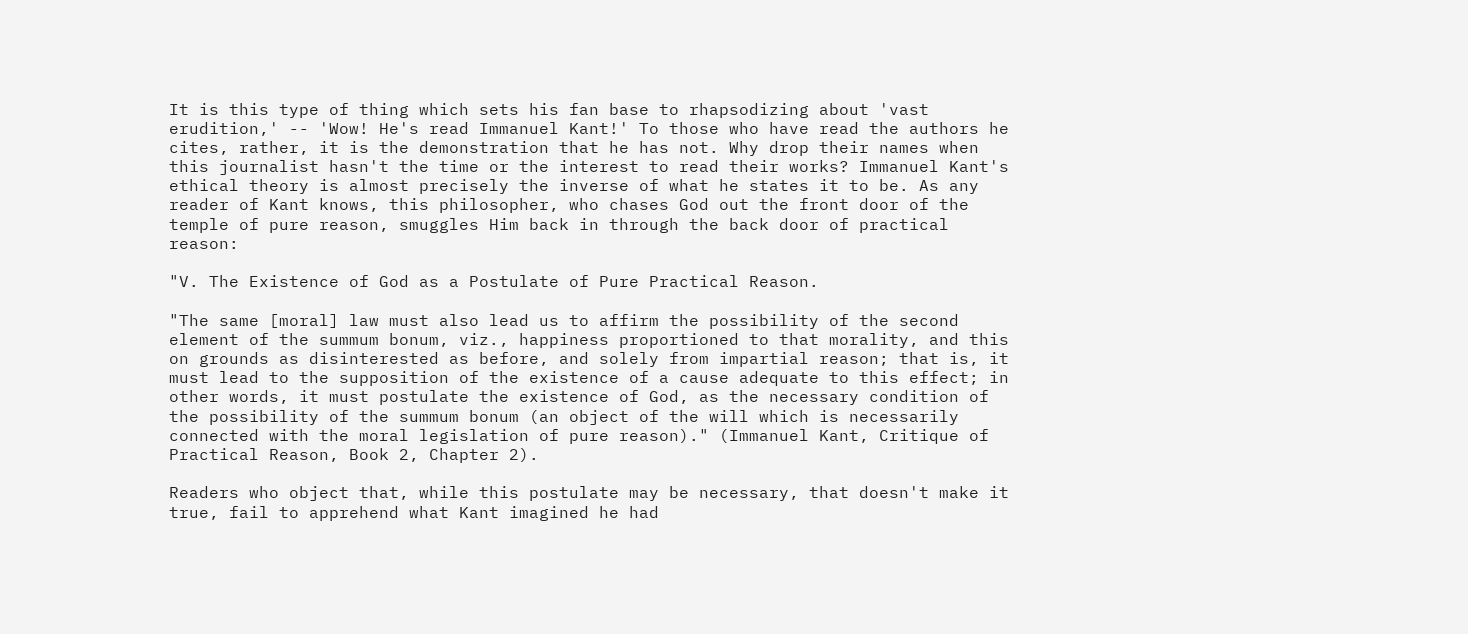It is this type of thing which sets his fan base to rhapsodizing about 'vast erudition,' -- 'Wow! He's read Immanuel Kant!' To those who have read the authors he cites, rather, it is the demonstration that he has not. Why drop their names when this journalist hasn't the time or the interest to read their works? Immanuel Kant's ethical theory is almost precisely the inverse of what he states it to be. As any reader of Kant knows, this philosopher, who chases God out the front door of the temple of pure reason, smuggles Him back in through the back door of practical reason:

"V. The Existence of God as a Postulate of Pure Practical Reason.

"The same [moral] law must also lead us to affirm the possibility of the second element of the summum bonum, viz., happiness proportioned to that morality, and this on grounds as disinterested as before, and solely from impartial reason; that is, it must lead to the supposition of the existence of a cause adequate to this effect; in other words, it must postulate the existence of God, as the necessary condition of the possibility of the summum bonum (an object of the will which is necessarily connected with the moral legislation of pure reason)." (Immanuel Kant, Critique of Practical Reason, Book 2, Chapter 2).

Readers who object that, while this postulate may be necessary, that doesn't make it true, fail to apprehend what Kant imagined he had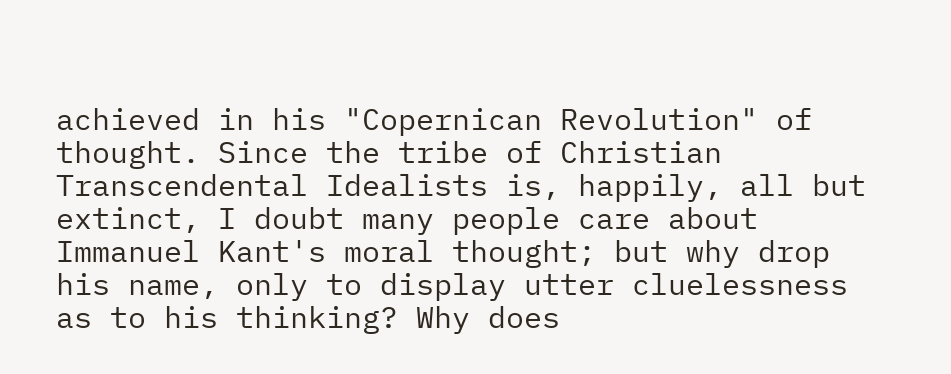achieved in his "Copernican Revolution" of thought. Since the tribe of Christian Transcendental Idealists is, happily, all but extinct, I doubt many people care about Immanuel Kant's moral thought; but why drop his name, only to display utter cluelessness as to his thinking? Why does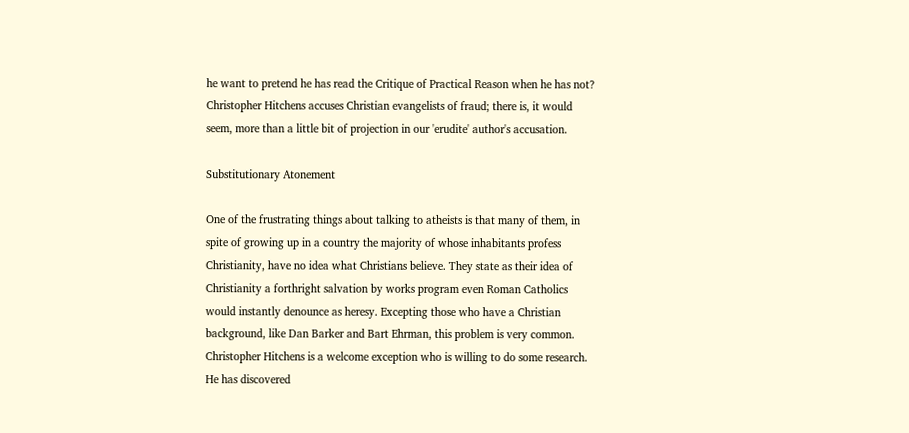he want to pretend he has read the Critique of Practical Reason when he has not? Christopher Hitchens accuses Christian evangelists of fraud; there is, it would seem, more than a little bit of projection in our 'erudite' author's accusation.

Substitutionary Atonement

One of the frustrating things about talking to atheists is that many of them, in spite of growing up in a country the majority of whose inhabitants profess Christianity, have no idea what Christians believe. They state as their idea of Christianity a forthright salvation by works program even Roman Catholics would instantly denounce as heresy. Excepting those who have a Christian background, like Dan Barker and Bart Ehrman, this problem is very common. Christopher Hitchens is a welcome exception who is willing to do some research. He has discovered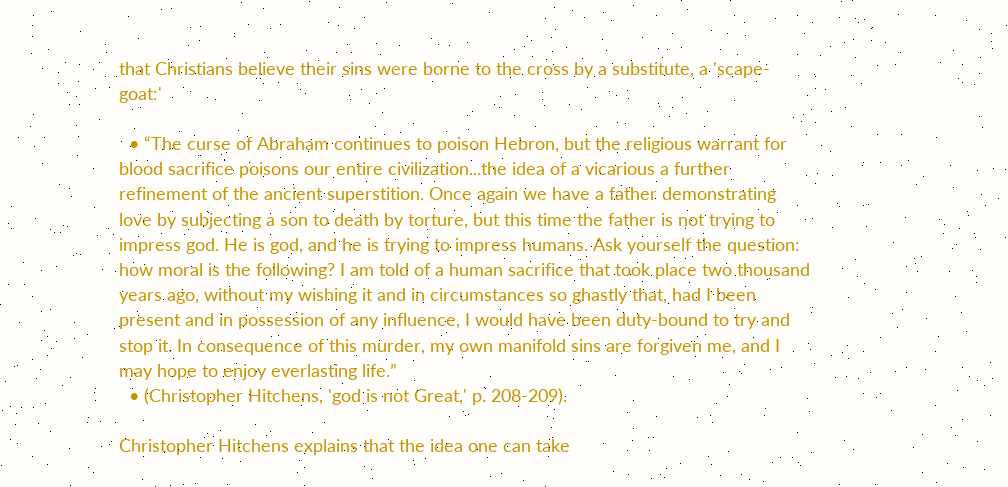that Christians believe their sins were borne to the cross by a substitute, a 'scape-goat:'

  • “The curse of Abraham continues to poison Hebron, but the religious warrant for blood sacrifice poisons our entire civilization...the idea of a vicarious a further refinement of the ancient superstition. Once again we have a father demonstrating love by subjecting a son to death by torture, but this time the father is not trying to impress god. He is god, and he is trying to impress humans. Ask yourself the question: how moral is the following? I am told of a human sacrifice that took place two thousand years ago, without my wishing it and in circumstances so ghastly that, had I been present and in possession of any influence, I would have been duty-bound to try and stop it. In consequence of this murder, my own manifold sins are forgiven me, and I may hope to enjoy everlasting life.”
  • (Christopher Hitchens, 'god is not Great,' p. 208-209).

Christopher Hitchens explains that the idea one can take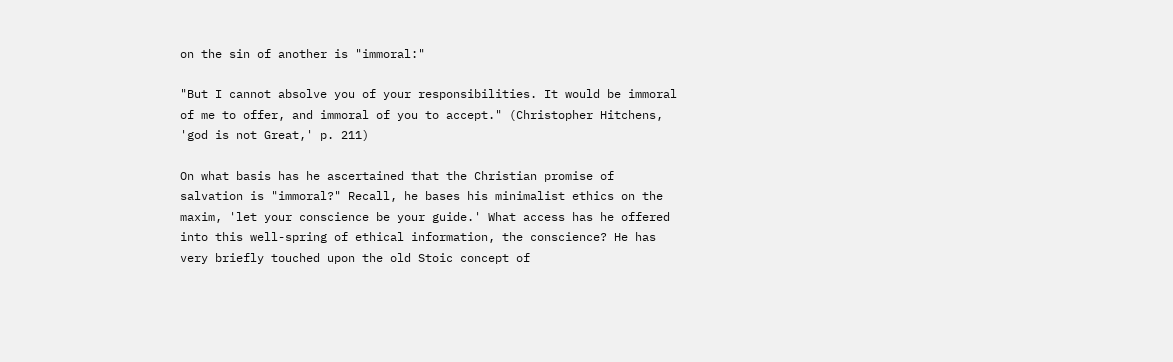on the sin of another is "immoral:"

"But I cannot absolve you of your responsibilities. It would be immoral of me to offer, and immoral of you to accept." (Christopher Hitchens, 'god is not Great,' p. 211)

On what basis has he ascertained that the Christian promise of salvation is "immoral?" Recall, he bases his minimalist ethics on the maxim, 'let your conscience be your guide.' What access has he offered into this well-spring of ethical information, the conscience? He has very briefly touched upon the old Stoic concept of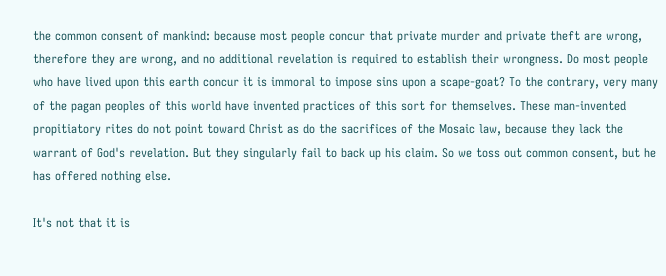the common consent of mankind: because most people concur that private murder and private theft are wrong, therefore they are wrong, and no additional revelation is required to establish their wrongness. Do most people who have lived upon this earth concur it is immoral to impose sins upon a scape-goat? To the contrary, very many of the pagan peoples of this world have invented practices of this sort for themselves. These man-invented propitiatory rites do not point toward Christ as do the sacrifices of the Mosaic law, because they lack the warrant of God's revelation. But they singularly fail to back up his claim. So we toss out common consent, but he has offered nothing else.

It's not that it is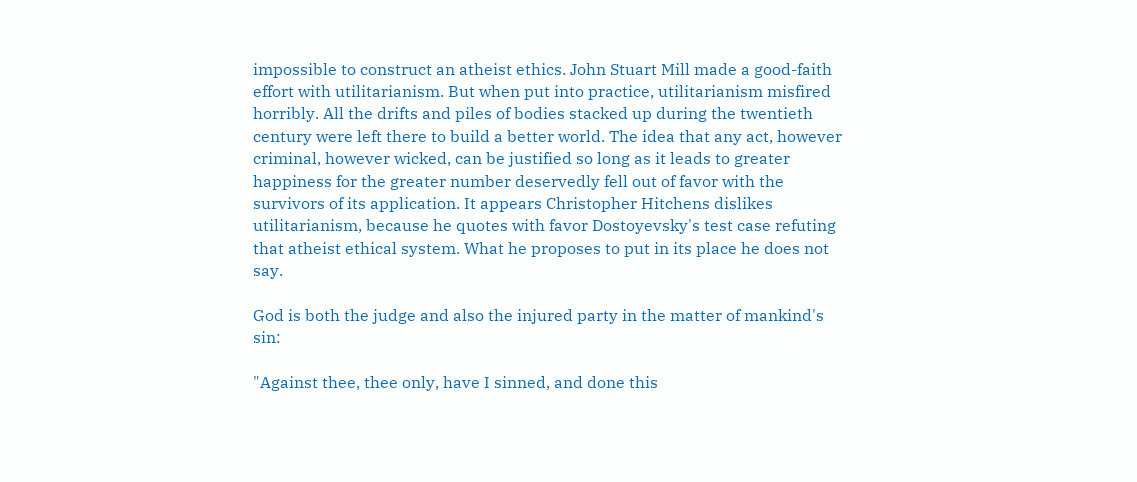impossible to construct an atheist ethics. John Stuart Mill made a good-faith effort with utilitarianism. But when put into practice, utilitarianism misfired horribly. All the drifts and piles of bodies stacked up during the twentieth century were left there to build a better world. The idea that any act, however criminal, however wicked, can be justified so long as it leads to greater happiness for the greater number deservedly fell out of favor with the survivors of its application. It appears Christopher Hitchens dislikes utilitarianism, because he quotes with favor Dostoyevsky's test case refuting that atheist ethical system. What he proposes to put in its place he does not say.

God is both the judge and also the injured party in the matter of mankind's sin:

"Against thee, thee only, have I sinned, and done this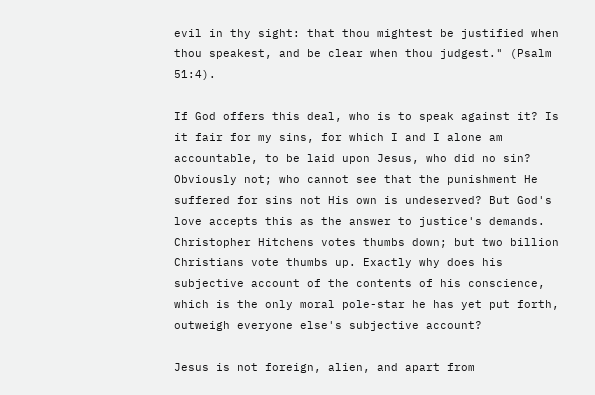evil in thy sight: that thou mightest be justified when thou speakest, and be clear when thou judgest." (Psalm 51:4).

If God offers this deal, who is to speak against it? Is it fair for my sins, for which I and I alone am accountable, to be laid upon Jesus, who did no sin? Obviously not; who cannot see that the punishment He suffered for sins not His own is undeserved? But God's love accepts this as the answer to justice's demands. Christopher Hitchens votes thumbs down; but two billion Christians vote thumbs up. Exactly why does his subjective account of the contents of his conscience, which is the only moral pole-star he has yet put forth, outweigh everyone else's subjective account?

Jesus is not foreign, alien, and apart from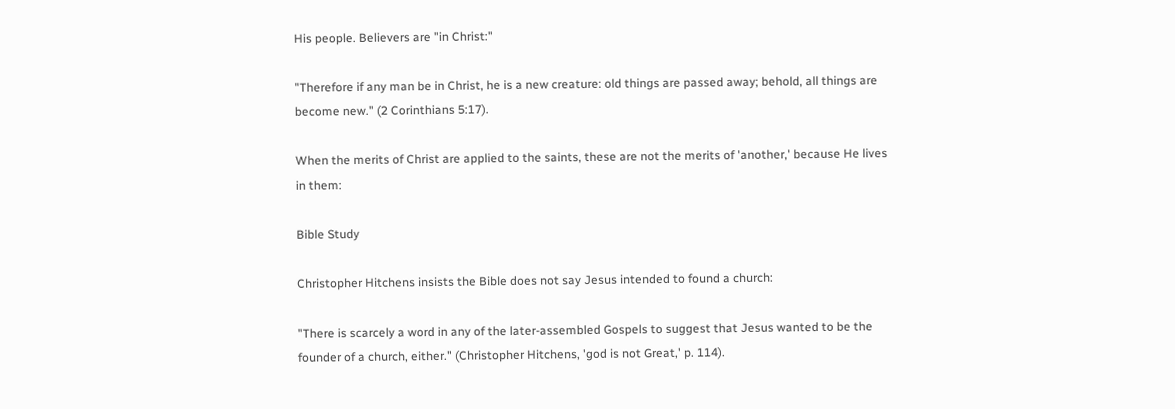His people. Believers are "in Christ:"

"Therefore if any man be in Christ, he is a new creature: old things are passed away; behold, all things are become new." (2 Corinthians 5:17).

When the merits of Christ are applied to the saints, these are not the merits of 'another,' because He lives in them:

Bible Study

Christopher Hitchens insists the Bible does not say Jesus intended to found a church:

"There is scarcely a word in any of the later-assembled Gospels to suggest that Jesus wanted to be the founder of a church, either." (Christopher Hitchens, 'god is not Great,' p. 114).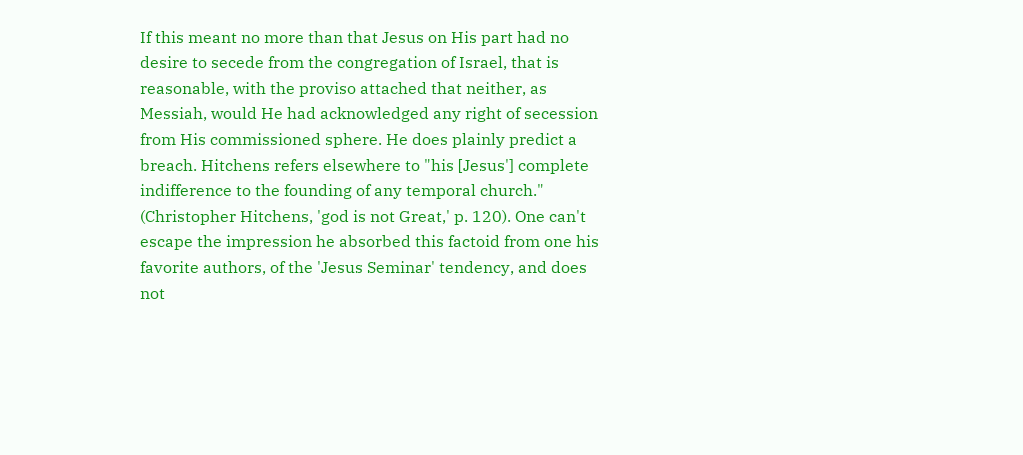If this meant no more than that Jesus on His part had no desire to secede from the congregation of Israel, that is reasonable, with the proviso attached that neither, as Messiah, would He had acknowledged any right of secession from His commissioned sphere. He does plainly predict a breach. Hitchens refers elsewhere to "his [Jesus'] complete indifference to the founding of any temporal church." (Christopher Hitchens, 'god is not Great,' p. 120). One can't escape the impression he absorbed this factoid from one his favorite authors, of the 'Jesus Seminar' tendency, and does not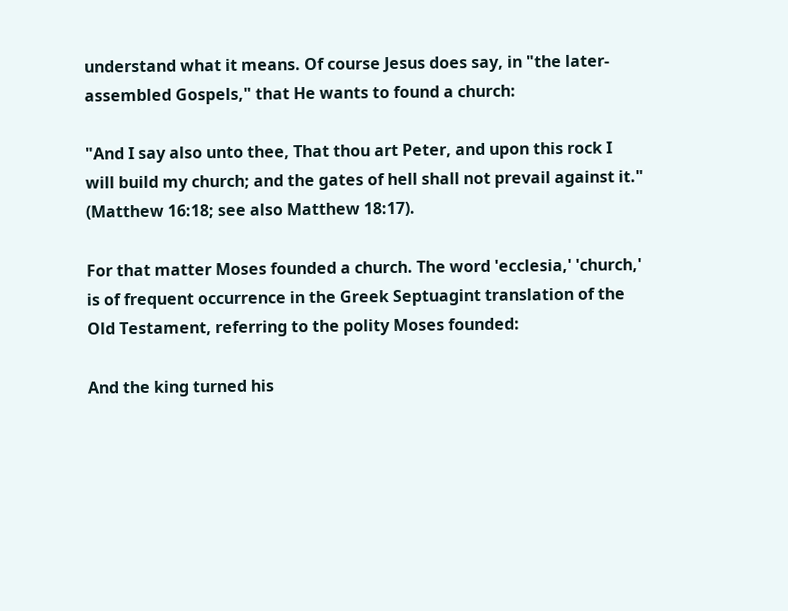understand what it means. Of course Jesus does say, in "the later-assembled Gospels," that He wants to found a church:

"And I say also unto thee, That thou art Peter, and upon this rock I will build my church; and the gates of hell shall not prevail against it." (Matthew 16:18; see also Matthew 18:17).

For that matter Moses founded a church. The word 'ecclesia,' 'church,' is of frequent occurrence in the Greek Septuagint translation of the Old Testament, referring to the polity Moses founded:

And the king turned his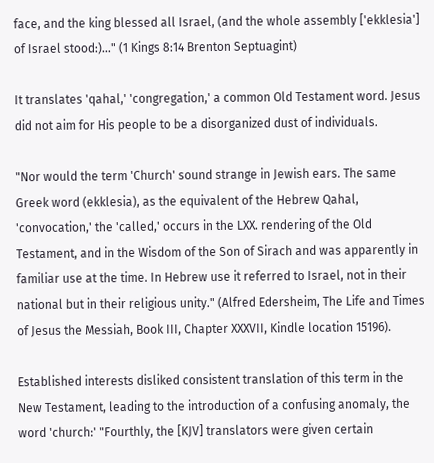face, and the king blessed all Israel, (and the whole assembly ['ekklesia'] of Israel stood:)..." (1 Kings 8:14 Brenton Septuagint)

It translates 'qahal,' 'congregation,' a common Old Testament word. Jesus did not aim for His people to be a disorganized dust of individuals.

"Nor would the term 'Church' sound strange in Jewish ears. The same Greek word (ekklesia), as the equivalent of the Hebrew Qahal, 'convocation,' the 'called,' occurs in the LXX. rendering of the Old Testament, and in the Wisdom of the Son of Sirach and was apparently in familiar use at the time. In Hebrew use it referred to Israel, not in their national but in their religious unity." (Alfred Edersheim, The Life and Times of Jesus the Messiah, Book III, Chapter XXXVII, Kindle location 15196).

Established interests disliked consistent translation of this term in the New Testament, leading to the introduction of a confusing anomaly, the word 'church:' "Fourthly, the [KJV] translators were given certain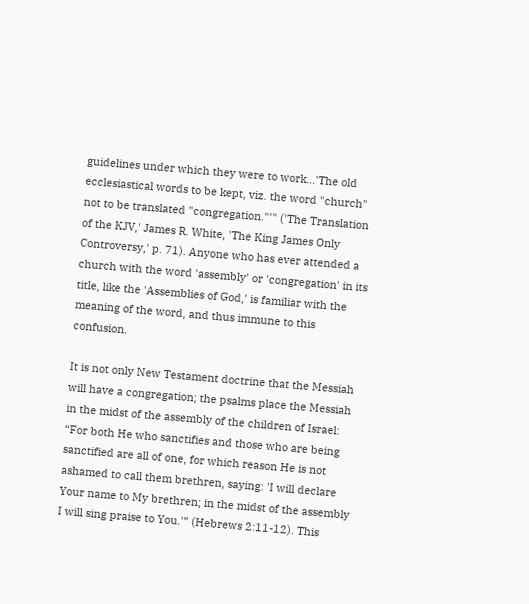guidelines under which they were to work...'The old ecclesiastical words to be kept, viz. the word "church" not to be translated "congregation."'" ('The Translation of the KJV,' James R. White, 'The King James Only Controversy,' p. 71). Anyone who has ever attended a church with the word 'assembly' or 'congregation' in its title, like the 'Assemblies of God,' is familiar with the meaning of the word, and thus immune to this confusion.

It is not only New Testament doctrine that the Messiah will have a congregation; the psalms place the Messiah in the midst of the assembly of the children of Israel: “For both He who sanctifies and those who are being sanctified are all of one, for which reason He is not ashamed to call them brethren, saying: 'I will declare Your name to My brethren; in the midst of the assembly I will sing praise to You.'” (Hebrews 2:11-12). This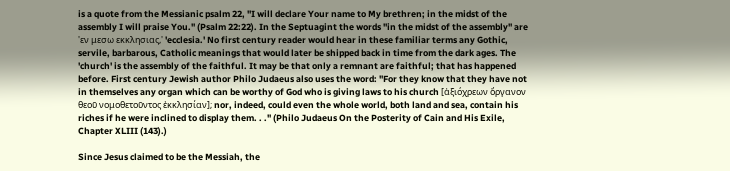is a quote from the Messianic psalm 22, "I will declare Your name to My brethren; in the midst of the assembly I will praise You." (Psalm 22:22). In the Septuagint the words "in the midst of the assembly" are 'εν μεσω εκκλησιας,' 'ecclesia.' No first century reader would hear in these familiar terms any Gothic, servile, barbarous, Catholic meanings that would later be shipped back in time from the dark ages. The 'church' is the assembly of the faithful. It may be that only a remnant are faithful; that has happened before. First century Jewish author Philo Judaeus also uses the word: "For they know that they have not in themselves any organ which can be worthy of God who is giving laws to his church [ἀξιόχρεων ὄργανον θεοῦ νομοθετοῦντος ἐκκλησίαν]; nor, indeed, could even the whole world, both land and sea, contain his riches if he were inclined to display them. . ." (Philo Judaeus On the Posterity of Cain and His Exile, Chapter XLIII (143).)

Since Jesus claimed to be the Messiah, the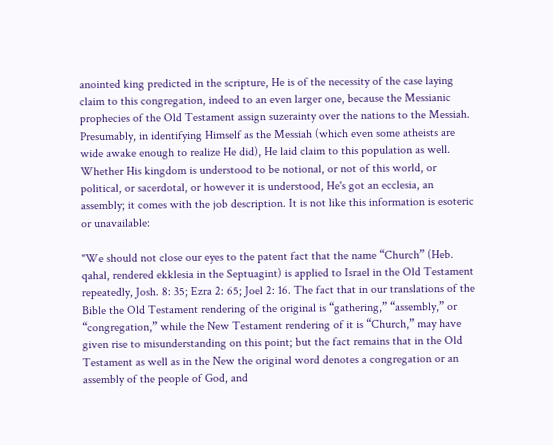anointed king predicted in the scripture, He is of the necessity of the case laying claim to this congregation, indeed to an even larger one, because the Messianic prophecies of the Old Testament assign suzerainty over the nations to the Messiah. Presumably, in identifying Himself as the Messiah (which even some atheists are wide awake enough to realize He did), He laid claim to this population as well. Whether His kingdom is understood to be notional, or not of this world, or political, or sacerdotal, or however it is understood, He's got an ecclesia, an assembly; it comes with the job description. It is not like this information is esoteric or unavailable:

"We should not close our eyes to the patent fact that the name “Church” (Heb. qahal, rendered ekklesia in the Septuagint) is applied to Israel in the Old Testament repeatedly, Josh. 8: 35; Ezra 2: 65; Joel 2: 16. The fact that in our translations of the Bible the Old Testament rendering of the original is “gathering,” “assembly,” or “congregation,” while the New Testament rendering of it is “Church,” may have given rise to misunderstanding on this point; but the fact remains that in the Old Testament as well as in the New the original word denotes a congregation or an assembly of the people of God, and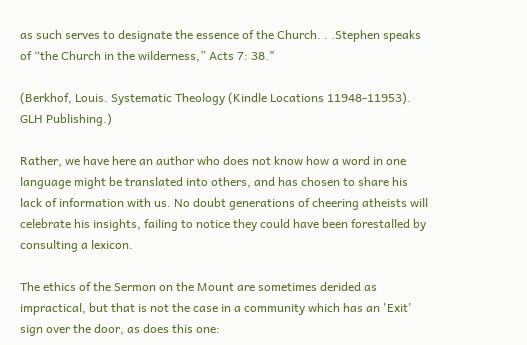as such serves to designate the essence of the Church. . .Stephen speaks of “the Church in the wilderness,” Acts 7: 38."

(Berkhof, Louis. Systematic Theology (Kindle Locations 11948-11953). GLH Publishing.)

Rather, we have here an author who does not know how a word in one language might be translated into others, and has chosen to share his lack of information with us. No doubt generations of cheering atheists will celebrate his insights, failing to notice they could have been forestalled by consulting a lexicon.

The ethics of the Sermon on the Mount are sometimes derided as impractical, but that is not the case in a community which has an 'Exit' sign over the door, as does this one: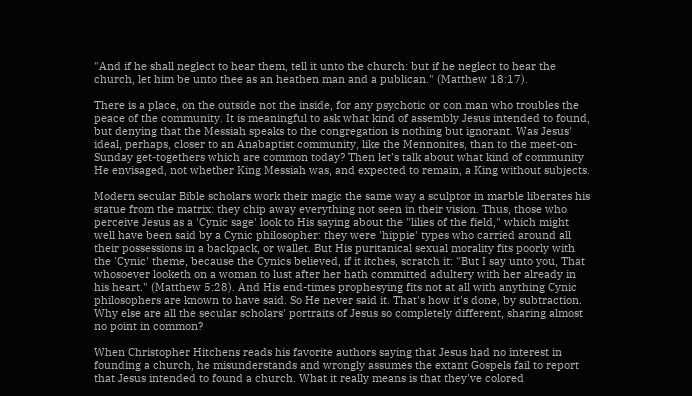"And if he shall neglect to hear them, tell it unto the church: but if he neglect to hear the church, let him be unto thee as an heathen man and a publican." (Matthew 18:17).

There is a place, on the outside not the inside, for any psychotic or con man who troubles the peace of the community. It is meaningful to ask what kind of assembly Jesus intended to found, but denying that the Messiah speaks to the congregation is nothing but ignorant. Was Jesus' ideal, perhaps, closer to an Anabaptist community, like the Mennonites, than to the meet-on-Sunday get-togethers which are common today? Then let's talk about what kind of community He envisaged, not whether King Messiah was, and expected to remain, a King without subjects.

Modern secular Bible scholars work their magic the same way a sculptor in marble liberates his statue from the matrix: they chip away everything not seen in their vision. Thus, those who perceive Jesus as a 'Cynic sage' look to His saying about the "lilies of the field," which might well have been said by a Cynic philosopher: they were 'hippie' types who carried around all their possessions in a backpack, or wallet. But His puritanical sexual morality fits poorly with the 'Cynic' theme, because the Cynics believed, if it itches, scratch it: "But I say unto you, That whosoever looketh on a woman to lust after her hath committed adultery with her already in his heart." (Matthew 5:28). And His end-times prophesying fits not at all with anything Cynic philosophers are known to have said. So He never said it. That's how it's done, by subtraction. Why else are all the secular scholars' portraits of Jesus so completely different, sharing almost no point in common?

When Christopher Hitchens reads his favorite authors saying that Jesus had no interest in founding a church, he misunderstands and wrongly assumes the extant Gospels fail to report that Jesus intended to found a church. What it really means is that they've colored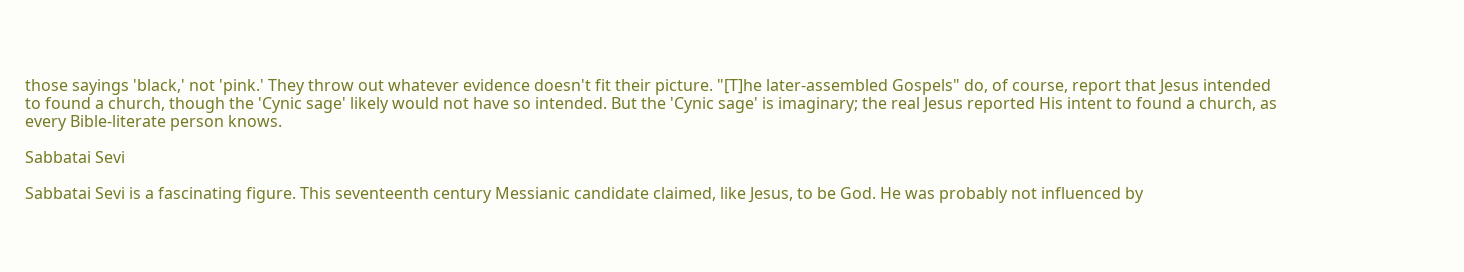those sayings 'black,' not 'pink.' They throw out whatever evidence doesn't fit their picture. "[T]he later-assembled Gospels" do, of course, report that Jesus intended to found a church, though the 'Cynic sage' likely would not have so intended. But the 'Cynic sage' is imaginary; the real Jesus reported His intent to found a church, as every Bible-literate person knows.

Sabbatai Sevi

Sabbatai Sevi is a fascinating figure. This seventeenth century Messianic candidate claimed, like Jesus, to be God. He was probably not influenced by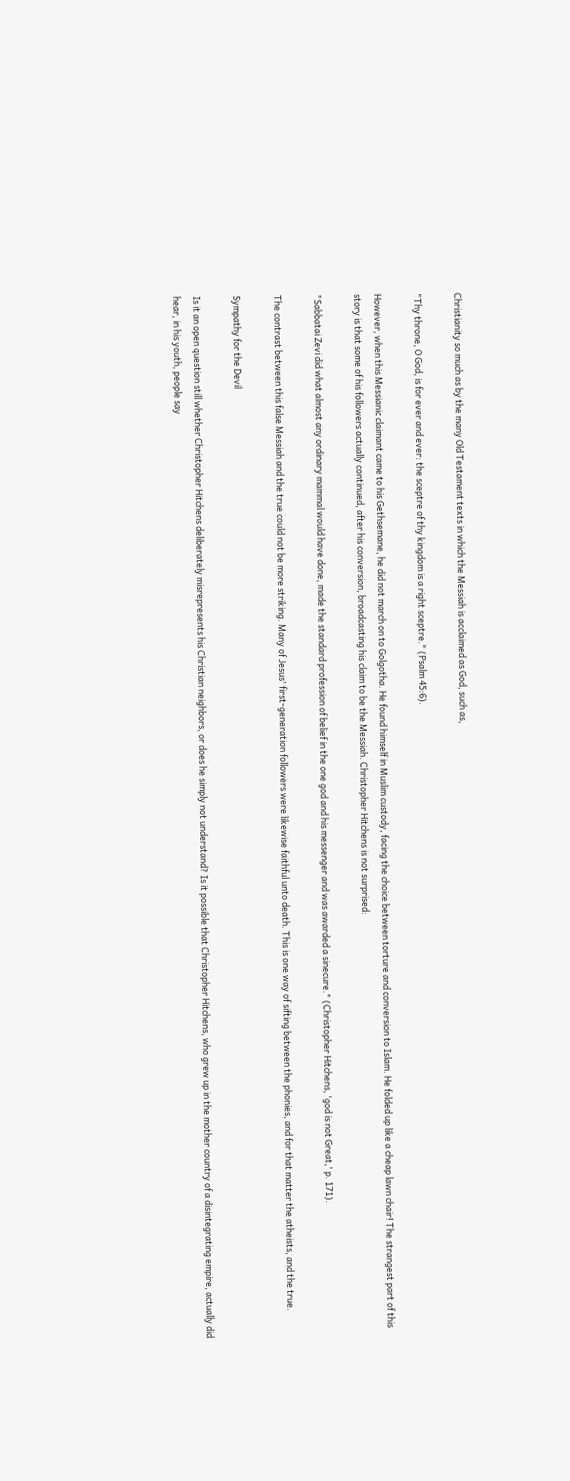Christianity so much as by the many Old Testament texts in which the Messiah is acclaimed as God, such as,

"Thy throne, O God, is for ever and ever: the sceptre of thy kingdom is a right sceptre." (Psalm 45:6).

However, when this Messianic claimant came to his Gethsemane, he did not march on to Golgotha. He found himself in Muslim custody, facing the choice between torture and conversion to Islam. He folded up like a cheap lawn chair! The strangest part of this story is that some of his followers actually continued, after his conversion, broadcasting his claim to be the Messiah. Christopher Hitchens is not surprised:

"Sabbatai Zevi did what almost any ordinary mammal would have done, made the standard profession of belief in the one god and his messenger and was awarded a sinecure." (Christopher Hitchens, 'god is not Great,' p. 171).

The contrast between this false Messiah and the true could not be more striking. Many of Jesus' first-generation followers were likewise faithful unto death. This is one way of sifting between the phonies, and for that matter the atheists, and the true.

Sympathy for the Devil

Is it an open question still whether Christopher Hitchens deliberately misrepresents his Christian neighbors, or does he simply not understand? Is it possible that Christopher Hitchens, who grew up in the mother country of a disintegrating empire, actually did hear, in his youth, people say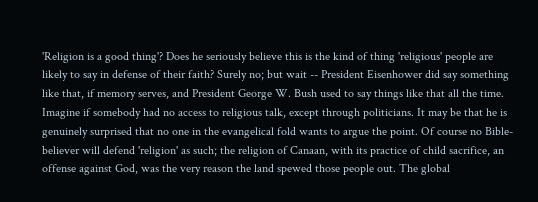'Religion is a good thing'? Does he seriously believe this is the kind of thing 'religious' people are likely to say in defense of their faith? Surely no; but wait -- President Eisenhower did say something like that, if memory serves, and President George W. Bush used to say things like that all the time. Imagine if somebody had no access to religious talk, except through politicians. It may be that he is genuinely surprised that no one in the evangelical fold wants to argue the point. Of course no Bible-believer will defend 'religion' as such; the religion of Canaan, with its practice of child sacrifice, an offense against God, was the very reason the land spewed those people out. The global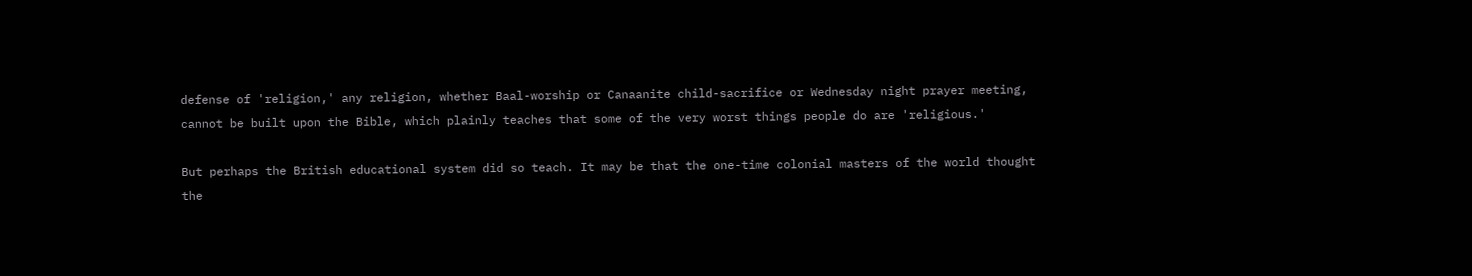defense of 'religion,' any religion, whether Baal-worship or Canaanite child-sacrifice or Wednesday night prayer meeting, cannot be built upon the Bible, which plainly teaches that some of the very worst things people do are 'religious.'

But perhaps the British educational system did so teach. It may be that the one-time colonial masters of the world thought the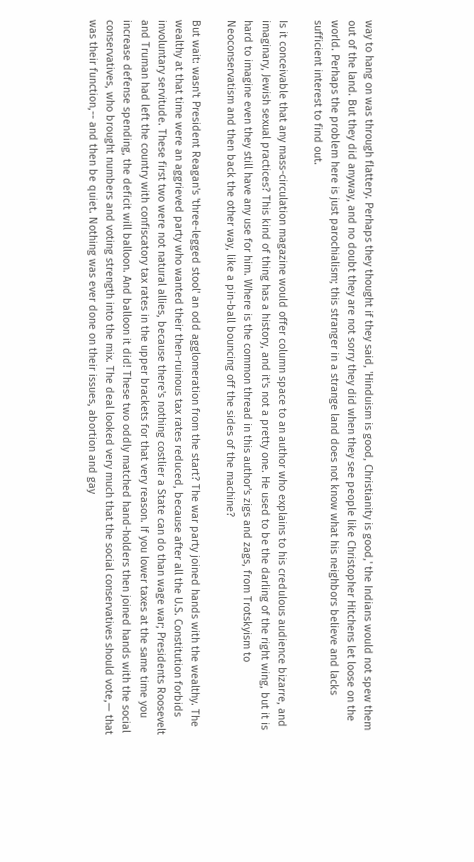way to hang on was through flattery. Perhaps they thought if they said, 'Hinduism is good, Christianity is good,' the Indians would not spew them out of the land. But they did anyway, and no doubt they are not sorry they did when they see people like Christopher Hitchens let loose on the world. Perhaps the problem here is just parochialism; this stranger in a strange land does not know what his neighbors believe and lacks sufficient interest to find out.

Is it conceivable that any mass-circulation magazine would offer column space to an author who explains to his credulous audience bizarre, and imaginary, Jewish sexual practices? This kind of thing has a history, and it's not a pretty one. He used to be the darling of the right wing, but it is hard to imagine even they still have any use for him. Where is the common thread in this author's zigs and zags, from Trotskyism to Neoconservatism and then back the other way, like a pin-ball bouncing off the sides of the machine?

But wait: wasn't President Reagan's 'three-legged stool' an odd agglomeration from the start? The war party joined hands with the wealthy. The wealthy at that time were an aggrieved party who wanted their then-ruinous tax rates reduced, because after all the U.S. Constitution forbids involuntary servitude. These first two were not natural allies, because there's nothing costlier a State can do than wage war; Presidents Roosevelt and Truman had left the country with confiscatory tax rates in the upper brackets for that very reason. If you lower taxes at the same time you increase defense spending, the deficit will balloon. And balloon it did! These two oddly matched hand-holders then joined hands with the social conservatives, who brought numbers and voting strength into the mix. The deal looked very much that the social conservatives should vote,— that was their function,-- and then be quiet. Nothing was ever done on their issues, abortion and gay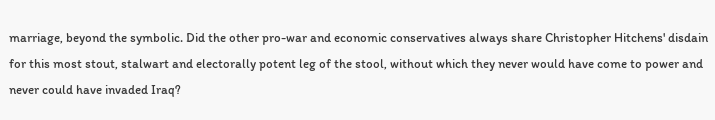marriage, beyond the symbolic. Did the other pro-war and economic conservatives always share Christopher Hitchens' disdain for this most stout, stalwart and electorally potent leg of the stool, without which they never would have come to power and never could have invaded Iraq?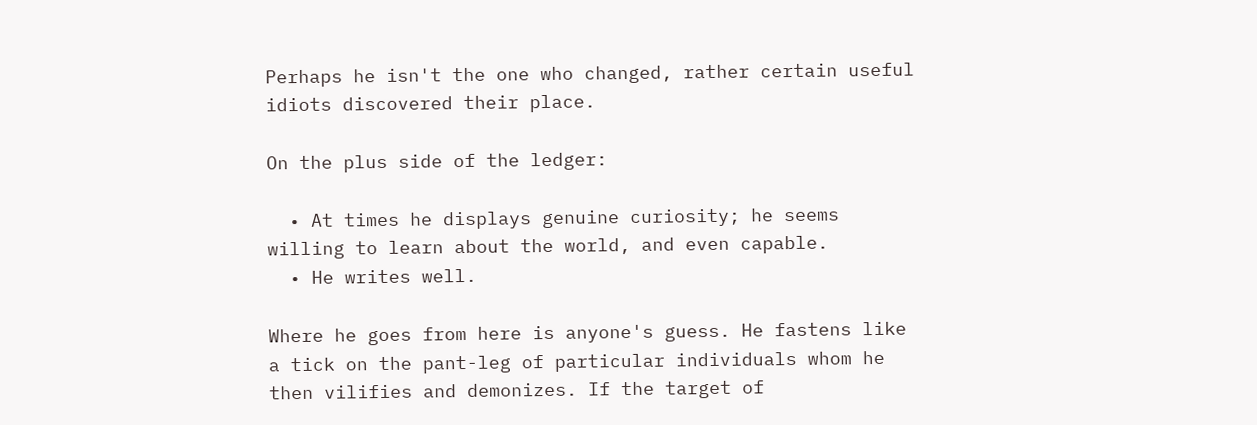Perhaps he isn't the one who changed, rather certain useful idiots discovered their place.

On the plus side of the ledger:

  • At times he displays genuine curiosity; he seems willing to learn about the world, and even capable.
  • He writes well.

Where he goes from here is anyone's guess. He fastens like a tick on the pant-leg of particular individuals whom he then vilifies and demonizes. If the target of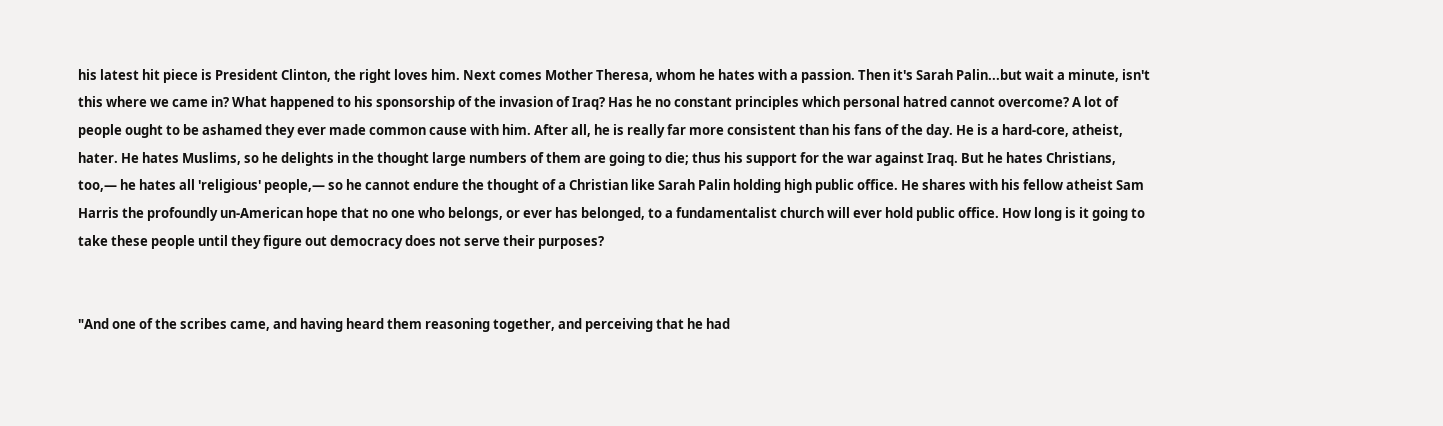his latest hit piece is President Clinton, the right loves him. Next comes Mother Theresa, whom he hates with a passion. Then it's Sarah Palin...but wait a minute, isn't this where we came in? What happened to his sponsorship of the invasion of Iraq? Has he no constant principles which personal hatred cannot overcome? A lot of people ought to be ashamed they ever made common cause with him. After all, he is really far more consistent than his fans of the day. He is a hard-core, atheist, hater. He hates Muslims, so he delights in the thought large numbers of them are going to die; thus his support for the war against Iraq. But he hates Christians, too,— he hates all 'religious' people,— so he cannot endure the thought of a Christian like Sarah Palin holding high public office. He shares with his fellow atheist Sam Harris the profoundly un-American hope that no one who belongs, or ever has belonged, to a fundamentalist church will ever hold public office. How long is it going to take these people until they figure out democracy does not serve their purposes?


"And one of the scribes came, and having heard them reasoning together, and perceiving that he had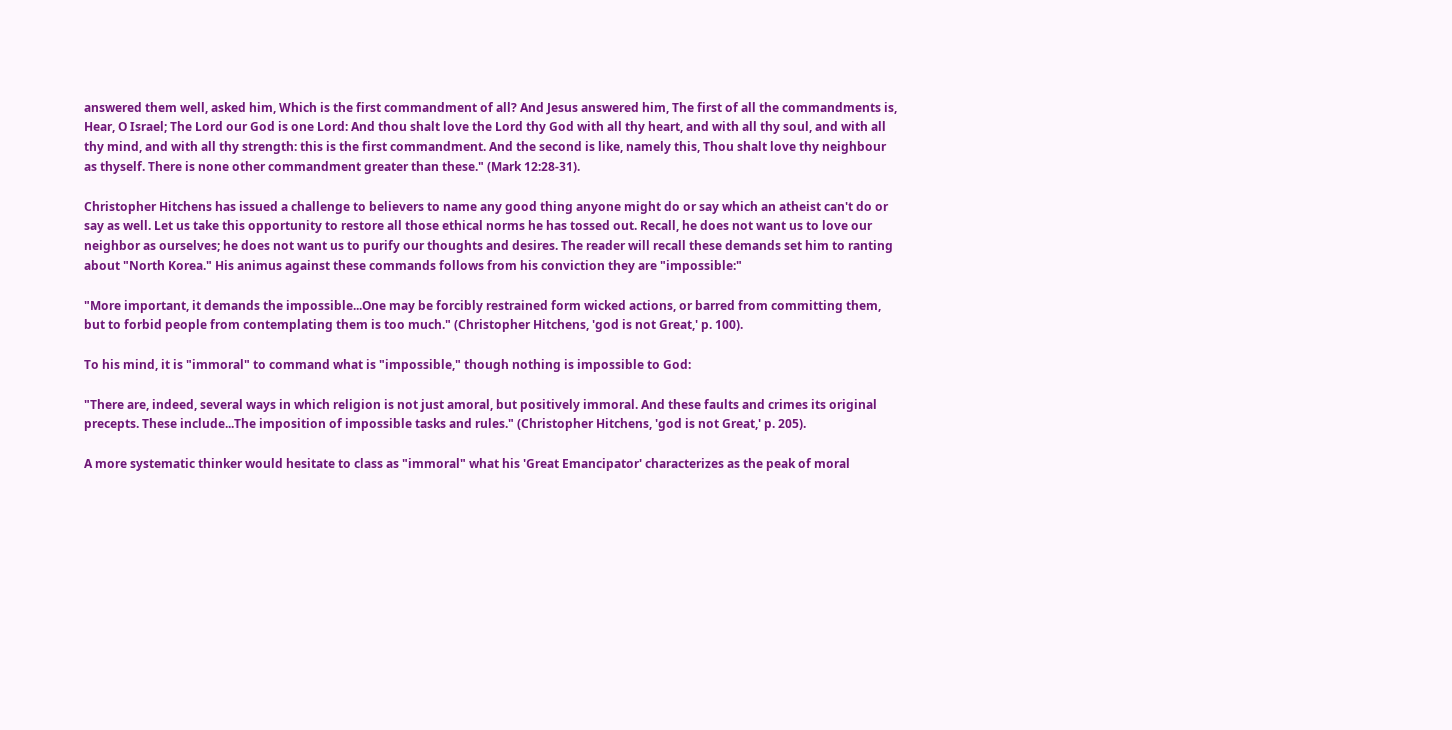answered them well, asked him, Which is the first commandment of all? And Jesus answered him, The first of all the commandments is, Hear, O Israel; The Lord our God is one Lord: And thou shalt love the Lord thy God with all thy heart, and with all thy soul, and with all thy mind, and with all thy strength: this is the first commandment. And the second is like, namely this, Thou shalt love thy neighbour as thyself. There is none other commandment greater than these." (Mark 12:28-31).

Christopher Hitchens has issued a challenge to believers to name any good thing anyone might do or say which an atheist can't do or say as well. Let us take this opportunity to restore all those ethical norms he has tossed out. Recall, he does not want us to love our neighbor as ourselves; he does not want us to purify our thoughts and desires. The reader will recall these demands set him to ranting about "North Korea." His animus against these commands follows from his conviction they are "impossible:"

"More important, it demands the impossible...One may be forcibly restrained form wicked actions, or barred from committing them, but to forbid people from contemplating them is too much." (Christopher Hitchens, 'god is not Great,' p. 100).

To his mind, it is "immoral" to command what is "impossible," though nothing is impossible to God:

"There are, indeed, several ways in which religion is not just amoral, but positively immoral. And these faults and crimes its original precepts. These include...The imposition of impossible tasks and rules." (Christopher Hitchens, 'god is not Great,' p. 205).

A more systematic thinker would hesitate to class as "immoral" what his 'Great Emancipator' characterizes as the peak of moral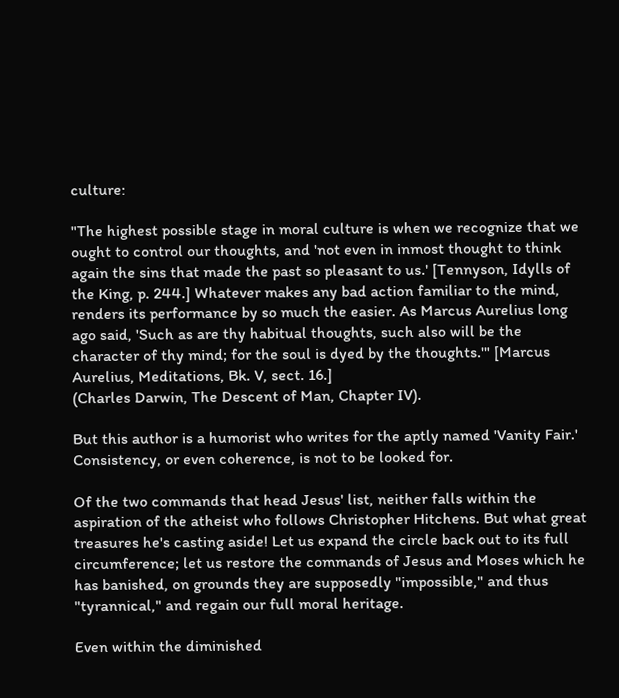culture:

"The highest possible stage in moral culture is when we recognize that we ought to control our thoughts, and 'not even in inmost thought to think again the sins that made the past so pleasant to us.' [Tennyson, Idylls of the King, p. 244.] Whatever makes any bad action familiar to the mind, renders its performance by so much the easier. As Marcus Aurelius long ago said, 'Such as are thy habitual thoughts, such also will be the character of thy mind; for the soul is dyed by the thoughts.'" [Marcus Aurelius, Meditations, Bk. V, sect. 16.]
(Charles Darwin, The Descent of Man, Chapter IV).

But this author is a humorist who writes for the aptly named 'Vanity Fair.' Consistency, or even coherence, is not to be looked for.

Of the two commands that head Jesus' list, neither falls within the aspiration of the atheist who follows Christopher Hitchens. But what great treasures he's casting aside! Let us expand the circle back out to its full circumference; let us restore the commands of Jesus and Moses which he has banished, on grounds they are supposedly "impossible," and thus "tyrannical," and regain our full moral heritage.

Even within the diminished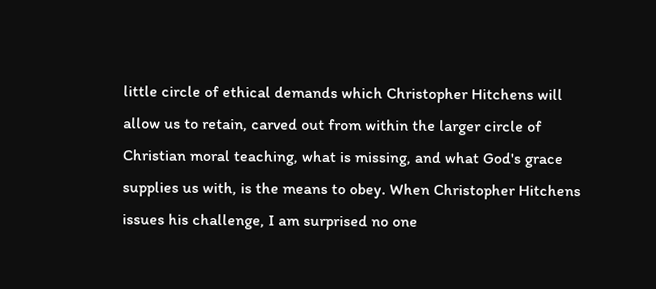little circle of ethical demands which Christopher Hitchens will allow us to retain, carved out from within the larger circle of Christian moral teaching, what is missing, and what God's grace supplies us with, is the means to obey. When Christopher Hitchens issues his challenge, I am surprised no one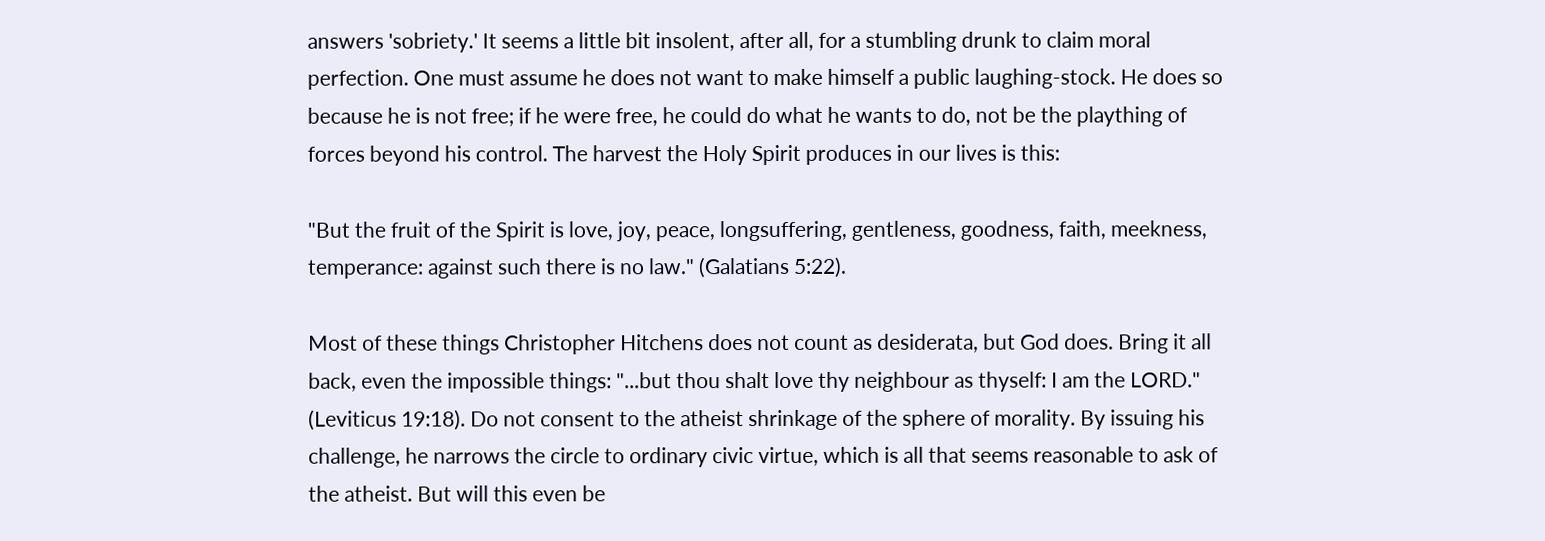answers 'sobriety.' It seems a little bit insolent, after all, for a stumbling drunk to claim moral perfection. One must assume he does not want to make himself a public laughing-stock. He does so because he is not free; if he were free, he could do what he wants to do, not be the plaything of forces beyond his control. The harvest the Holy Spirit produces in our lives is this:

"But the fruit of the Spirit is love, joy, peace, longsuffering, gentleness, goodness, faith, meekness, temperance: against such there is no law." (Galatians 5:22).

Most of these things Christopher Hitchens does not count as desiderata, but God does. Bring it all back, even the impossible things: "...but thou shalt love thy neighbour as thyself: I am the LORD." (Leviticus 19:18). Do not consent to the atheist shrinkage of the sphere of morality. By issuing his challenge, he narrows the circle to ordinary civic virtue, which is all that seems reasonable to ask of the atheist. But will this even be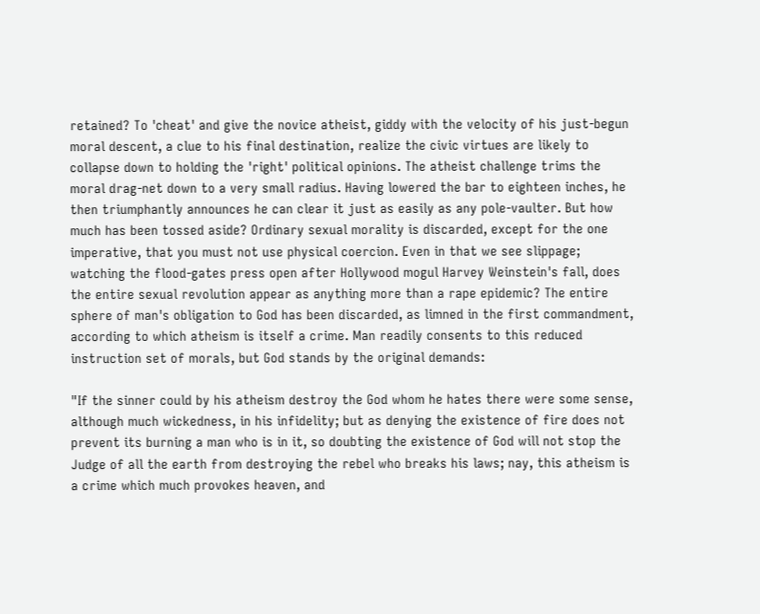retained? To 'cheat' and give the novice atheist, giddy with the velocity of his just-begun moral descent, a clue to his final destination, realize the civic virtues are likely to collapse down to holding the 'right' political opinions. The atheist challenge trims the moral drag-net down to a very small radius. Having lowered the bar to eighteen inches, he then triumphantly announces he can clear it just as easily as any pole-vaulter. But how much has been tossed aside? Ordinary sexual morality is discarded, except for the one imperative, that you must not use physical coercion. Even in that we see slippage; watching the flood-gates press open after Hollywood mogul Harvey Weinstein's fall, does the entire sexual revolution appear as anything more than a rape epidemic? The entire sphere of man's obligation to God has been discarded, as limned in the first commandment, according to which atheism is itself a crime. Man readily consents to this reduced instruction set of morals, but God stands by the original demands:

"If the sinner could by his atheism destroy the God whom he hates there were some sense, although much wickedness, in his infidelity; but as denying the existence of fire does not prevent its burning a man who is in it, so doubting the existence of God will not stop the Judge of all the earth from destroying the rebel who breaks his laws; nay, this atheism is a crime which much provokes heaven, and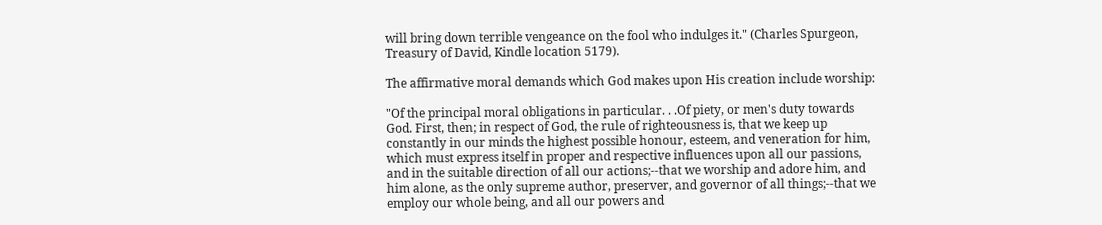will bring down terrible vengeance on the fool who indulges it." (Charles Spurgeon, Treasury of David, Kindle location 5179).

The affirmative moral demands which God makes upon His creation include worship:

"Of the principal moral obligations in particular. . .Of piety, or men's duty towards God. First, then; in respect of God, the rule of righteousness is, that we keep up constantly in our minds the highest possible honour, esteem, and veneration for him, which must express itself in proper and respective influences upon all our passions, and in the suitable direction of all our actions;--that we worship and adore him, and him alone, as the only supreme author, preserver, and governor of all things;--that we employ our whole being, and all our powers and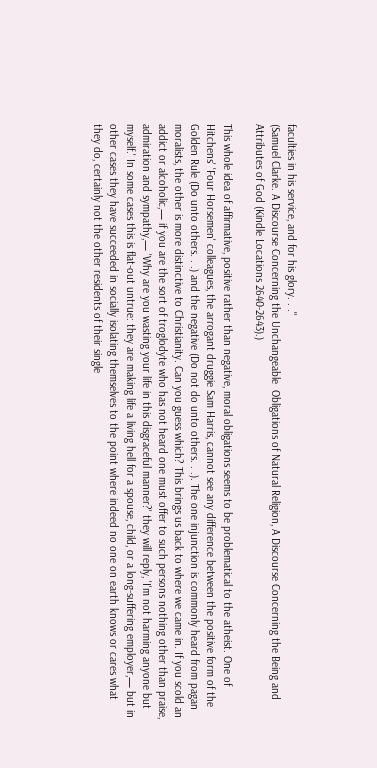faculties in his service, and for his glory. . ."
(Samuel Clarke. A Discourse Concerning the Unchangeable  Obligations of Natural Religion, A Discourse Concerning the Being and Attributes of God (Kindle Locations 2640-2643).)

This whole idea of affirmative, positive rather than negative, moral obligations seems to be problematical to the atheist. One of Hitchens' 'Four Horsemen' colleagues, the arrogant druggie Sam Harris, cannot see any difference between the positive form of the Golden Rule (Do unto others. . .) and the negative (Do not do unto others. . .). The one injunction is commonly heard from pagan moralists, the other is more distinctive to Christianity. Can you guess which? This brings us back to where we came in. If you scold an addict or alcoholic,— if you are the sort of troglodyte who has not heard one must offer to such persons nothing other than praise, admiration and sympathy,— 'Why are you wasting your life in this disgraceful manner?' they will reply, 'I'm not harming anyone but myself.' In some cases this is flat-out untrue: they are making life a living hell for a spouse, child, or a long-suffering employer,— but in other cases they have succeeded in socially isolating themselves to the point where indeed no one on earth knows or cares what they do, certainly not the other residents of their single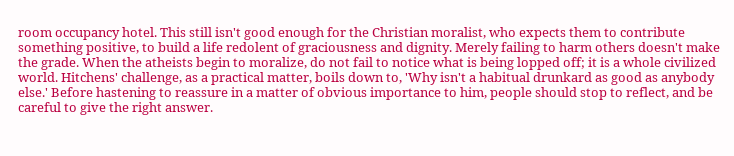room occupancy hotel. This still isn't good enough for the Christian moralist, who expects them to contribute something positive, to build a life redolent of graciousness and dignity. Merely failing to harm others doesn't make the grade. When the atheists begin to moralize, do not fail to notice what is being lopped off; it is a whole civilized world. Hitchens' challenge, as a practical matter, boils down to, 'Why isn't a habitual drunkard as good as anybody else.' Before hastening to reassure in a matter of obvious importance to him, people should stop to reflect, and be careful to give the right answer.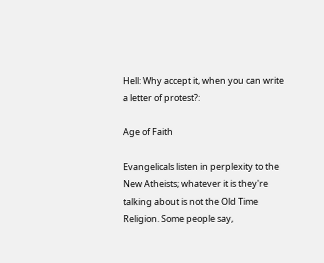Hell: Why accept it, when you can write a letter of protest?:

Age of Faith

Evangelicals listen in perplexity to the New Atheists; whatever it is they're talking about is not the Old Time Religion. Some people say,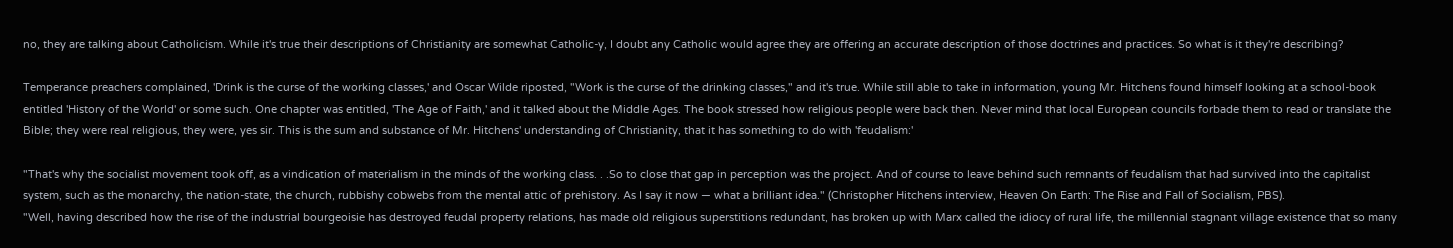no, they are talking about Catholicism. While it's true their descriptions of Christianity are somewhat Catholic-y, I doubt any Catholic would agree they are offering an accurate description of those doctrines and practices. So what is it they're describing?

Temperance preachers complained, 'Drink is the curse of the working classes,' and Oscar Wilde riposted, "Work is the curse of the drinking classes," and it's true. While still able to take in information, young Mr. Hitchens found himself looking at a school-book entitled 'History of the World' or some such. One chapter was entitled, 'The Age of Faith,' and it talked about the Middle Ages. The book stressed how religious people were back then. Never mind that local European councils forbade them to read or translate the Bible; they were real religious, they were, yes sir. This is the sum and substance of Mr. Hitchens' understanding of Christianity, that it has something to do with 'feudalism:'

"That's why the socialist movement took off, as a vindication of materialism in the minds of the working class. . .So to close that gap in perception was the project. And of course to leave behind such remnants of feudalism that had survived into the capitalist system, such as the monarchy, the nation-state, the church, rubbishy cobwebs from the mental attic of prehistory. As I say it now — what a brilliant idea." (Christopher Hitchens interview, Heaven On Earth: The Rise and Fall of Socialism, PBS).
"Well, having described how the rise of the industrial bourgeoisie has destroyed feudal property relations, has made old religious superstitions redundant, has broken up with Marx called the idiocy of rural life, the millennial stagnant village existence that so many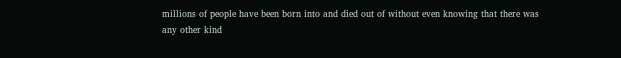millions of people have been born into and died out of without even knowing that there was any other kind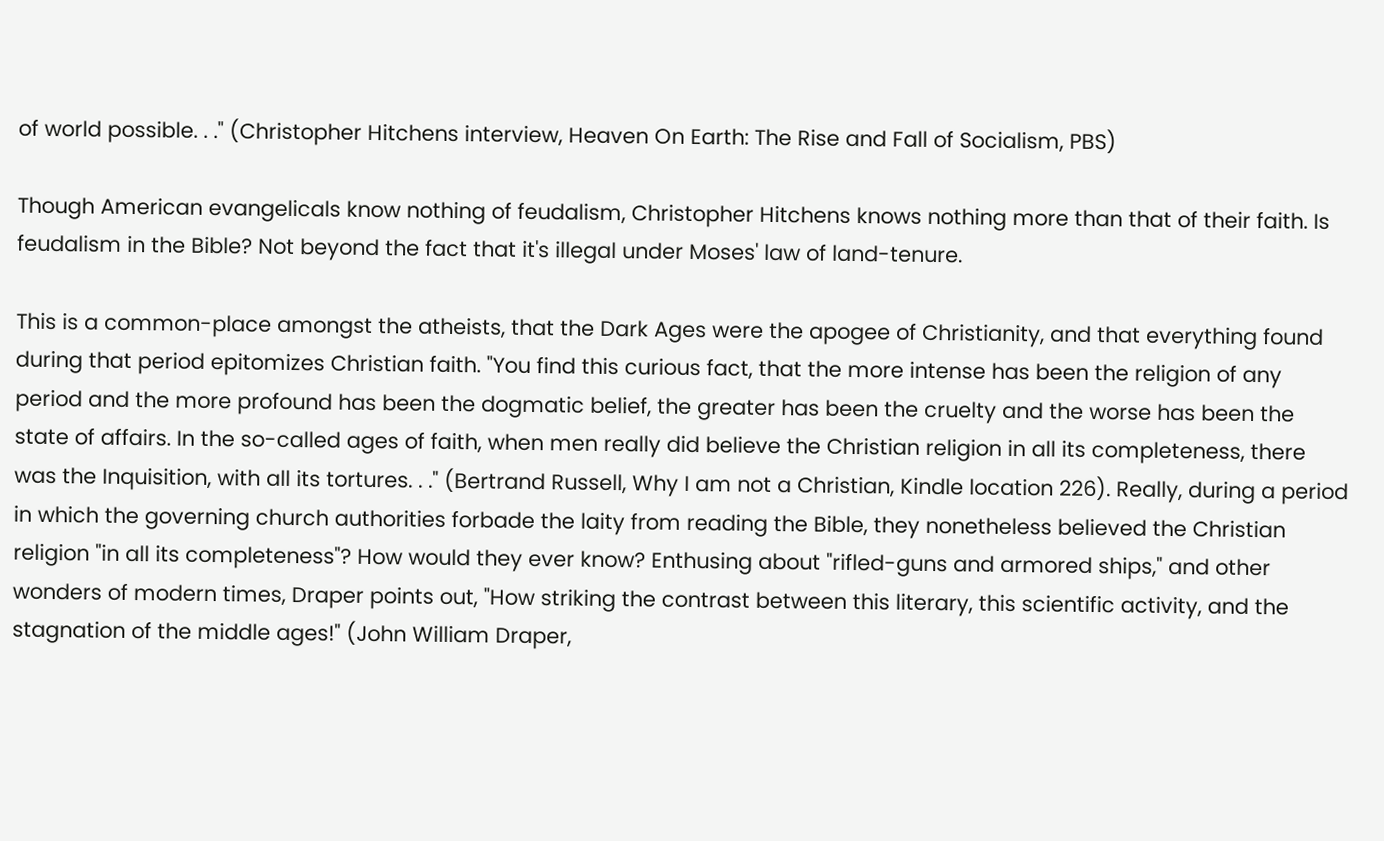of world possible. . ." (Christopher Hitchens interview, Heaven On Earth: The Rise and Fall of Socialism, PBS)

Though American evangelicals know nothing of feudalism, Christopher Hitchens knows nothing more than that of their faith. Is feudalism in the Bible? Not beyond the fact that it's illegal under Moses' law of land-tenure.

This is a common-place amongst the atheists, that the Dark Ages were the apogee of Christianity, and that everything found during that period epitomizes Christian faith. "You find this curious fact, that the more intense has been the religion of any period and the more profound has been the dogmatic belief, the greater has been the cruelty and the worse has been the state of affairs. In the so-called ages of faith, when men really did believe the Christian religion in all its completeness, there was the Inquisition, with all its tortures. . ." (Bertrand Russell, Why I am not a Christian, Kindle location 226). Really, during a period in which the governing church authorities forbade the laity from reading the Bible, they nonetheless believed the Christian religion "in all its completeness"? How would they ever know? Enthusing about "rifled-guns and armored ships," and other wonders of modern times, Draper points out, "How striking the contrast between this literary, this scientific activity, and the stagnation of the middle ages!" (John William Draper,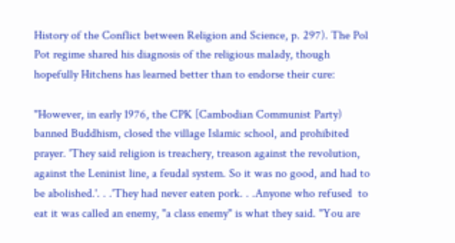History of the Conflict between Religion and Science, p. 297). The Pol Pot regime shared his diagnosis of the religious malady, though hopefully Hitchens has learned better than to endorse their cure:

"However, in early 1976, the CPK [Cambodian Communist Party) banned Buddhism, closed the village Islamic school, and prohibited prayer. 'They said religion is treachery, treason against the revolution, against the Leninist line, a feudal system. So it was no good, and had to be abolished.'. . .'They had never eaten pork. . .Anyone who refused  to eat it was called an enemy, "a class enemy" is what they said. "You are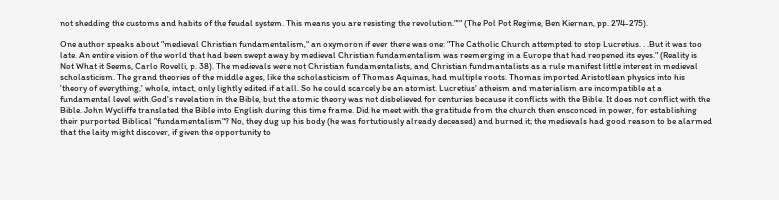not shedding the customs and habits of the feudal system. This means you are resisting the revolution."'" (The Pol Pot Regime, Ben Kiernan, pp. 274-275).

One author speaks about "medieval Christian fundamentalism," an oxymoron if ever there was one: "The Catholic Church attempted to stop Lucretius. . .But it was too late. An entire vision of the world that had been swept away by medieval Christian fundamentalism was reemerging in a Europe that had reopened its eyes." (Reality is Not What it Seems, Carlo Rovelli, p. 38). The medievals were not Christian fundamentalists, and Christian fundmantalists as a rule manifest little interest in medieval scholasticism. The grand theories of the middle ages, like the scholasticism of Thomas Aquinas, had multiple roots. Thomas imported Aristotlean physics into his 'theory of everything,' whole, intact, only lightly edited if at all. So he could scarcely be an atomist. Lucretius' atheism and materialism are incompatible at a fundamental level with God's revelation in the Bible, but the atomic theory was not disbelieved for centuries because it conflicts with the Bible. It does not conflict with the Bible. John Wycliffe translated the Bible into English during this time frame. Did he meet with the gratitude from the church then ensconced in power, for establishing their purported Biblical "fundamentalism"? No, they dug up his body (he was fortutiously already deceased) and burned it; the medievals had good reason to be alarmed that the laity might discover, if given the opportunity to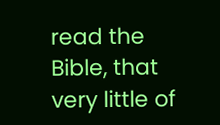read the Bible, that very little of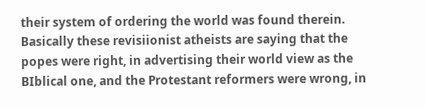their system of ordering the world was found therein. Basically these revisiionist atheists are saying that the popes were right, in advertising their world view as the BIblical one, and the Protestant reformers were wrong, in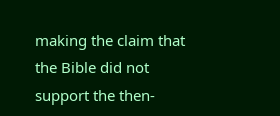making the claim that the Bible did not support the then-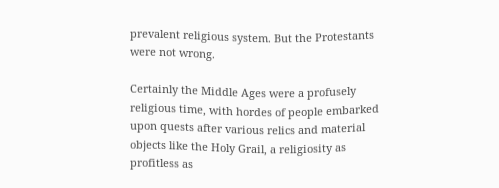prevalent religious system. But the Protestants were not wrong.

Certainly the Middle Ages were a profusely religious time, with hordes of people embarked upon quests after various relics and material objects like the Holy Grail, a religiosity as profitless as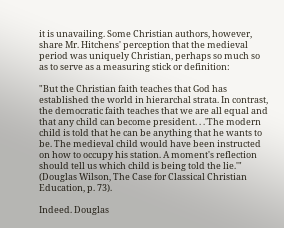it is unavailing. Some Christian authors, however, share Mr. Hitchens' perception that the medieval period was uniquely Christian, perhaps so much so as to serve as a measuring stick or definition:

"But the Christian faith teaches that God has established the world in hierarchal strata. In contrast, the democratic faith teaches that we are all equal and that any child can become president. . .'The modern child is told that he can be anything that he wants to be. The medieval child would have been instructed on how to occupy his station. A moment's reflection should tell us which child is being told the lie.'" (Douglas Wilson, The Case for Classical Christian Education, p. 73).

Indeed. Douglas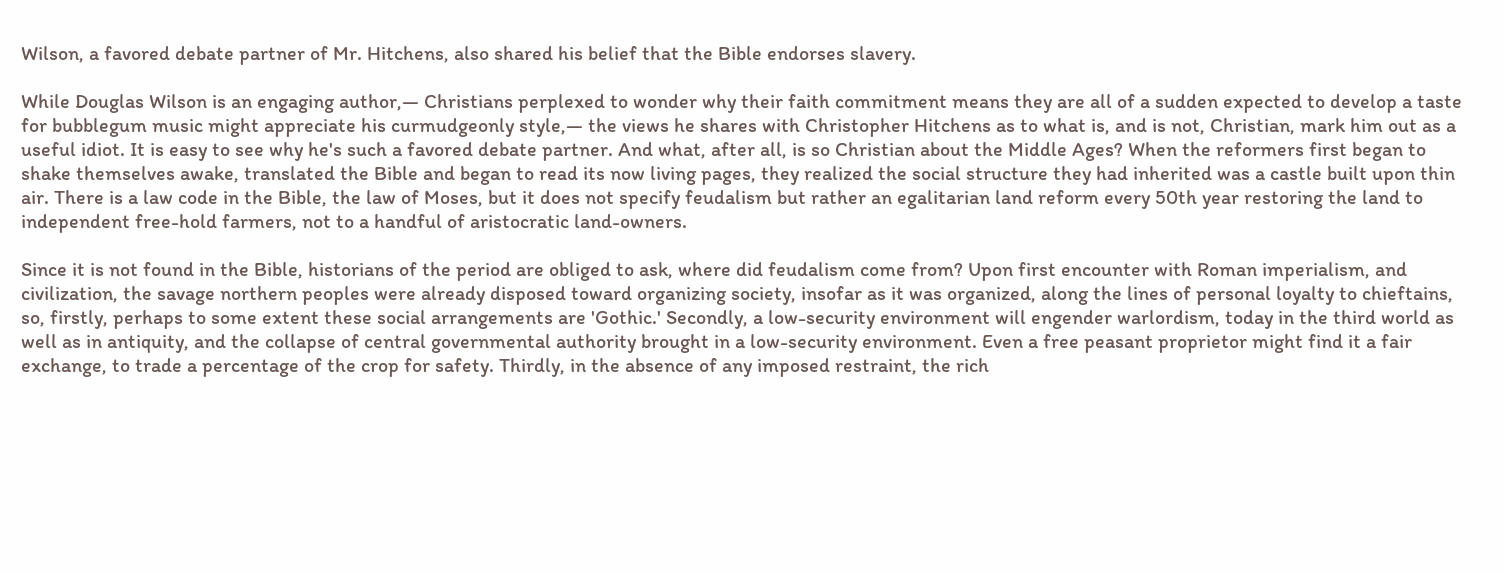Wilson, a favored debate partner of Mr. Hitchens, also shared his belief that the Bible endorses slavery.

While Douglas Wilson is an engaging author,— Christians perplexed to wonder why their faith commitment means they are all of a sudden expected to develop a taste for bubblegum music might appreciate his curmudgeonly style,— the views he shares with Christopher Hitchens as to what is, and is not, Christian, mark him out as a useful idiot. It is easy to see why he's such a favored debate partner. And what, after all, is so Christian about the Middle Ages? When the reformers first began to shake themselves awake, translated the Bible and began to read its now living pages, they realized the social structure they had inherited was a castle built upon thin air. There is a law code in the Bible, the law of Moses, but it does not specify feudalism but rather an egalitarian land reform every 50th year restoring the land to independent free-hold farmers, not to a handful of aristocratic land-owners.

Since it is not found in the Bible, historians of the period are obliged to ask, where did feudalism come from? Upon first encounter with Roman imperialism, and civilization, the savage northern peoples were already disposed toward organizing society, insofar as it was organized, along the lines of personal loyalty to chieftains, so, firstly, perhaps to some extent these social arrangements are 'Gothic.' Secondly, a low-security environment will engender warlordism, today in the third world as well as in antiquity, and the collapse of central governmental authority brought in a low-security environment. Even a free peasant proprietor might find it a fair exchange, to trade a percentage of the crop for safety. Thirdly, in the absence of any imposed restraint, the rich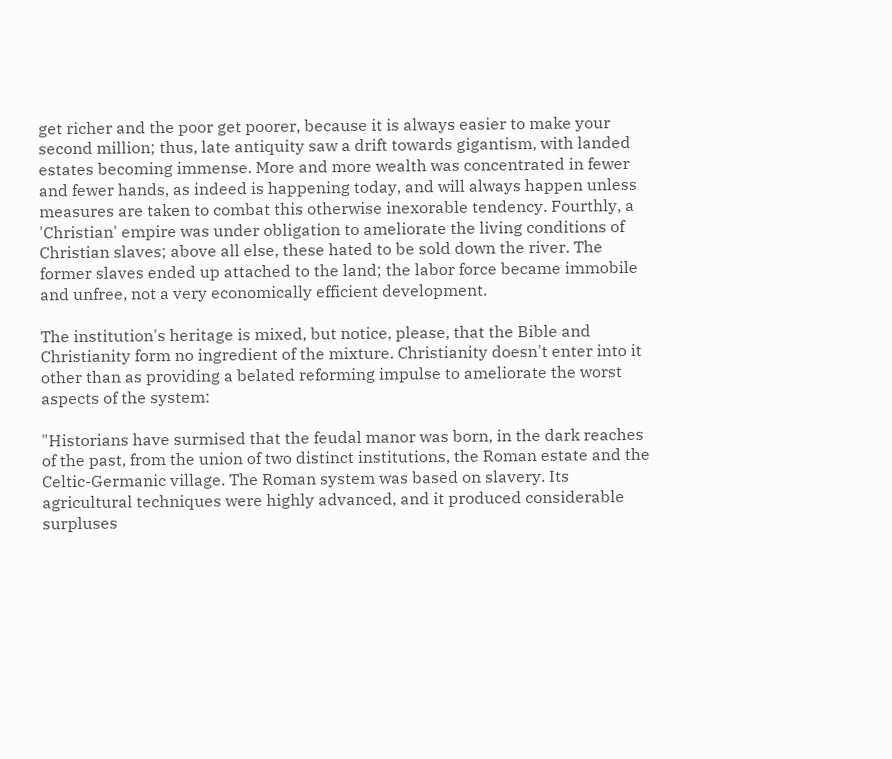get richer and the poor get poorer, because it is always easier to make your second million; thus, late antiquity saw a drift towards gigantism, with landed estates becoming immense. More and more wealth was concentrated in fewer and fewer hands, as indeed is happening today, and will always happen unless measures are taken to combat this otherwise inexorable tendency. Fourthly, a 'Christian' empire was under obligation to ameliorate the living conditions of Christian slaves; above all else, these hated to be sold down the river. The former slaves ended up attached to the land; the labor force became immobile and unfree, not a very economically efficient development.

The institution's heritage is mixed, but notice, please, that the Bible and Christianity form no ingredient of the mixture. Christianity doesn't enter into it other than as providing a belated reforming impulse to ameliorate the worst aspects of the system:

"Historians have surmised that the feudal manor was born, in the dark reaches of the past, from the union of two distinct institutions, the Roman estate and the Celtic-Germanic village. The Roman system was based on slavery. Its agricultural techniques were highly advanced, and it produced considerable surpluses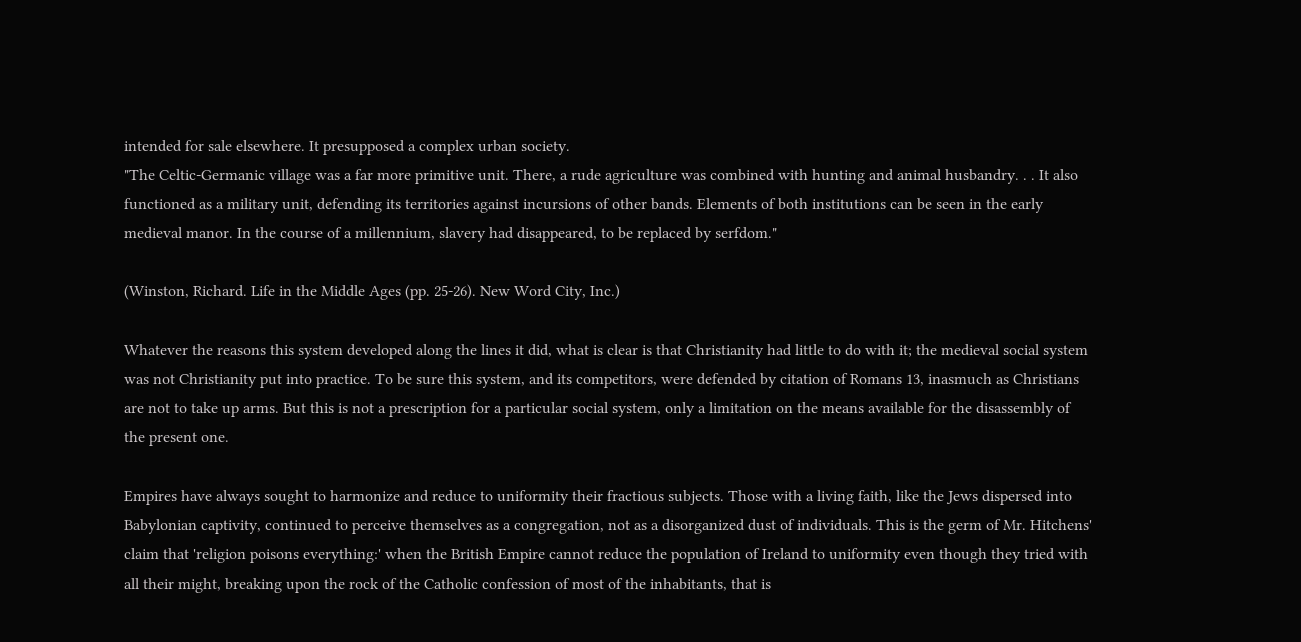intended for sale elsewhere. It presupposed a complex urban society.
"The Celtic-Germanic village was a far more primitive unit. There, a rude agriculture was combined with hunting and animal husbandry. . . It also functioned as a military unit, defending its territories against incursions of other bands. Elements of both institutions can be seen in the early medieval manor. In the course of a millennium, slavery had disappeared, to be replaced by serfdom."

(Winston, Richard. Life in the Middle Ages (pp. 25-26). New Word City, Inc.)

Whatever the reasons this system developed along the lines it did, what is clear is that Christianity had little to do with it; the medieval social system was not Christianity put into practice. To be sure this system, and its competitors, were defended by citation of Romans 13, inasmuch as Christians are not to take up arms. But this is not a prescription for a particular social system, only a limitation on the means available for the disassembly of the present one.

Empires have always sought to harmonize and reduce to uniformity their fractious subjects. Those with a living faith, like the Jews dispersed into Babylonian captivity, continued to perceive themselves as a congregation, not as a disorganized dust of individuals. This is the germ of Mr. Hitchens' claim that 'religion poisons everything:' when the British Empire cannot reduce the population of Ireland to uniformity even though they tried with all their might, breaking upon the rock of the Catholic confession of most of the inhabitants, that is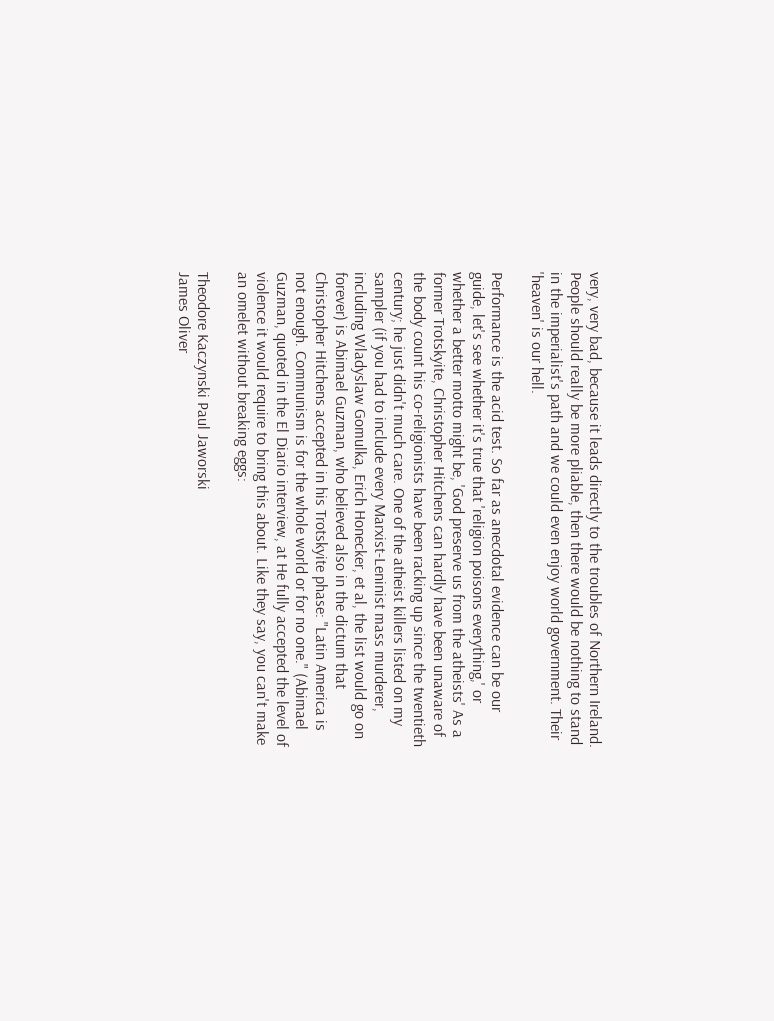very, very bad, because it leads directly to the troubles of Northern Ireland. People should really be more pliable, then there would be nothing to stand in the imperialist's path and we could even enjoy world government. Their 'heaven' is our hell.

Performance is the acid test. So far as anecdotal evidence can be our guide, let's see whether it's true that 'religion poisons everything,' or whether a better motto might be, 'God preserve us from the atheists' As a former Trotskyite, Christopher Hitchens can hardly have been unaware of the body count his co-religionists have been racking up since the twentieth century; he just didn't much care. One of the atheist killers listed on my sampler (if you had to include every Marxist-Leninist mass murderer, including Wladyslaw Gomulka, Erich Honecker, et al, the list would go on forever) is Abimael Guzman, who believed also in the dictum that Christopher Hitchens accepted in his Trotskyite phase: "Latin America is not enough. Communism is for the whole world or for no one." (Abimael Guzman, quoted in the El Diario interview, at He fully accepted the level of violence it would require to bring this about. Like they say, you can't make an omelet without breaking eggs:

Theodore Kaczynski Paul Jaworski
James Oliver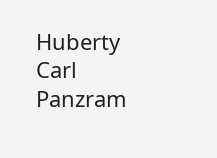Huberty Carl Panzram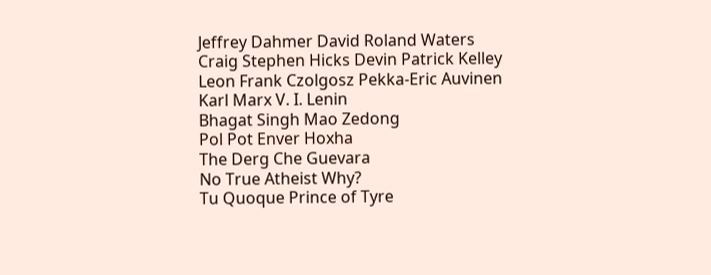Jeffrey Dahmer David Roland Waters
Craig Stephen Hicks Devin Patrick Kelley
Leon Frank Czolgosz Pekka-Eric Auvinen
Karl Marx V. I. Lenin
Bhagat Singh Mao Zedong
Pol Pot Enver Hoxha
The Derg Che Guevara
No True Atheist Why?
Tu Quoque Prince of Tyre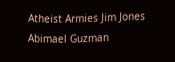Atheist Armies Jim Jones
Abimael Guzman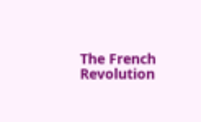The French Revolution